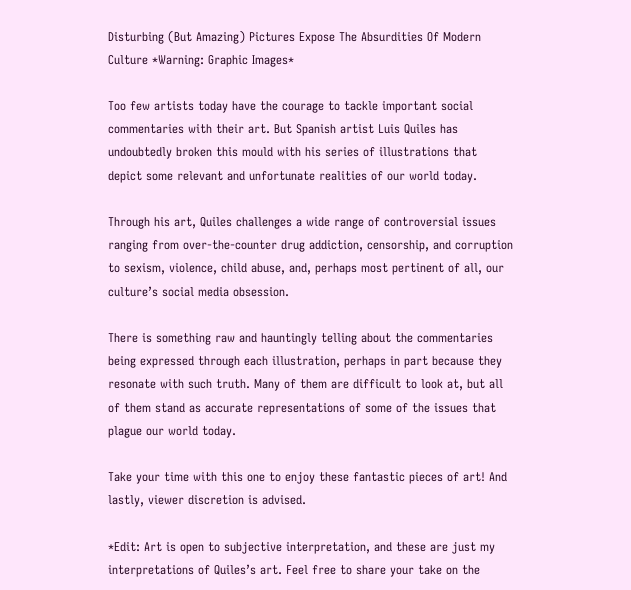Disturbing (But Amazing) Pictures Expose The Absurdities Of Modern Culture *Warning: Graphic Images*

Too few artists today have the courage to tackle important social commentaries with their art. But Spanish artist Luis Quiles has undoubtedly broken this mould with his series of illustrations that depict some relevant and unfortunate realities of our world today.

Through his art, Quiles challenges a wide range of controversial issues ranging from over-the-counter drug addiction, censorship, and corruption to sexism, violence, child abuse, and, perhaps most pertinent of all, our culture’s social media obsession.

There is something raw and hauntingly telling about the commentaries being expressed through each illustration, perhaps in part because they resonate with such truth. Many of them are difficult to look at, but all of them stand as accurate representations of some of the issues that plague our world today.

Take your time with this one to enjoy these fantastic pieces of art! And lastly, viewer discretion is advised.

*Edit: Art is open to subjective interpretation, and these are just my interpretations of Quiles’s art. Feel free to share your take on the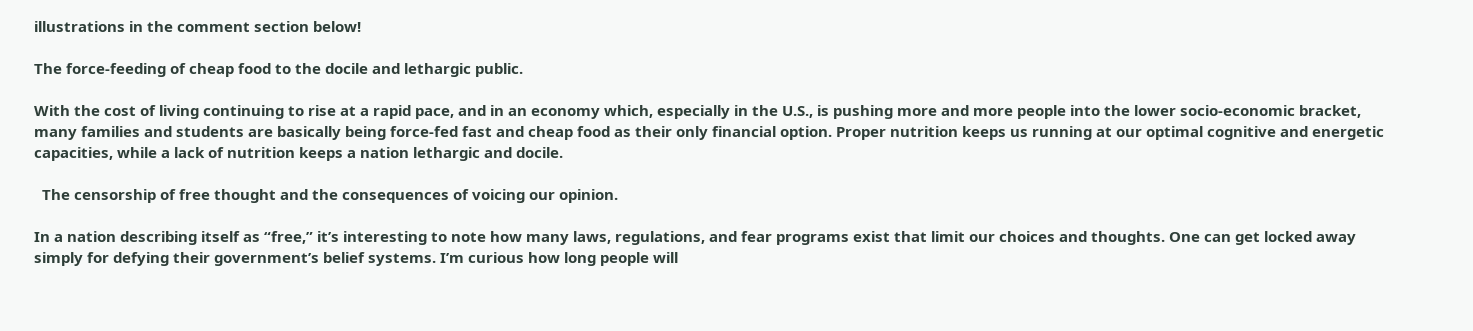illustrations in the comment section below!

The force-feeding of cheap food to the docile and lethargic public.

With the cost of living continuing to rise at a rapid pace, and in an economy which, especially in the U.S., is pushing more and more people into the lower socio-economic bracket, many families and students are basically being force-fed fast and cheap food as their only financial option. Proper nutrition keeps us running at our optimal cognitive and energetic capacities, while a lack of nutrition keeps a nation lethargic and docile.

  The censorship of free thought and the consequences of voicing our opinion.

In a nation describing itself as “free,” it’s interesting to note how many laws, regulations, and fear programs exist that limit our choices and thoughts. One can get locked away simply for defying their government’s belief systems. I’m curious how long people will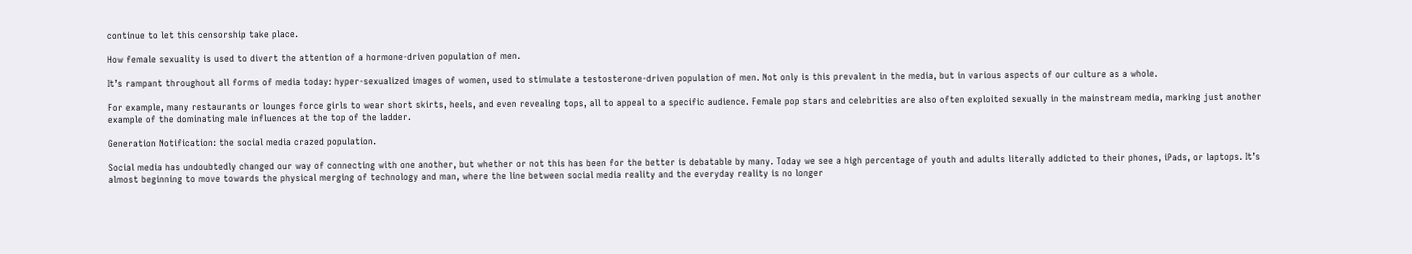continue to let this censorship take place.

How female sexuality is used to divert the attention of a hormone-driven population of men.

It’s rampant throughout all forms of media today: hyper-sexualized images of women, used to stimulate a testosterone-driven population of men. Not only is this prevalent in the media, but in various aspects of our culture as a whole.

For example, many restaurants or lounges force girls to wear short skirts, heels, and even revealing tops, all to appeal to a specific audience. Female pop stars and celebrities are also often exploited sexually in the mainstream media, marking just another example of the dominating male influences at the top of the ladder.

Generation Notification: the social media crazed population.

Social media has undoubtedly changed our way of connecting with one another, but whether or not this has been for the better is debatable by many. Today we see a high percentage of youth and adults literally addicted to their phones, iPads, or laptops. It’s almost beginning to move towards the physical merging of technology and man, where the line between social media reality and the everyday reality is no longer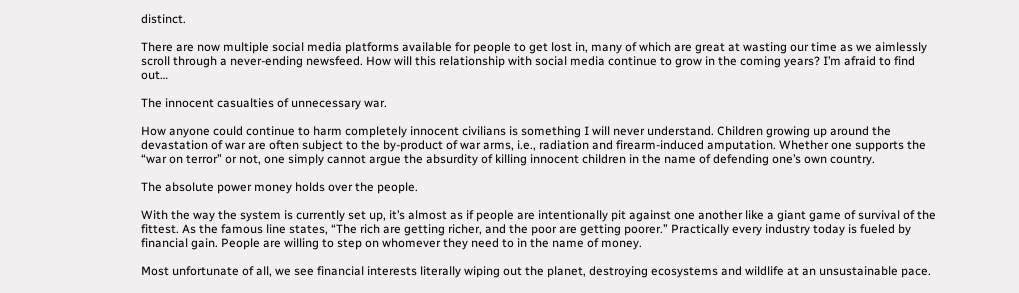distinct.

There are now multiple social media platforms available for people to get lost in, many of which are great at wasting our time as we aimlessly scroll through a never-ending newsfeed. How will this relationship with social media continue to grow in the coming years? I’m afraid to find out…

The innocent casualties of unnecessary war.

How anyone could continue to harm completely innocent civilians is something I will never understand. Children growing up around the devastation of war are often subject to the by-product of war arms, i.e., radiation and firearm-induced amputation. Whether one supports the “war on terror” or not, one simply cannot argue the absurdity of killing innocent children in the name of defending one’s own country.

The absolute power money holds over the people.

With the way the system is currently set up, it’s almost as if people are intentionally pit against one another like a giant game of survival of the fittest. As the famous line states, “The rich are getting richer, and the poor are getting poorer.” Practically every industry today is fueled by financial gain. People are willing to step on whomever they need to in the name of money.

Most unfortunate of all, we see financial interests literally wiping out the planet, destroying ecosystems and wildlife at an unsustainable pace.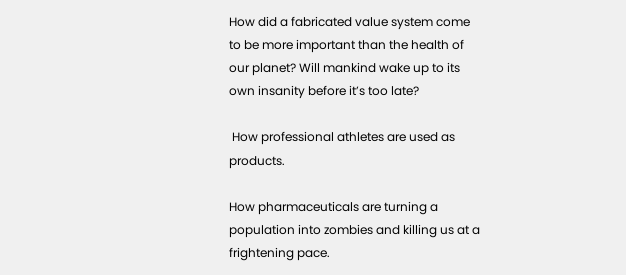How did a fabricated value system come to be more important than the health of our planet? Will mankind wake up to its own insanity before it’s too late?

 How professional athletes are used as products.

How pharmaceuticals are turning a population into zombies and killing us at a frightening pace.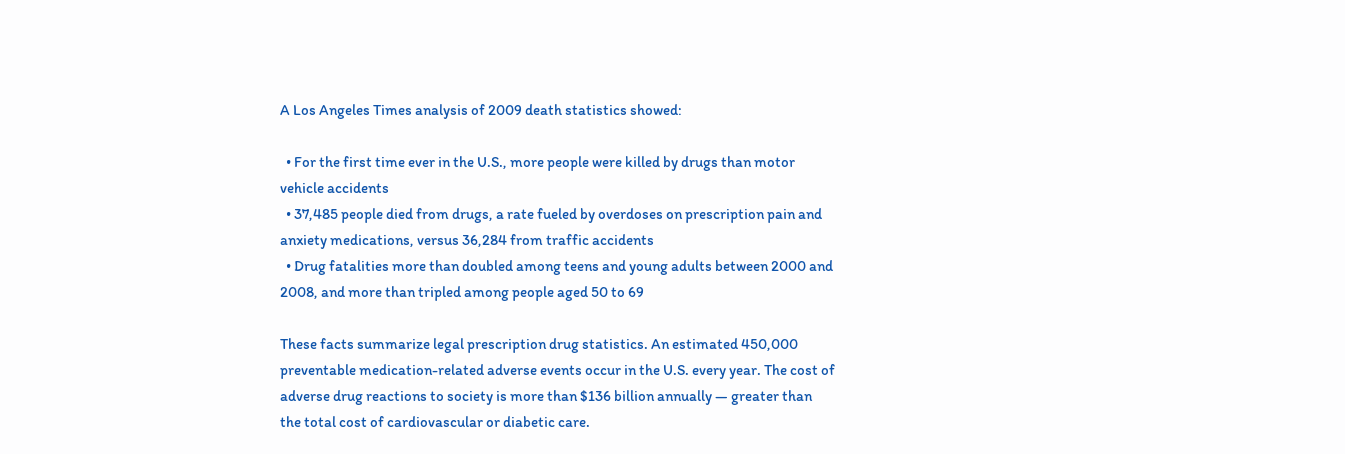A Los Angeles Times analysis of 2009 death statistics showed:

  • For the first time ever in the U.S., more people were killed by drugs than motor vehicle accidents
  • 37,485 people died from drugs, a rate fueled by overdoses on prescription pain and anxiety medications, versus 36,284 from traffic accidents
  • Drug fatalities more than doubled among teens and young adults between 2000 and 2008, and more than tripled among people aged 50 to 69

These facts summarize legal prescription drug statistics. An estimated 450,000 preventable medication-related adverse events occur in the U.S. every year. The cost of adverse drug reactions to society is more than $136 billion annually — greater than the total cost of cardiovascular or diabetic care.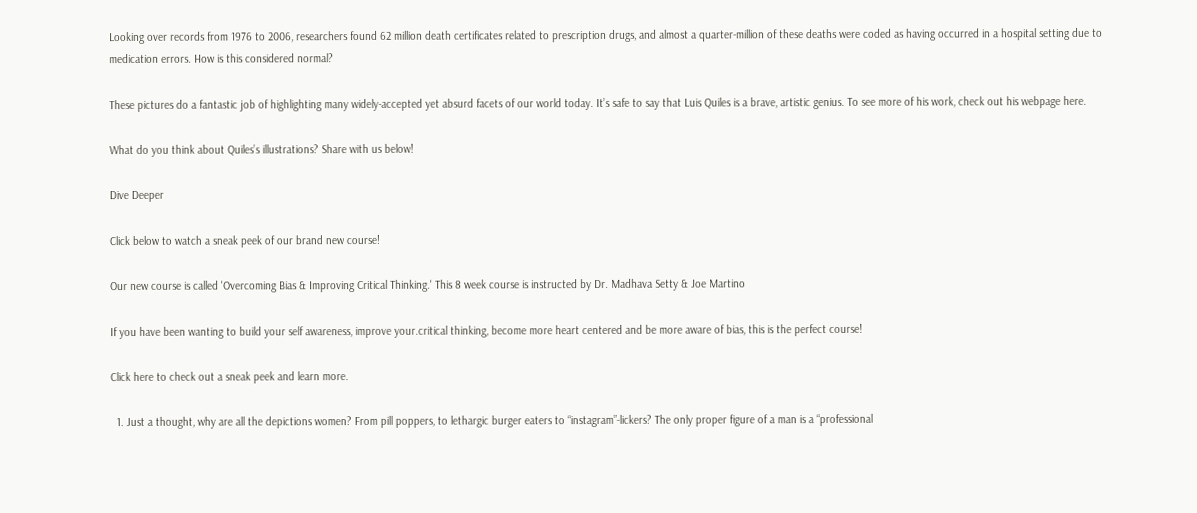Looking over records from 1976 to 2006, researchers found 62 million death certificates related to prescription drugs, and almost a quarter-million of these deaths were coded as having occurred in a hospital setting due to medication errors. How is this considered normal?

These pictures do a fantastic job of highlighting many widely-accepted yet absurd facets of our world today. It’s safe to say that Luis Quiles is a brave, artistic genius. To see more of his work, check out his webpage here.

What do you think about Quiles’s illustrations? Share with us below!

Dive Deeper

Click below to watch a sneak peek of our brand new course!

Our new course is called 'Overcoming Bias & Improving Critical Thinking.' This 8 week course is instructed by Dr. Madhava Setty & Joe Martino

If you have been wanting to build your self awareness, improve your.critical thinking, become more heart centered and be more aware of bias, this is the perfect course!

Click here to check out a sneak peek and learn more.

  1. Just a thought, why are all the depictions women? From pill poppers, to lethargic burger eaters to “instagram”-lickers? The only proper figure of a man is a “professional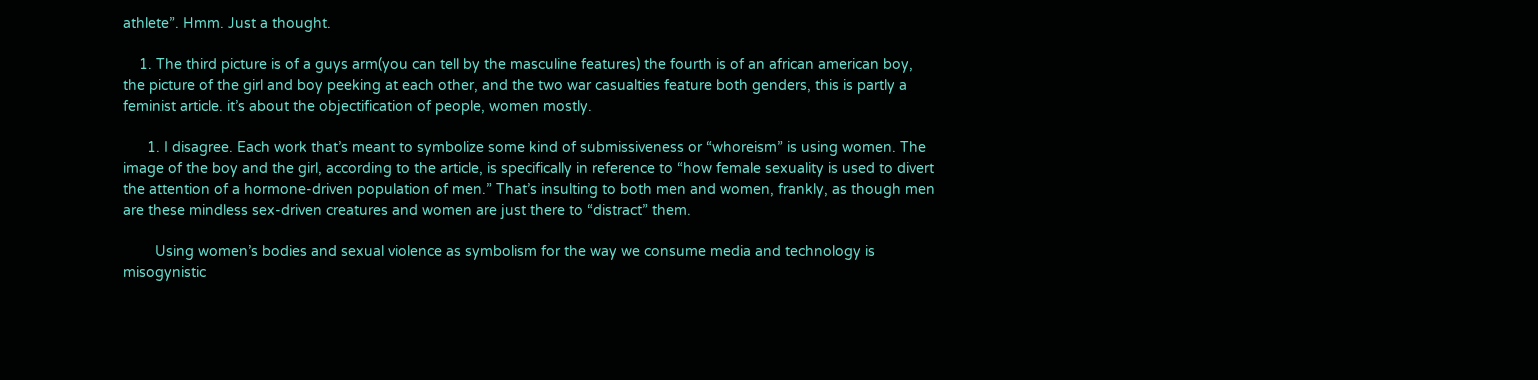athlete”. Hmm. Just a thought.

    1. The third picture is of a guys arm(you can tell by the masculine features) the fourth is of an african american boy, the picture of the girl and boy peeking at each other, and the two war casualties feature both genders, this is partly a feminist article. it’s about the objectification of people, women mostly.

      1. I disagree. Each work that’s meant to symbolize some kind of submissiveness or “whoreism” is using women. The image of the boy and the girl, according to the article, is specifically in reference to “how female sexuality is used to divert the attention of a hormone-driven population of men.” That’s insulting to both men and women, frankly, as though men are these mindless sex-driven creatures and women are just there to “distract” them.

        Using women’s bodies and sexual violence as symbolism for the way we consume media and technology is misogynistic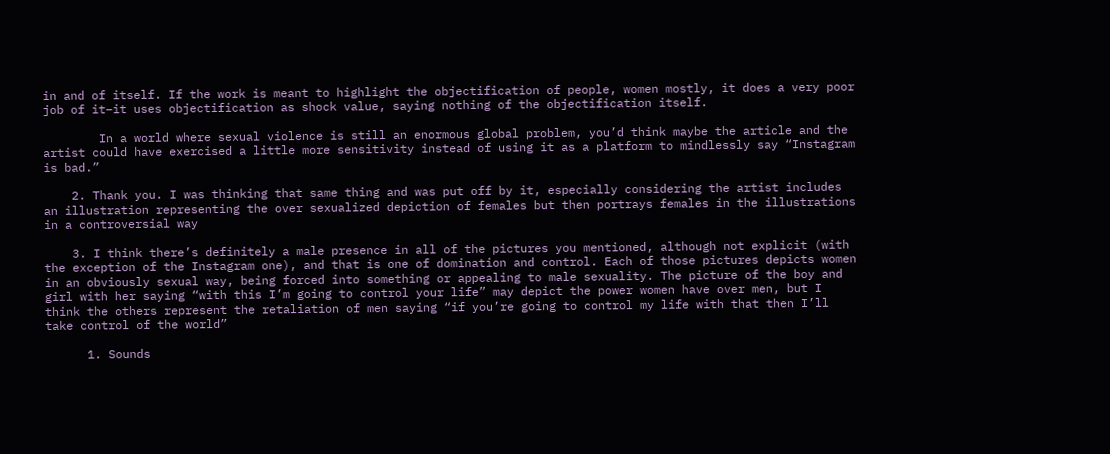in and of itself. If the work is meant to highlight the objectification of people, women mostly, it does a very poor job of it–it uses objectification as shock value, saying nothing of the objectification itself.

        In a world where sexual violence is still an enormous global problem, you’d think maybe the article and the artist could have exercised a little more sensitivity instead of using it as a platform to mindlessly say “Instagram is bad.”

    2. Thank you. I was thinking that same thing and was put off by it, especially considering the artist includes an illustration representing the over sexualized depiction of females but then portrays females in the illustrations in a controversial way

    3. I think there’s definitely a male presence in all of the pictures you mentioned, although not explicit (with the exception of the Instagram one), and that is one of domination and control. Each of those pictures depicts women in an obviously sexual way, being forced into something or appealing to male sexuality. The picture of the boy and girl with her saying “with this I’m going to control your life” may depict the power women have over men, but I think the others represent the retaliation of men saying “if you’re going to control my life with that then I’ll take control of the world”

      1. Sounds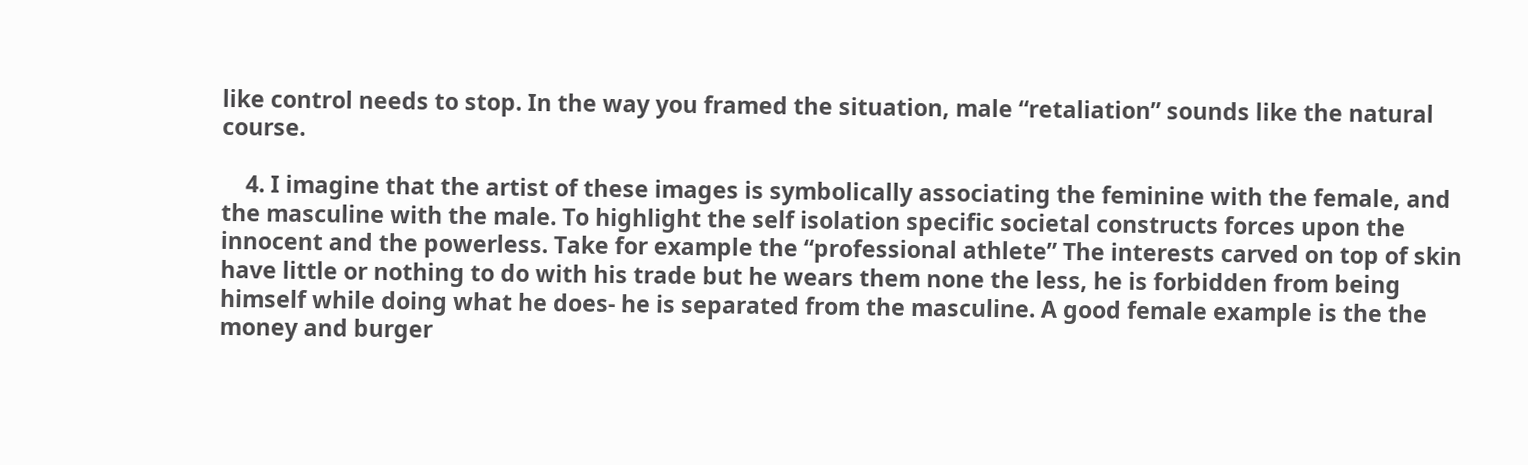like control needs to stop. In the way you framed the situation, male “retaliation” sounds like the natural course.

    4. I imagine that the artist of these images is symbolically associating the feminine with the female, and the masculine with the male. To highlight the self isolation specific societal constructs forces upon the innocent and the powerless. Take for example the “professional athlete” The interests carved on top of skin have little or nothing to do with his trade but he wears them none the less, he is forbidden from being himself while doing what he does- he is separated from the masculine. A good female example is the the money and burger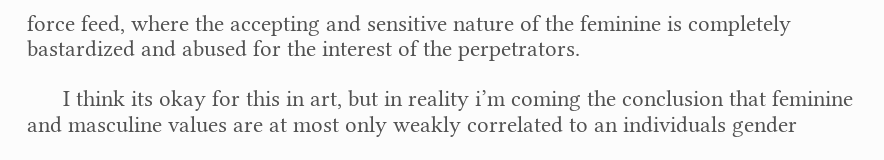force feed, where the accepting and sensitive nature of the feminine is completely bastardized and abused for the interest of the perpetrators.

      I think its okay for this in art, but in reality i’m coming the conclusion that feminine and masculine values are at most only weakly correlated to an individuals gender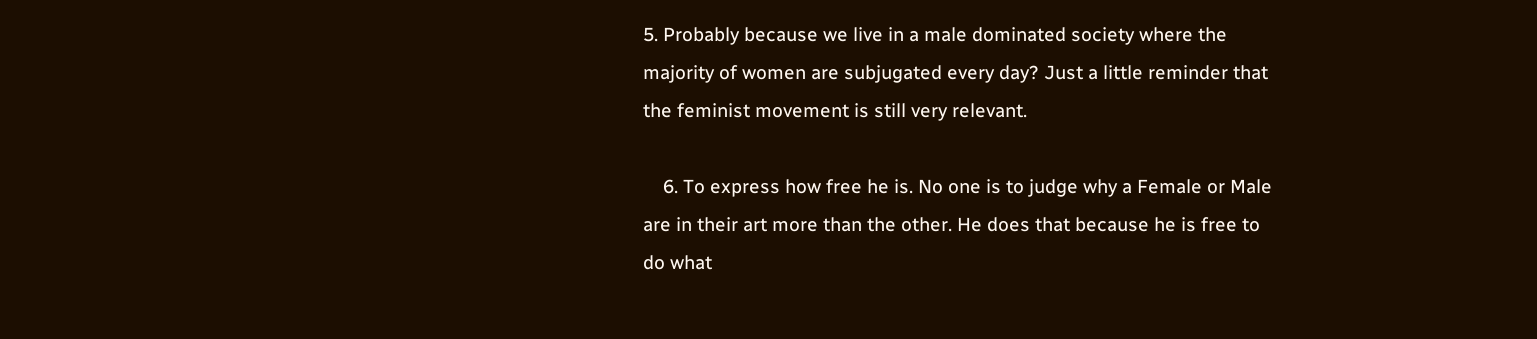5. Probably because we live in a male dominated society where the majority of women are subjugated every day? Just a little reminder that the feminist movement is still very relevant.

    6. To express how free he is. No one is to judge why a Female or Male are in their art more than the other. He does that because he is free to do what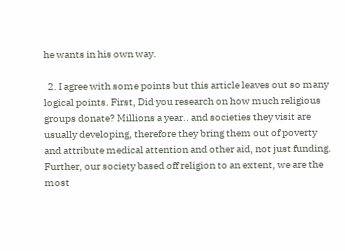he wants in his own way.

  2. I agree with some points but this article leaves out so many logical points. First, Did you research on how much religious groups donate? Millions a year.. and societies they visit are usually developing, therefore they bring them out of poverty and attribute medical attention and other aid, not just funding. Further, our society based off religion to an extent, we are the most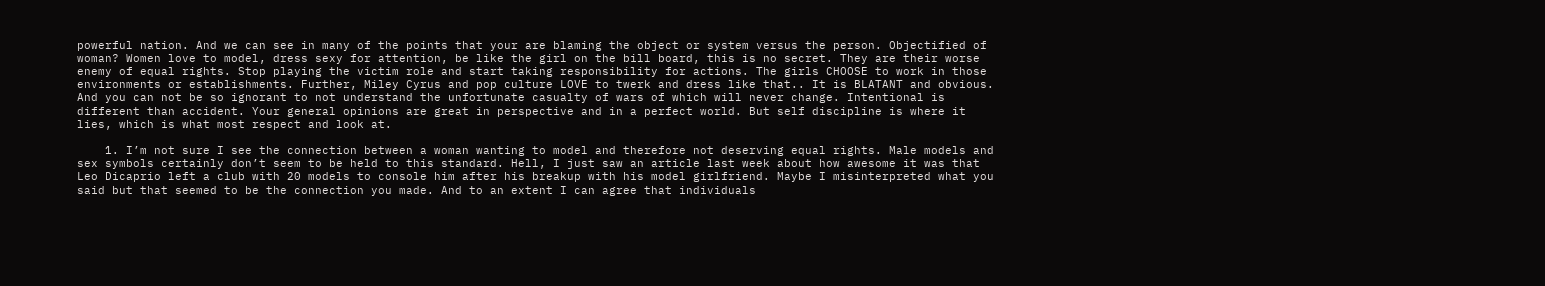powerful nation. And we can see in many of the points that your are blaming the object or system versus the person. Objectified of woman? Women love to model, dress sexy for attention, be like the girl on the bill board, this is no secret. They are their worse enemy of equal rights. Stop playing the victim role and start taking responsibility for actions. The girls CHOOSE to work in those environments or establishments. Further, Miley Cyrus and pop culture LOVE to twerk and dress like that.. It is BLATANT and obvious. And you can not be so ignorant to not understand the unfortunate casualty of wars of which will never change. Intentional is different than accident. Your general opinions are great in perspective and in a perfect world. But self discipline is where it lies, which is what most respect and look at.

    1. I’m not sure I see the connection between a woman wanting to model and therefore not deserving equal rights. Male models and sex symbols certainly don’t seem to be held to this standard. Hell, I just saw an article last week about how awesome it was that Leo Dicaprio left a club with 20 models to console him after his breakup with his model girlfriend. Maybe I misinterpreted what you said but that seemed to be the connection you made. And to an extent I can agree that individuals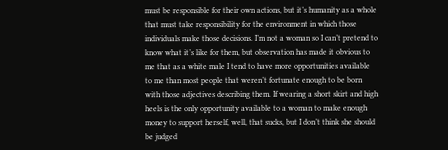must be responsible for their own actions, but it’s humanity as a whole that must take responsibility for the environment in which those individuals make those decisions. I’m not a woman so I can’t pretend to know what it’s like for them, but observation has made it obvious to me that as a white male I tend to have more opportunities available to me than most people that weren’t fortunate enough to be born with those adjectives describing them. If wearing a short skirt and high heels is the only opportunity available to a woman to make enough money to support herself, well, that sucks, but I don’t think she should be judged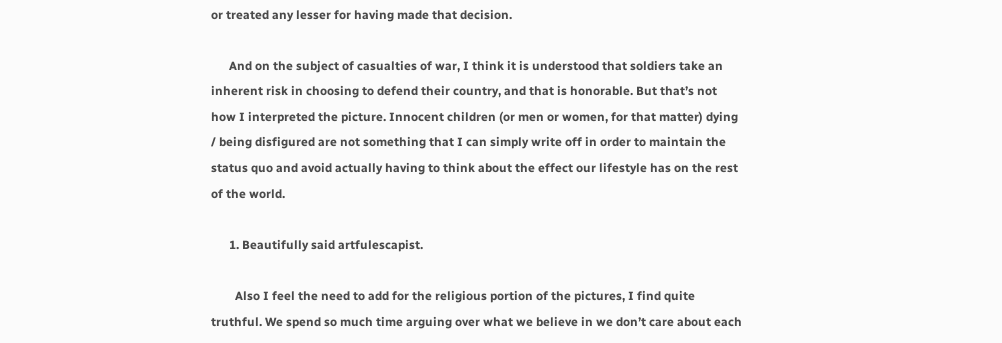or treated any lesser for having made that decision.

      And on the subject of casualties of war, I think it is understood that soldiers take an inherent risk in choosing to defend their country, and that is honorable. But that’s not how I interpreted the picture. Innocent children (or men or women, for that matter) dying / being disfigured are not something that I can simply write off in order to maintain the status quo and avoid actually having to think about the effect our lifestyle has on the rest of the world.

      1. Beautifully said artfulescapist.

        Also I feel the need to add for the religious portion of the pictures, I find quite truthful. We spend so much time arguing over what we believe in we don’t care about each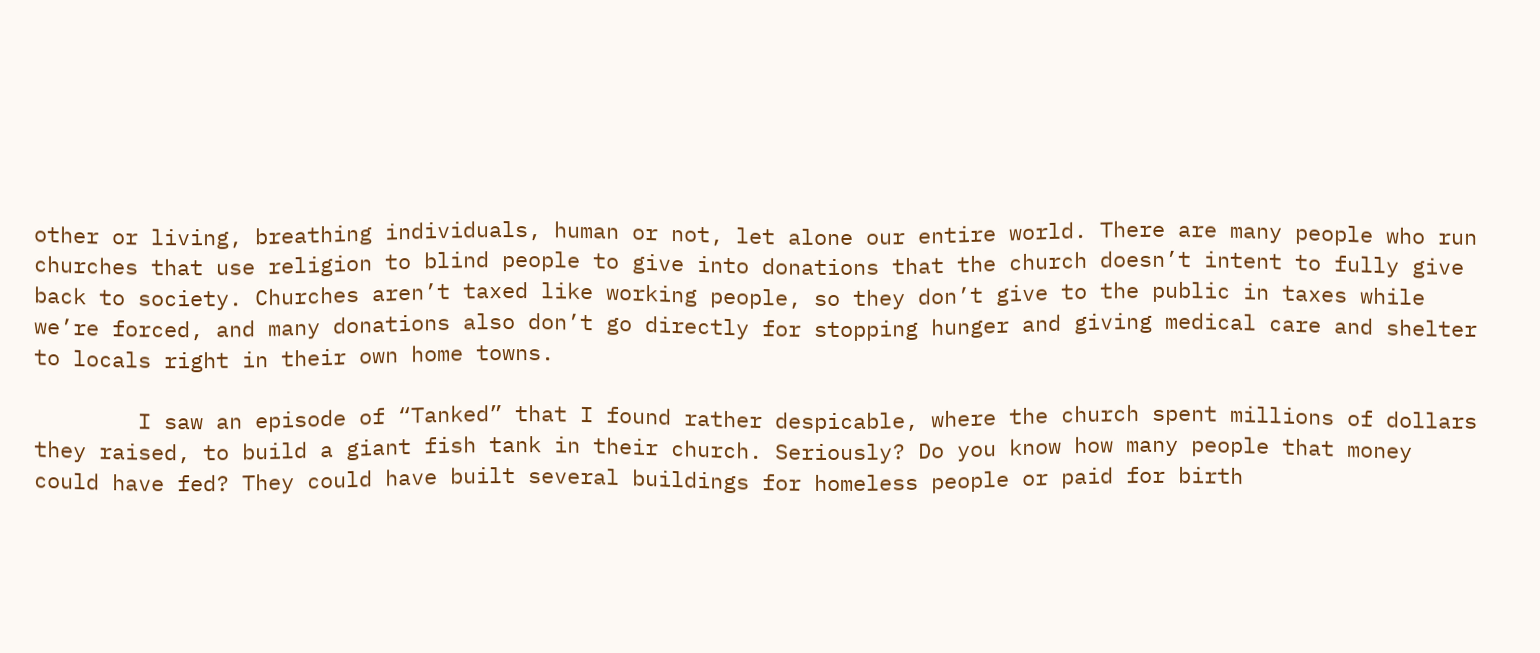other or living, breathing individuals, human or not, let alone our entire world. There are many people who run churches that use religion to blind people to give into donations that the church doesn’t intent to fully give back to society. Churches aren’t taxed like working people, so they don’t give to the public in taxes while we’re forced, and many donations also don’t go directly for stopping hunger and giving medical care and shelter to locals right in their own home towns.

        I saw an episode of “Tanked” that I found rather despicable, where the church spent millions of dollars they raised, to build a giant fish tank in their church. Seriously? Do you know how many people that money could have fed? They could have built several buildings for homeless people or paid for birth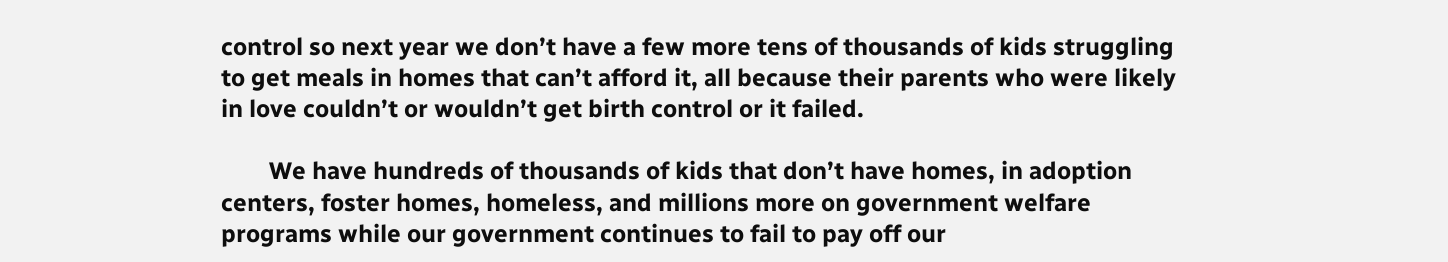control so next year we don’t have a few more tens of thousands of kids struggling to get meals in homes that can’t afford it, all because their parents who were likely in love couldn’t or wouldn’t get birth control or it failed.

        We have hundreds of thousands of kids that don’t have homes, in adoption centers, foster homes, homeless, and millions more on government welfare programs while our government continues to fail to pay off our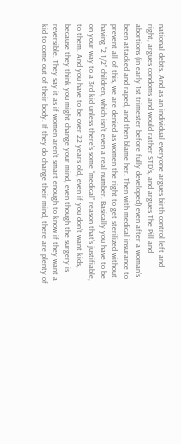national debts. And as an individual everyone argues birth control left and right, argues condoms and would rather STD’s, and argues The Pill and abortions (in early 1st trimester before fully developed) even after a woman’s been attacked and raped, and then blame her. Then with medical insurance to prevent all of this, we are denied as women the right to get sterilized without having “2 1/2” children, which isn’t even a real number. Basically you have to be on your way to a 3rd kid unless there’s some “medical” reason that’s justifiable, to them. And you have to be over 22 years old, even if you don’t want kids, because they think you might change your mind, even though the surgery is reversible. They say it as if women aren’t smart enough to know if they want a kid to come out of their body. If they do change their mind, there are plenty of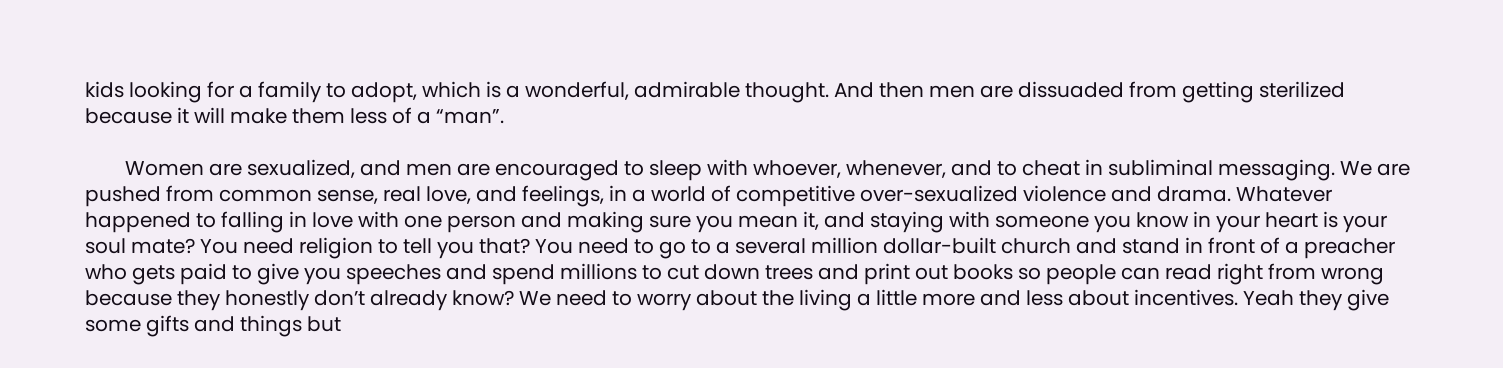kids looking for a family to adopt, which is a wonderful, admirable thought. And then men are dissuaded from getting sterilized because it will make them less of a “man”.

        Women are sexualized, and men are encouraged to sleep with whoever, whenever, and to cheat in subliminal messaging. We are pushed from common sense, real love, and feelings, in a world of competitive over-sexualized violence and drama. Whatever happened to falling in love with one person and making sure you mean it, and staying with someone you know in your heart is your soul mate? You need religion to tell you that? You need to go to a several million dollar-built church and stand in front of a preacher who gets paid to give you speeches and spend millions to cut down trees and print out books so people can read right from wrong because they honestly don’t already know? We need to worry about the living a little more and less about incentives. Yeah they give some gifts and things but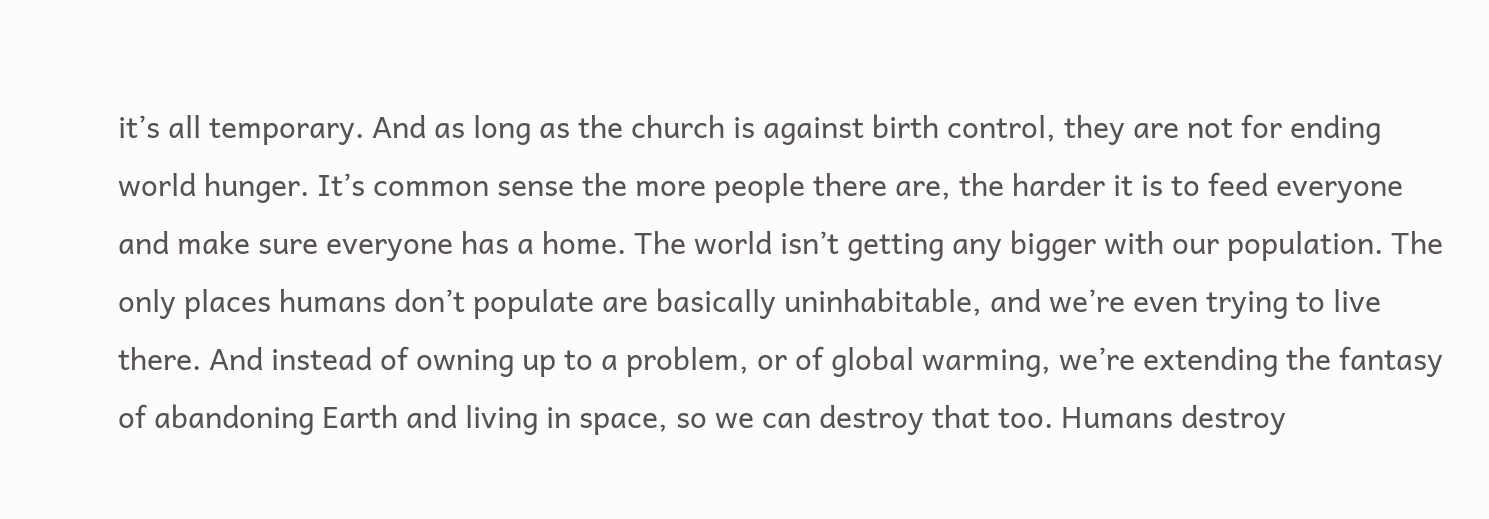it’s all temporary. And as long as the church is against birth control, they are not for ending world hunger. It’s common sense the more people there are, the harder it is to feed everyone and make sure everyone has a home. The world isn’t getting any bigger with our population. The only places humans don’t populate are basically uninhabitable, and we’re even trying to live there. And instead of owning up to a problem, or of global warming, we’re extending the fantasy of abandoning Earth and living in space, so we can destroy that too. Humans destroy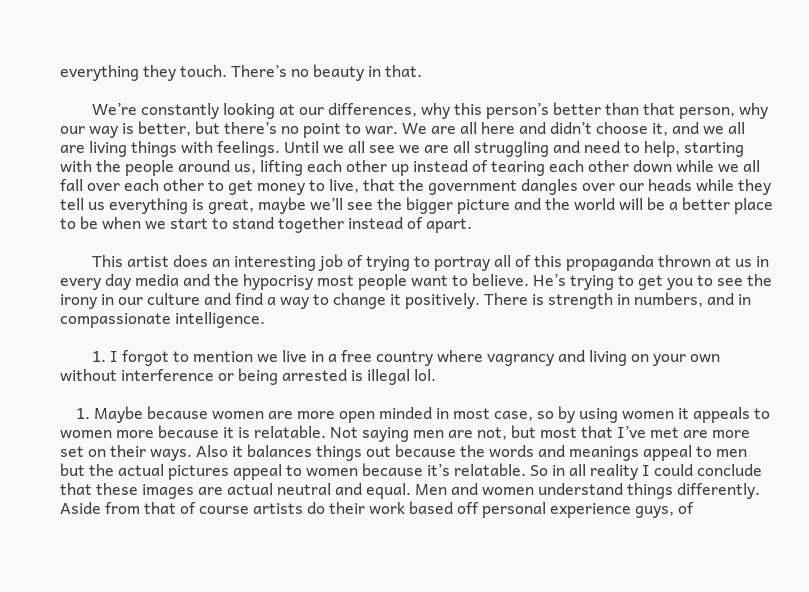everything they touch. There’s no beauty in that.

        We’re constantly looking at our differences, why this person’s better than that person, why our way is better, but there’s no point to war. We are all here and didn’t choose it, and we all are living things with feelings. Until we all see we are all struggling and need to help, starting with the people around us, lifting each other up instead of tearing each other down while we all fall over each other to get money to live, that the government dangles over our heads while they tell us everything is great, maybe we’ll see the bigger picture and the world will be a better place to be when we start to stand together instead of apart.

        This artist does an interesting job of trying to portray all of this propaganda thrown at us in every day media and the hypocrisy most people want to believe. He’s trying to get you to see the irony in our culture and find a way to change it positively. There is strength in numbers, and in compassionate intelligence.

        1. I forgot to mention we live in a free country where vagrancy and living on your own without interference or being arrested is illegal lol.

    1. Maybe because women are more open minded in most case, so by using women it appeals to women more because it is relatable. Not saying men are not, but most that I’ve met are more set on their ways. Also it balances things out because the words and meanings appeal to men but the actual pictures appeal to women because it’s relatable. So in all reality I could conclude that these images are actual neutral and equal. Men and women understand things differently. Aside from that of course artists do their work based off personal experience guys, of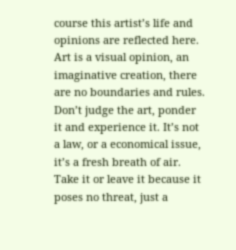course this artist’s life and opinions are reflected here. Art is a visual opinion, an imaginative creation, there are no boundaries and rules. Don’t judge the art, ponder it and experience it. It’s not a law, or a economical issue, it’s a fresh breath of air. Take it or leave it because it poses no threat, just a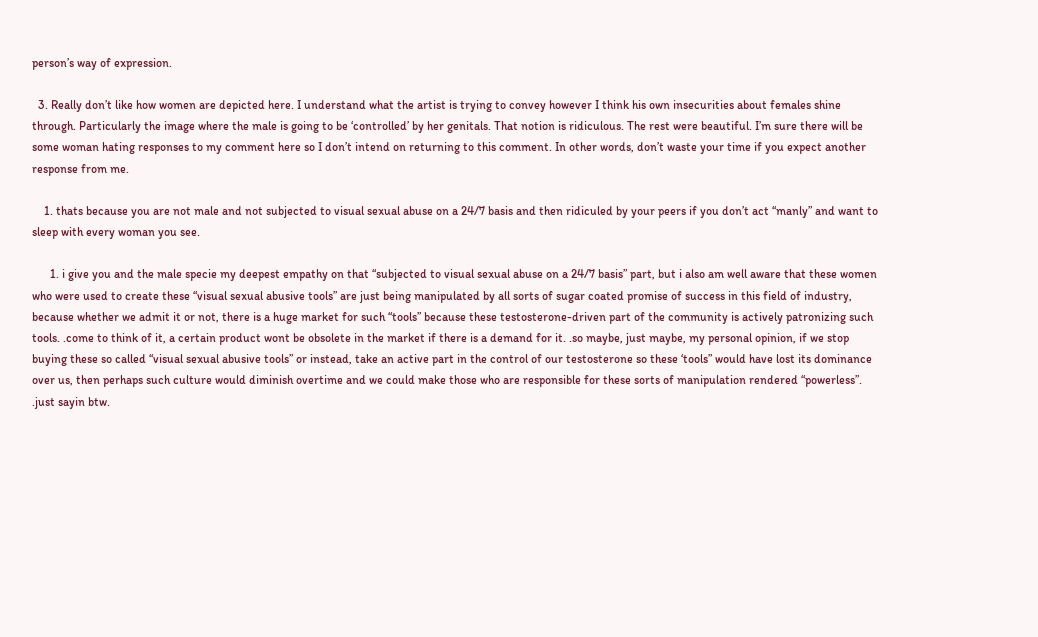person’s way of expression.

  3. Really don’t like how women are depicted here. I understand what the artist is trying to convey however I think his own insecurities about females shine through. Particularly the image where the male is going to be ‘controlled’ by her genitals. That notion is ridiculous. The rest were beautiful. I’m sure there will be some woman hating responses to my comment here so I don’t intend on returning to this comment. In other words, don’t waste your time if you expect another response from me.

    1. thats because you are not male and not subjected to visual sexual abuse on a 24/7 basis and then ridiculed by your peers if you don’t act “manly” and want to sleep with every woman you see.

      1. i give you and the male specie my deepest empathy on that “subjected to visual sexual abuse on a 24/7 basis” part, but i also am well aware that these women who were used to create these “visual sexual abusive tools” are just being manipulated by all sorts of sugar coated promise of success in this field of industry, because whether we admit it or not, there is a huge market for such “tools” because these testosterone-driven part of the community is actively patronizing such tools. .come to think of it, a certain product wont be obsolete in the market if there is a demand for it. .so maybe, just maybe, my personal opinion, if we stop buying these so called “visual sexual abusive tools” or instead, take an active part in the control of our testosterone so these ‘tools” would have lost its dominance over us, then perhaps such culture would diminish overtime and we could make those who are responsible for these sorts of manipulation rendered “powerless”. .just sayin btw.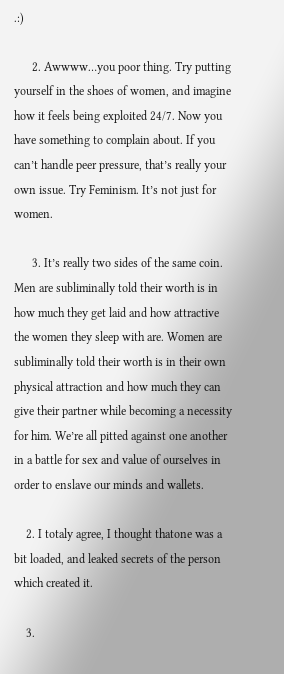.:)

      2. Awwww…you poor thing. Try putting yourself in the shoes of women, and imagine how it feels being exploited 24/7. Now you have something to complain about. If you can’t handle peer pressure, that’s really your own issue. Try Feminism. It’s not just for women.

      3. It’s really two sides of the same coin. Men are subliminally told their worth is in how much they get laid and how attractive the women they sleep with are. Women are subliminally told their worth is in their own physical attraction and how much they can give their partner while becoming a necessity for him. We’re all pitted against one another in a battle for sex and value of ourselves in order to enslave our minds and wallets.

    2. I totaly agree, I thought thatone was a bit loaded, and leaked secrets of the person which created it.

    3.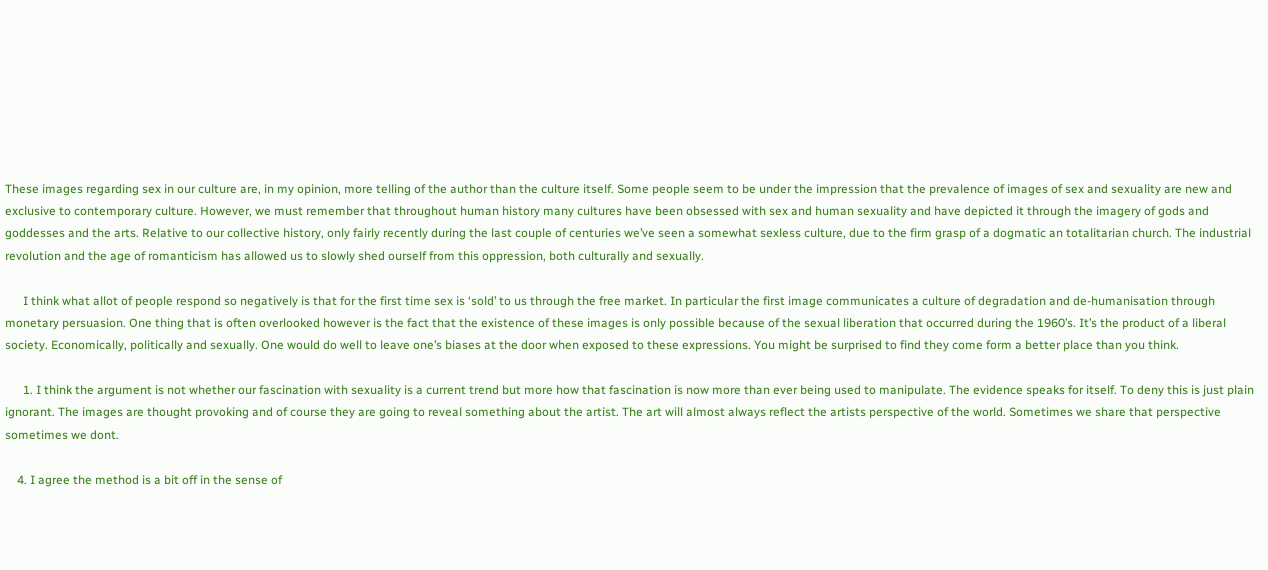These images regarding sex in our culture are, in my opinion, more telling of the author than the culture itself. Some people seem to be under the impression that the prevalence of images of sex and sexuality are new and exclusive to contemporary culture. However, we must remember that throughout human history many cultures have been obsessed with sex and human sexuality and have depicted it through the imagery of gods and goddesses and the arts. Relative to our collective history, only fairly recently during the last couple of centuries we’ve seen a somewhat sexless culture, due to the firm grasp of a dogmatic an totalitarian church. The industrial revolution and the age of romanticism has allowed us to slowly shed ourself from this oppression, both culturally and sexually.

      I think what allot of people respond so negatively is that for the first time sex is ‘sold’ to us through the free market. In particular the first image communicates a culture of degradation and de-humanisation through monetary persuasion. One thing that is often overlooked however is the fact that the existence of these images is only possible because of the sexual liberation that occurred during the 1960’s. It’s the product of a liberal society. Economically, politically and sexually. One would do well to leave one’s biases at the door when exposed to these expressions. You might be surprised to find they come form a better place than you think.

      1. I think the argument is not whether our fascination with sexuality is a current trend but more how that fascination is now more than ever being used to manipulate. The evidence speaks for itself. To deny this is just plain ignorant. The images are thought provoking and of course they are going to reveal something about the artist. The art will almost always reflect the artists perspective of the world. Sometimes we share that perspective sometimes we dont.

    4. I agree the method is a bit off in the sense of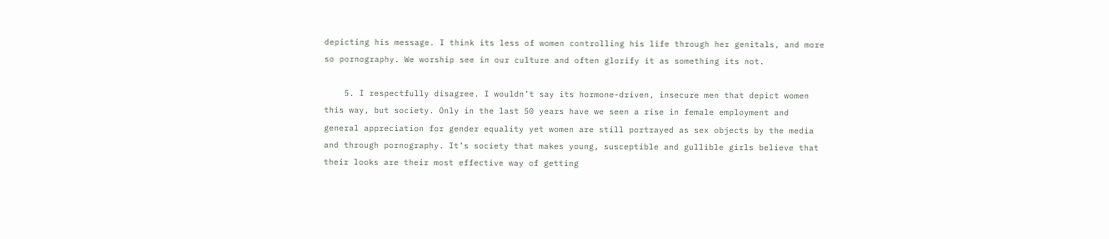depicting his message. I think its less of women controlling his life through her genitals, and more so pornography. We worship see in our culture and often glorify it as something its not.

    5. I respectfully disagree. I wouldn’t say its hormone-driven, insecure men that depict women this way, but society. Only in the last 50 years have we seen a rise in female employment and general appreciation for gender equality yet women are still portrayed as sex objects by the media and through pornography. It’s society that makes young, susceptible and gullible girls believe that their looks are their most effective way of getting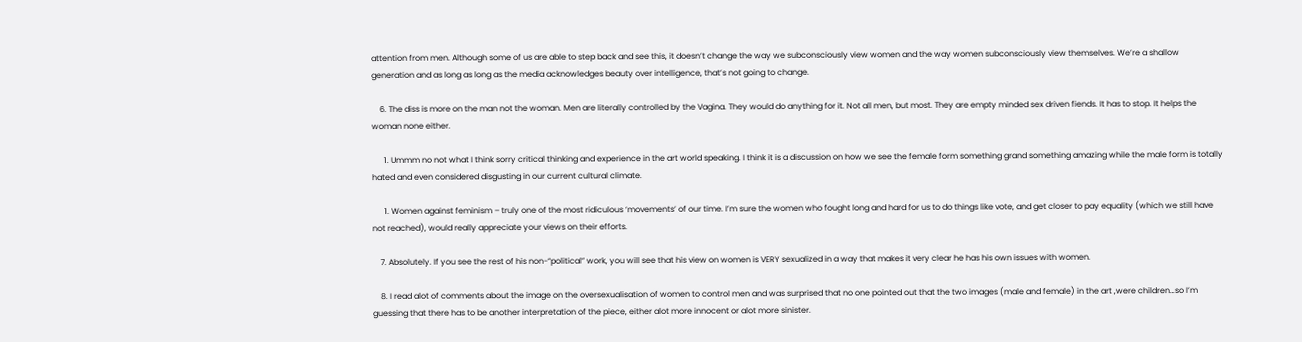attention from men. Although some of us are able to step back and see this, it doesn’t change the way we subconsciously view women and the way women subconsciously view themselves. We’re a shallow generation and as long as long as the media acknowledges beauty over intelligence, that’s not going to change.

    6. The diss is more on the man not the woman. Men are literally controlled by the Vagina. They would do anything for it. Not all men, but most. They are empty minded sex driven fiends. It has to stop. It helps the woman none either.

      1. Ummm no not what I think sorry critical thinking and experience in the art world speaking. I think it is a discussion on how we see the female form something grand something amazing while the male form is totally hated and even considered disgusting in our current cultural climate.

      1. Women against feminism – truly one of the most ridiculous ‘movements’ of our time. I’m sure the women who fought long and hard for us to do things like vote, and get closer to pay equality (which we still have not reached), would really appreciate your views on their efforts.

    7. Absolutely. If you see the rest of his non-“political” work, you will see that his view on women is VERY sexualized in a way that makes it very clear he has his own issues with women.

    8. I read alot of comments about the image on the oversexualisation of women to control men and was surprised that no one pointed out that the two images (male and female) in the art ,were children…so I’m guessing that there has to be another interpretation of the piece, either alot more innocent or alot more sinister.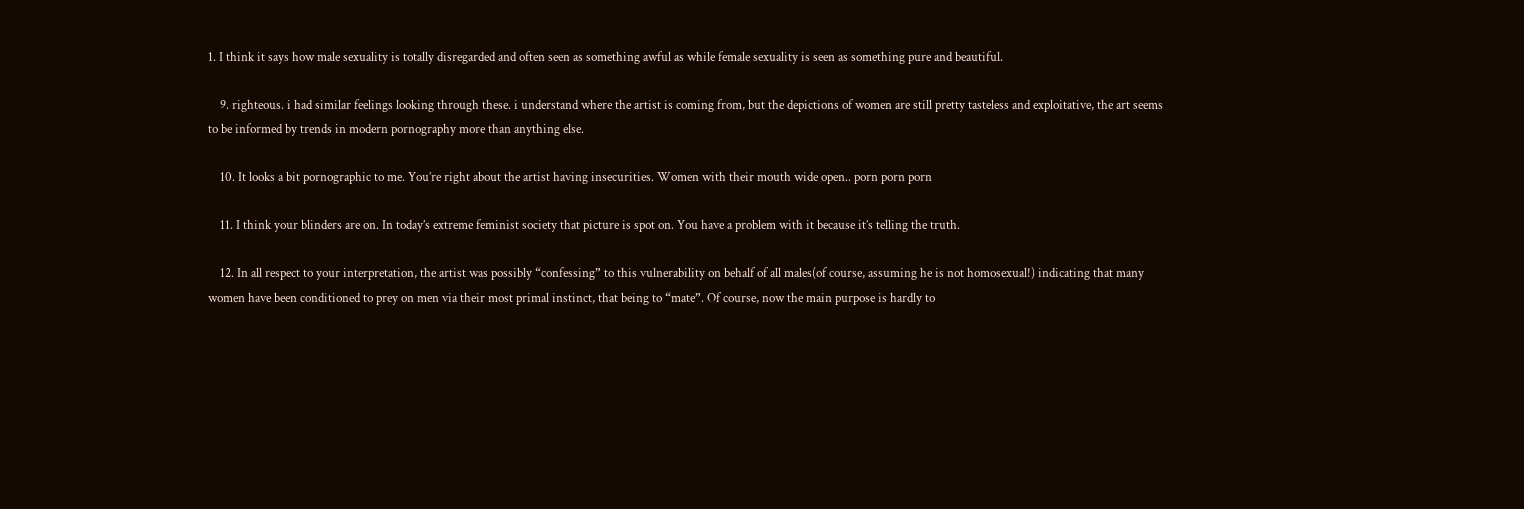1. I think it says how male sexuality is totally disregarded and often seen as something awful as while female sexuality is seen as something pure and beautiful.

    9. righteous. i had similar feelings looking through these. i understand where the artist is coming from, but the depictions of women are still pretty tasteless and exploitative, the art seems to be informed by trends in modern pornography more than anything else.

    10. It looks a bit pornographic to me. You’re right about the artist having insecurities. Women with their mouth wide open.. porn porn porn

    11. I think your blinders are on. In today’s extreme feminist society that picture is spot on. You have a problem with it because it’s telling the truth.

    12. In all respect to your interpretation, the artist was possibly “confessing” to this vulnerability on behalf of all males(of course, assuming he is not homosexual!) indicating that many women have been conditioned to prey on men via their most primal instinct, that being to “mate”. Of course, now the main purpose is hardly to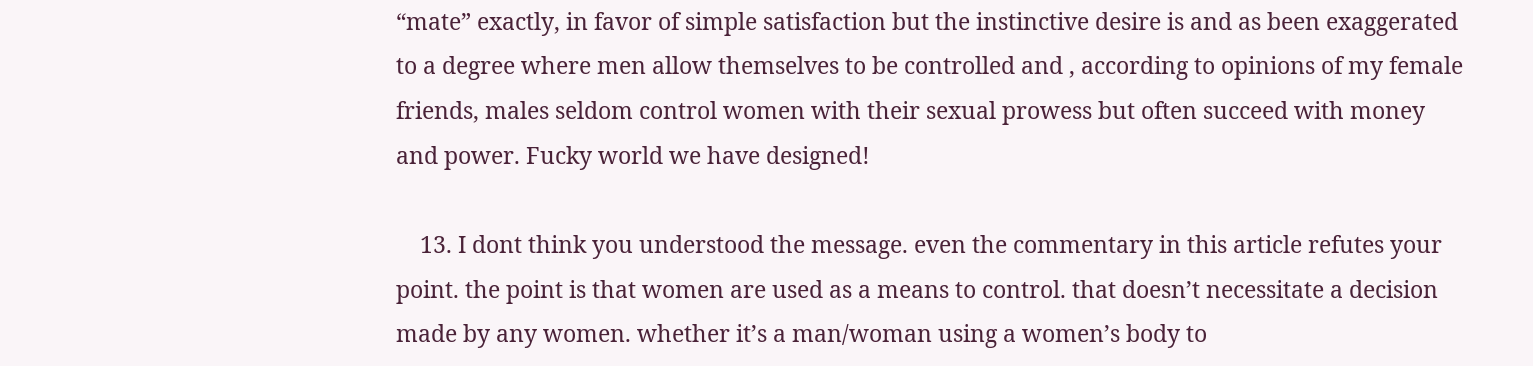“mate” exactly, in favor of simple satisfaction but the instinctive desire is and as been exaggerated to a degree where men allow themselves to be controlled and , according to opinions of my female friends, males seldom control women with their sexual prowess but often succeed with money and power. Fucky world we have designed!

    13. I dont think you understood the message. even the commentary in this article refutes your point. the point is that women are used as a means to control. that doesn’t necessitate a decision made by any women. whether it’s a man/woman using a women’s body to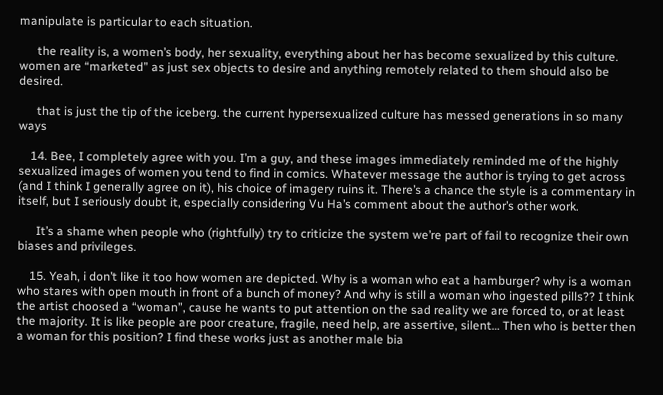manipulate is particular to each situation.

      the reality is, a women’s body, her sexuality, everything about her has become sexualized by this culture. women are “marketed” as just sex objects to desire and anything remotely related to them should also be desired.

      that is just the tip of the iceberg. the current hypersexualized culture has messed generations in so many ways

    14. Bee, I completely agree with you. I’m a guy, and these images immediately reminded me of the highly sexualized images of women you tend to find in comics. Whatever message the author is trying to get across (and I think I generally agree on it), his choice of imagery ruins it. There’s a chance the style is a commentary in itself, but I seriously doubt it, especially considering Vu Ha’s comment about the author’s other work.

      It’s a shame when people who (rightfully) try to criticize the system we’re part of fail to recognize their own biases and privileges.

    15. Yeah, i don’t like it too how women are depicted. Why is a woman who eat a hamburger? why is a woman who stares with open mouth in front of a bunch of money? And why is still a woman who ingested pills?? I think the artist choosed a “woman”, cause he wants to put attention on the sad reality we are forced to, or at least the majority. It is like people are poor creature, fragile, need help, are assertive, silent… Then who is better then a woman for this position? I find these works just as another male bia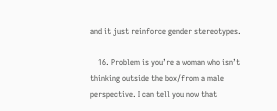and it just reinforce gender stereotypes.

    16. Problem is you’re a woman who isn’t thinking outside the box/from a male perspective. I can tell you now that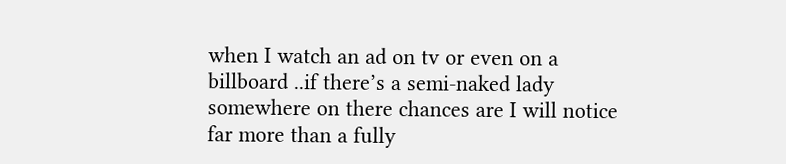when I watch an ad on tv or even on a billboard ..if there’s a semi-naked lady somewhere on there chances are I will notice far more than a fully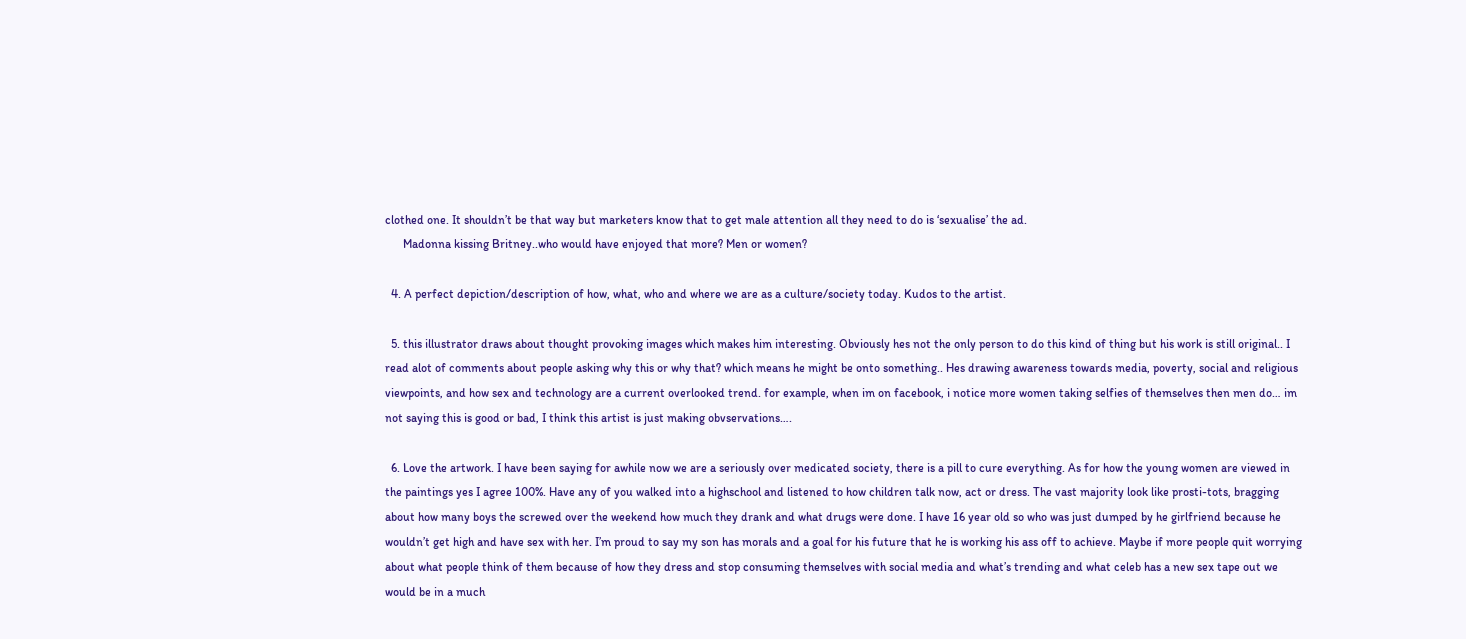clothed one. It shouldn’t be that way but marketers know that to get male attention all they need to do is ‘sexualise’ the ad.
      Madonna kissing Britney..who would have enjoyed that more? Men or women?

  4. A perfect depiction/description of how, what, who and where we are as a culture/society today. Kudos to the artist.

  5. this illustrator draws about thought provoking images which makes him interesting. Obviously hes not the only person to do this kind of thing but his work is still original.. I read alot of comments about people asking why this or why that? which means he might be onto something.. Hes drawing awareness towards media, poverty, social and religious viewpoints, and how sex and technology are a current overlooked trend. for example, when im on facebook, i notice more women taking selfies of themselves then men do… im not saying this is good or bad, I think this artist is just making obvservations….

  6. Love the artwork. I have been saying for awhile now we are a seriously over medicated society, there is a pill to cure everything. As for how the young women are viewed in the paintings yes I agree 100%. Have any of you walked into a highschool and listened to how children talk now, act or dress. The vast majority look like prosti-tots, bragging about how many boys the screwed over the weekend how much they drank and what drugs were done. I have 16 year old so who was just dumped by he girlfriend because he wouldn’t get high and have sex with her. I’m proud to say my son has morals and a goal for his future that he is working his ass off to achieve. Maybe if more people quit worrying about what people think of them because of how they dress and stop consuming themselves with social media and what’s trending and what celeb has a new sex tape out we would be in a much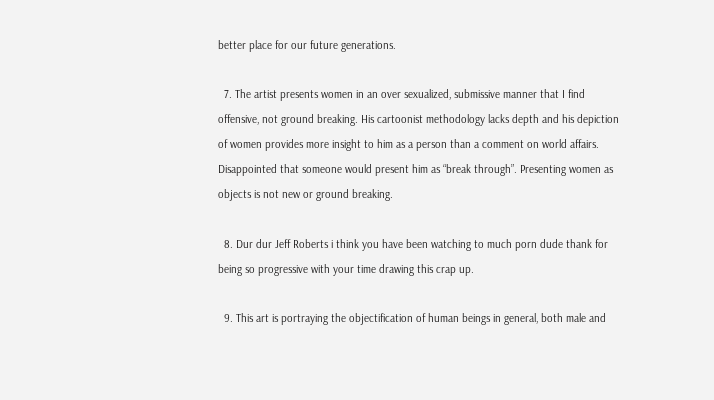better place for our future generations.

  7. The artist presents women in an over sexualized, submissive manner that I find offensive, not ground breaking. His cartoonist methodology lacks depth and his depiction of women provides more insight to him as a person than a comment on world affairs. Disappointed that someone would present him as “break through”. Presenting women as objects is not new or ground breaking.

  8. Dur dur Jeff Roberts i think you have been watching to much porn dude thank for being so progressive with your time drawing this crap up.

  9. This art is portraying the objectification of human beings in general, both male and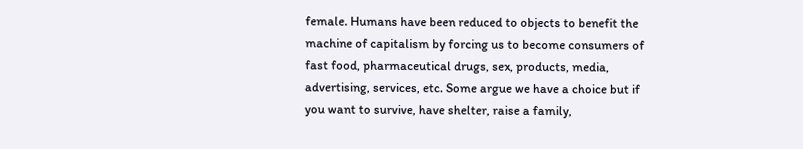female. Humans have been reduced to objects to benefit the machine of capitalism by forcing us to become consumers of fast food, pharmaceutical drugs, sex, products, media, advertising, services, etc. Some argue we have a choice but if you want to survive, have shelter, raise a family,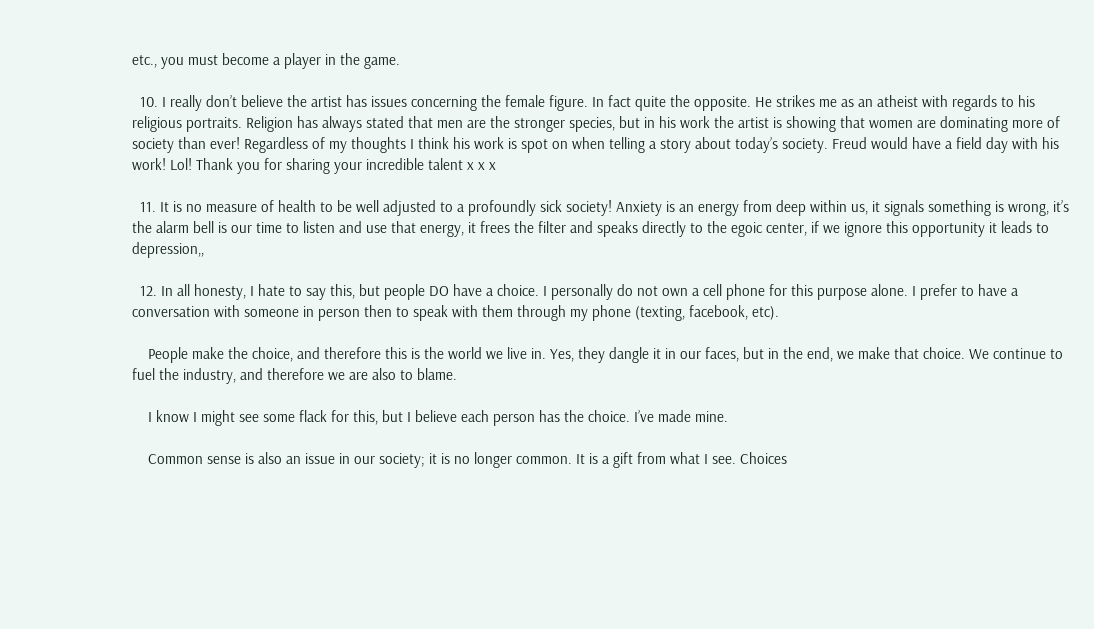etc., you must become a player in the game.

  10. I really don’t believe the artist has issues concerning the female figure. In fact quite the opposite. He strikes me as an atheist with regards to his religious portraits. Religion has always stated that men are the stronger species, but in his work the artist is showing that women are dominating more of society than ever! Regardless of my thoughts I think his work is spot on when telling a story about today’s society. Freud would have a field day with his work! Lol! Thank you for sharing your incredible talent x x x

  11. It is no measure of health to be well adjusted to a profoundly sick society! Anxiety is an energy from deep within us, it signals something is wrong, it’s the alarm bell is our time to listen and use that energy, it frees the filter and speaks directly to the egoic center, if we ignore this opportunity it leads to depression,,

  12. In all honesty, I hate to say this, but people DO have a choice. I personally do not own a cell phone for this purpose alone. I prefer to have a conversation with someone in person then to speak with them through my phone (texting, facebook, etc).

    People make the choice, and therefore this is the world we live in. Yes, they dangle it in our faces, but in the end, we make that choice. We continue to fuel the industry, and therefore we are also to blame.

    I know I might see some flack for this, but I believe each person has the choice. I’ve made mine.

    Common sense is also an issue in our society; it is no longer common. It is a gift from what I see. Choices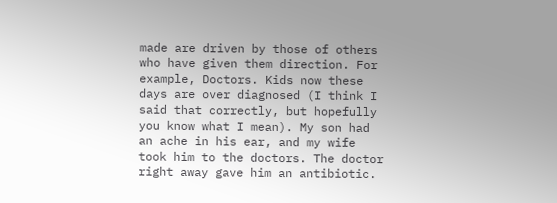made are driven by those of others who have given them direction. For example, Doctors. Kids now these days are over diagnosed (I think I said that correctly, but hopefully you know what I mean). My son had an ache in his ear, and my wife took him to the doctors. The doctor right away gave him an antibiotic.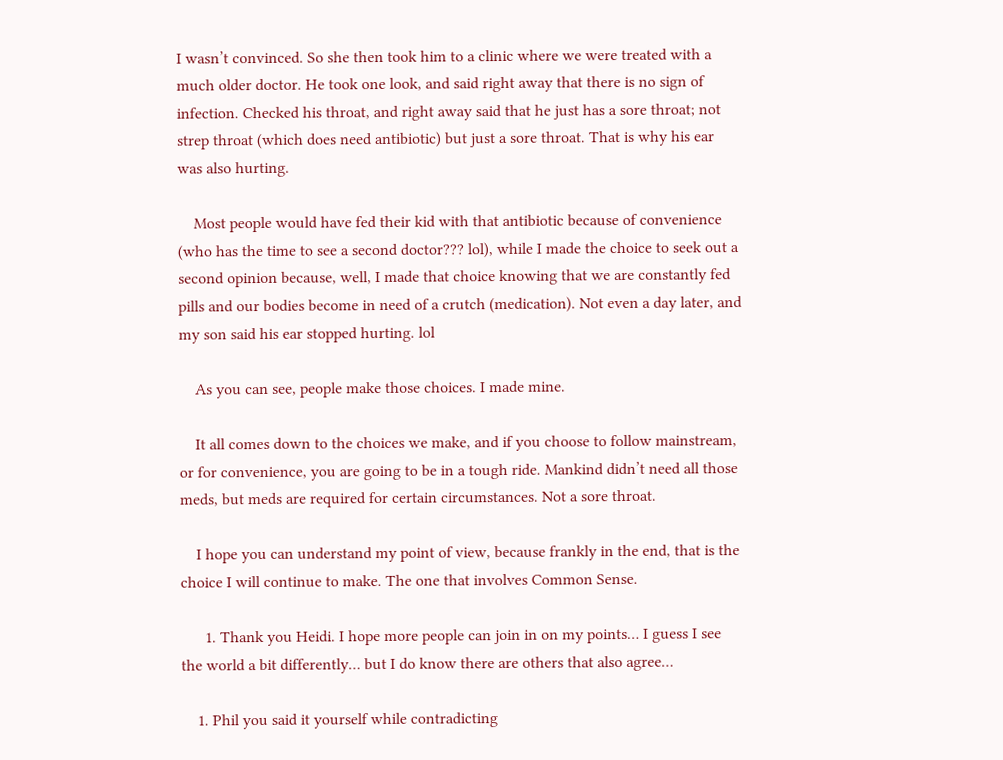I wasn’t convinced. So she then took him to a clinic where we were treated with a much older doctor. He took one look, and said right away that there is no sign of infection. Checked his throat, and right away said that he just has a sore throat; not strep throat (which does need antibiotic) but just a sore throat. That is why his ear was also hurting.

    Most people would have fed their kid with that antibiotic because of convenience (who has the time to see a second doctor??? lol), while I made the choice to seek out a second opinion because, well, I made that choice knowing that we are constantly fed pills and our bodies become in need of a crutch (medication). Not even a day later, and my son said his ear stopped hurting. lol

    As you can see, people make those choices. I made mine.

    It all comes down to the choices we make, and if you choose to follow mainstream, or for convenience, you are going to be in a tough ride. Mankind didn’t need all those meds, but meds are required for certain circumstances. Not a sore throat.

    I hope you can understand my point of view, because frankly in the end, that is the choice I will continue to make. The one that involves Common Sense.

      1. Thank you Heidi. I hope more people can join in on my points… I guess I see the world a bit differently… but I do know there are others that also agree…

    1. Phil you said it yourself while contradicting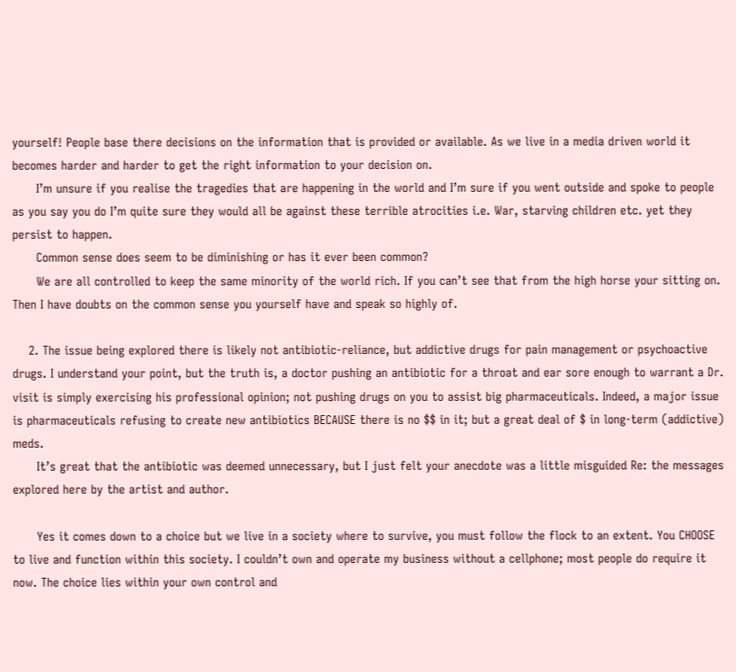yourself! People base there decisions on the information that is provided or available. As we live in a media driven world it becomes harder and harder to get the right information to your decision on.
      I’m unsure if you realise the tragedies that are happening in the world and I’m sure if you went outside and spoke to people as you say you do I’m quite sure they would all be against these terrible atrocities i.e. War, starving children etc. yet they persist to happen.
      Common sense does seem to be diminishing or has it ever been common?
      We are all controlled to keep the same minority of the world rich. If you can’t see that from the high horse your sitting on. Then I have doubts on the common sense you yourself have and speak so highly of.

    2. The issue being explored there is likely not antibiotic-reliance, but addictive drugs for pain management or psychoactive drugs. I understand your point, but the truth is, a doctor pushing an antibiotic for a throat and ear sore enough to warrant a Dr. visit is simply exercising his professional opinion; not pushing drugs on you to assist big pharmaceuticals. Indeed, a major issue is pharmaceuticals refusing to create new antibiotics BECAUSE there is no $$ in it; but a great deal of $ in long-term (addictive) meds.
      It’s great that the antibiotic was deemed unnecessary, but I just felt your anecdote was a little misguided Re: the messages explored here by the artist and author.

      Yes it comes down to a choice but we live in a society where to survive, you must follow the flock to an extent. You CHOOSE to live and function within this society. I couldn’t own and operate my business without a cellphone; most people do require it now. The choice lies within your own control and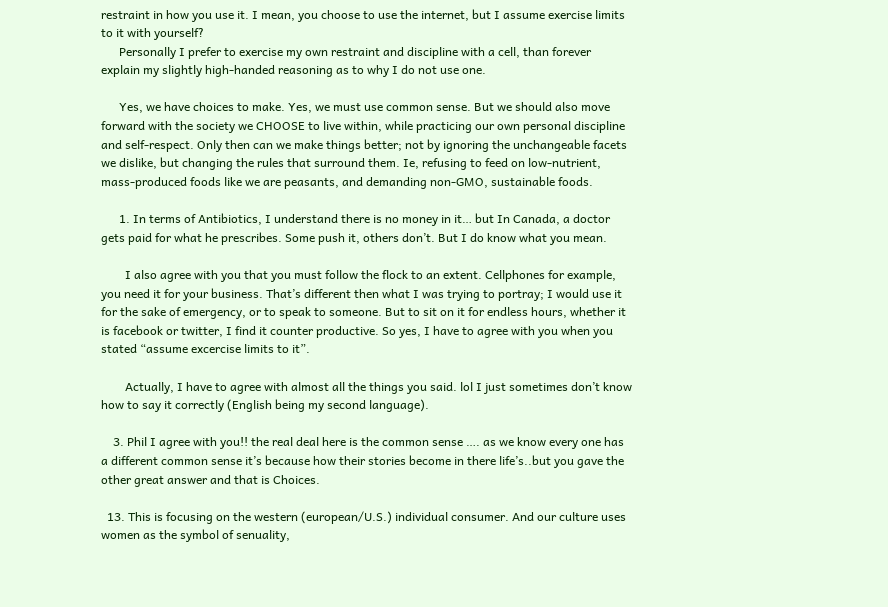restraint in how you use it. I mean, you choose to use the internet, but I assume exercise limits to it with yourself?
      Personally I prefer to exercise my own restraint and discipline with a cell, than forever explain my slightly high-handed reasoning as to why I do not use one.

      Yes, we have choices to make. Yes, we must use common sense. But we should also move forward with the society we CHOOSE to live within, while practicing our own personal discipline and self-respect. Only then can we make things better; not by ignoring the unchangeable facets we dislike, but changing the rules that surround them. Ie, refusing to feed on low-nutrient, mass-produced foods like we are peasants, and demanding non-GMO, sustainable foods.

      1. In terms of Antibiotics, I understand there is no money in it… but In Canada, a doctor gets paid for what he prescribes. Some push it, others don’t. But I do know what you mean.

        I also agree with you that you must follow the flock to an extent. Cellphones for example, you need it for your business. That’s different then what I was trying to portray; I would use it for the sake of emergency, or to speak to someone. But to sit on it for endless hours, whether it is facebook or twitter, I find it counter productive. So yes, I have to agree with you when you stated “assume excercise limits to it”.

        Actually, I have to agree with almost all the things you said. lol I just sometimes don’t know how to say it correctly (English being my second language).

    3. Phil I agree with you!! the real deal here is the common sense …. as we know every one has a different common sense it’s because how their stories become in there life’s..but you gave the other great answer and that is Choices.

  13. This is focusing on the western (european/U.S.) individual consumer. And our culture uses women as the symbol of senuality,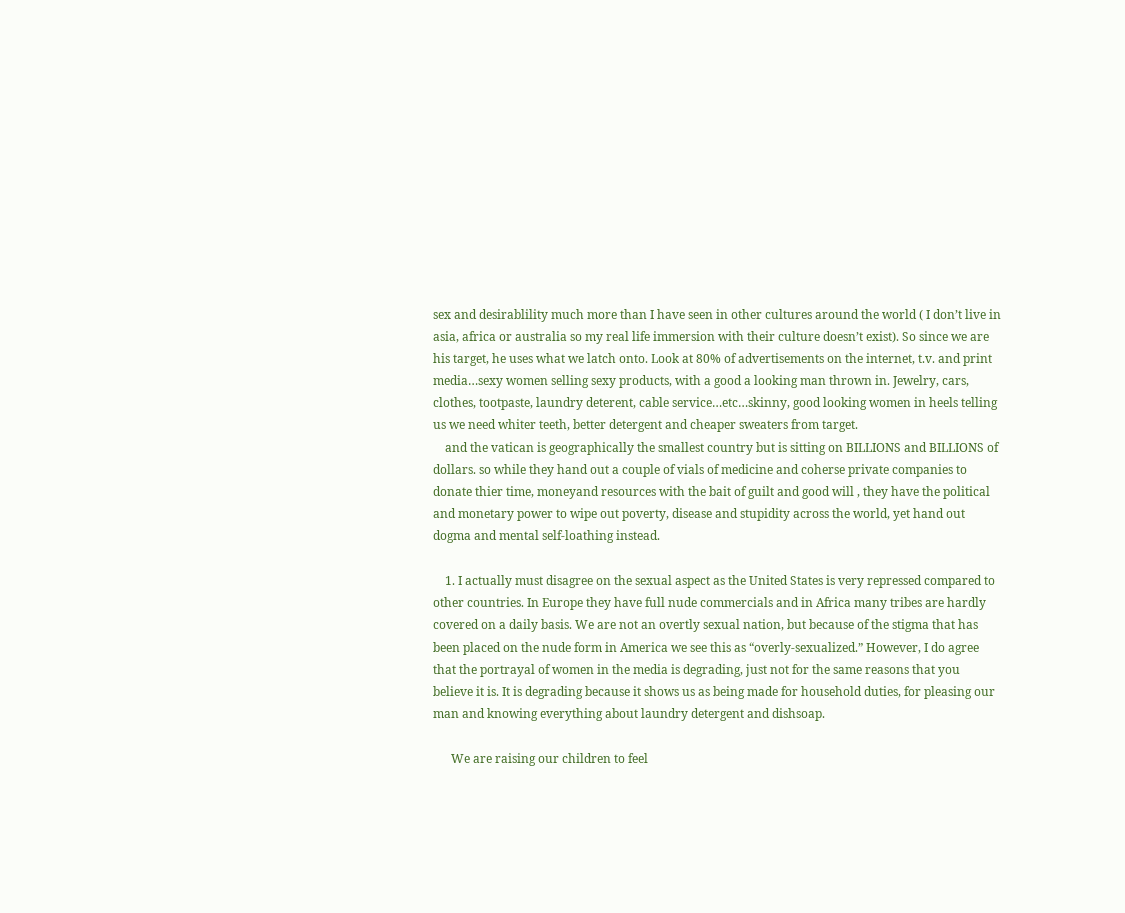sex and desirablility much more than I have seen in other cultures around the world ( I don’t live in asia, africa or australia so my real life immersion with their culture doesn’t exist). So since we are his target, he uses what we latch onto. Look at 80% of advertisements on the internet, t.v. and print media…sexy women selling sexy products, with a good a looking man thrown in. Jewelry, cars, clothes, tootpaste, laundry deterent, cable service…etc…skinny, good looking women in heels telling us we need whiter teeth, better detergent and cheaper sweaters from target.
    and the vatican is geographically the smallest country but is sitting on BILLIONS and BILLIONS of dollars. so while they hand out a couple of vials of medicine and coherse private companies to donate thier time, moneyand resources with the bait of guilt and good will , they have the political and monetary power to wipe out poverty, disease and stupidity across the world, yet hand out dogma and mental self-loathing instead.

    1. I actually must disagree on the sexual aspect as the United States is very repressed compared to other countries. In Europe they have full nude commercials and in Africa many tribes are hardly covered on a daily basis. We are not an overtly sexual nation, but because of the stigma that has been placed on the nude form in America we see this as “overly-sexualized.” However, I do agree that the portrayal of women in the media is degrading, just not for the same reasons that you believe it is. It is degrading because it shows us as being made for household duties, for pleasing our man and knowing everything about laundry detergent and dishsoap.

      We are raising our children to feel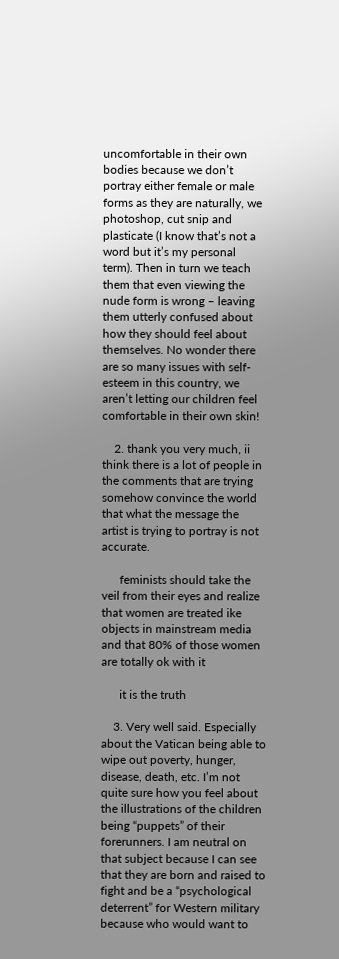uncomfortable in their own bodies because we don’t portray either female or male forms as they are naturally, we photoshop, cut snip and plasticate (I know that’s not a word but it’s my personal term). Then in turn we teach them that even viewing the nude form is wrong – leaving them utterly confused about how they should feel about themselves. No wonder there are so many issues with self-esteem in this country, we aren’t letting our children feel comfortable in their own skin!

    2. thank you very much, ii think there is a lot of people in the comments that are trying somehow convince the world that what the message the artist is trying to portray is not accurate.

      feminists should take the veil from their eyes and realize that women are treated ike objects in mainstream media and that 80% of those women are totally ok with it

      it is the truth

    3. Very well said. Especially about the Vatican being able to wipe out poverty, hunger, disease, death, etc. I’m not quite sure how you feel about the illustrations of the children being “puppets” of their forerunners. I am neutral on that subject because I can see that they are born and raised to fight and be a “psychological deterrent” for Western military because who would want to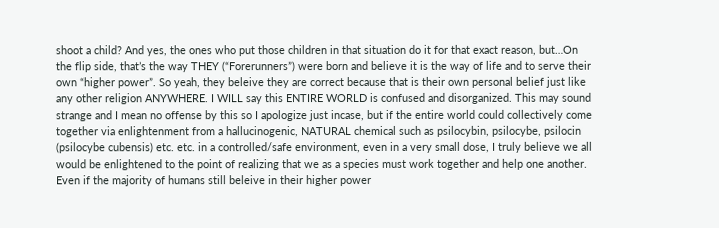shoot a child? And yes, the ones who put those children in that situation do it for that exact reason, but…On the flip side, that’s the way THEY (“Forerunners”) were born and believe it is the way of life and to serve their own “higher power”. So yeah, they beleive they are correct because that is their own personal belief just like any other religion ANYWHERE. I WILL say this ENTIRE WORLD is confused and disorganized. This may sound strange and I mean no offense by this so I apologize just incase, but if the entire world could collectively come together via enlightenment from a hallucinogenic, NATURAL chemical such as psilocybin, psilocybe, psilocin (psilocybe cubensis) etc. etc. in a controlled/safe environment, even in a very small dose, I truly believe we all would be enlightened to the point of realizing that we as a species must work together and help one another. Even if the majority of humans still beleive in their higher power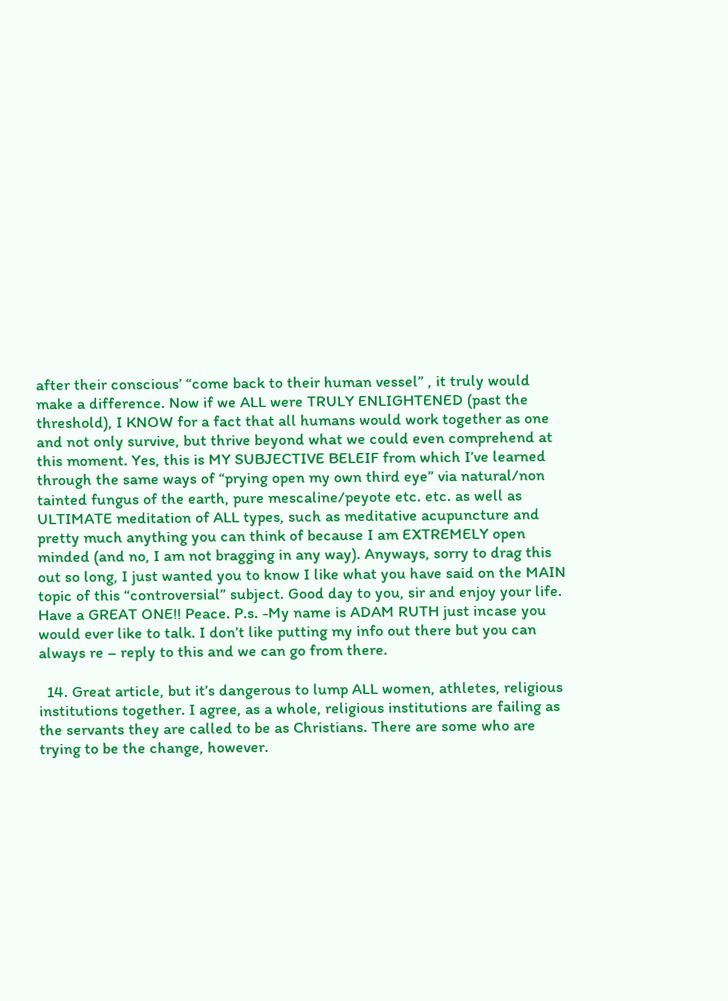after their conscious’ “come back to their human vessel” , it truly would make a difference. Now if we ALL were TRULY ENLIGHTENED (past the threshold), I KNOW for a fact that all humans would work together as one and not only survive, but thrive beyond what we could even comprehend at this moment. Yes, this is MY SUBJECTIVE BELEIF from which I’ve learned through the same ways of “prying open my own third eye” via natural/non tainted fungus of the earth, pure mescaline/peyote etc. etc. as well as ULTIMATE meditation of ALL types, such as meditative acupuncture and pretty much anything you can think of because I am EXTREMELY open minded (and no, I am not bragging in any way). Anyways, sorry to drag this out so long, I just wanted you to know I like what you have said on the MAIN topic of this “controversial” subject. Good day to you, sir and enjoy your life. Have a GREAT ONE!! Peace. P.s. -My name is ADAM RUTH just incase you would ever like to talk. I don’t like putting my info out there but you can always re – reply to this and we can go from there.

  14. Great article, but it’s dangerous to lump ALL women, athletes, religious institutions together. I agree, as a whole, religious institutions are failing as the servants they are called to be as Christians. There are some who are trying to be the change, however.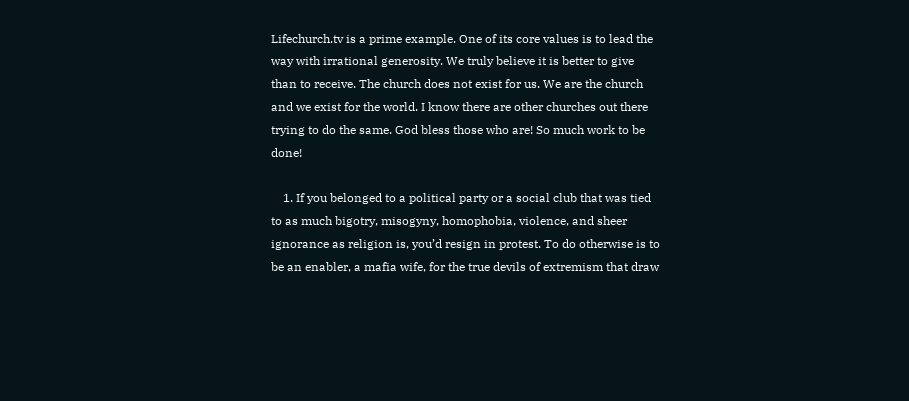Lifechurch.tv is a prime example. One of its core values is to lead the way with irrational generosity. We truly believe it is better to give than to receive. The church does not exist for us. We are the church and we exist for the world. I know there are other churches out there trying to do the same. God bless those who are! So much work to be done!

    1. If you belonged to a political party or a social club that was tied to as much bigotry, misogyny, homophobia, violence, and sheer ignorance as religion is, you’d resign in protest. To do otherwise is to be an enabler, a mafia wife, for the true devils of extremism that draw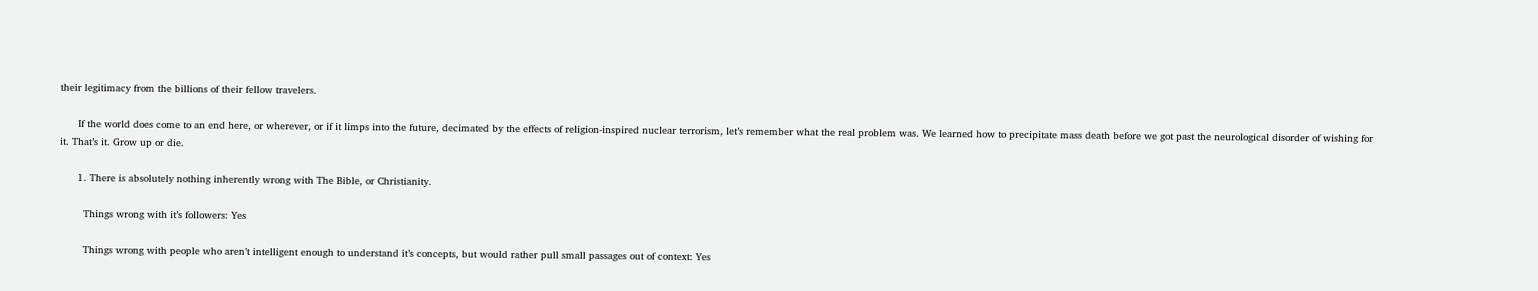their legitimacy from the billions of their fellow travelers.

      If the world does come to an end here, or wherever, or if it limps into the future, decimated by the effects of religion-inspired nuclear terrorism, let’s remember what the real problem was. We learned how to precipitate mass death before we got past the neurological disorder of wishing for it. That’s it. Grow up or die.

      1. There is absolutely nothing inherently wrong with The Bible, or Christianity.

        Things wrong with it’s followers: Yes

        Things wrong with people who aren’t intelligent enough to understand it’s concepts, but would rather pull small passages out of context: Yes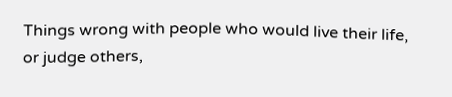Things wrong with people who would live their life, or judge others,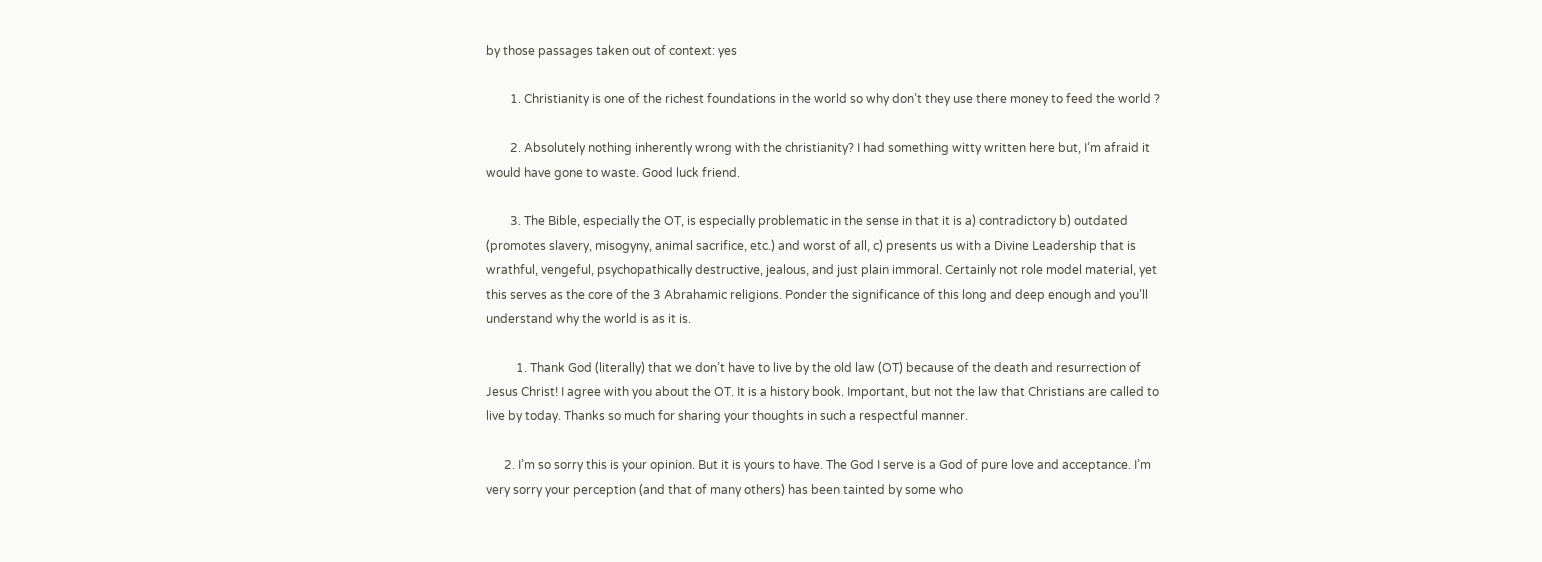by those passages taken out of context: yes

        1. Christianity is one of the richest foundations in the world so why don’t they use there money to feed the world ?

        2. Absolutely nothing inherently wrong with the christianity? I had something witty written here but, I’m afraid it would have gone to waste. Good luck friend.

        3. The Bible, especially the OT, is especially problematic in the sense in that it is a) contradictory b) outdated (promotes slavery, misogyny, animal sacrifice, etc.) and worst of all, c) presents us with a Divine Leadership that is wrathful, vengeful, psychopathically destructive, jealous, and just plain immoral. Certainly not role model material, yet this serves as the core of the 3 Abrahamic religions. Ponder the significance of this long and deep enough and you’ll understand why the world is as it is.

          1. Thank God (literally) that we don’t have to live by the old law (OT) because of the death and resurrection of Jesus Christ! I agree with you about the OT. It is a history book. Important, but not the law that Christians are called to live by today. Thanks so much for sharing your thoughts in such a respectful manner.

      2. I’m so sorry this is your opinion. But it is yours to have. The God I serve is a God of pure love and acceptance. I’m very sorry your perception (and that of many others) has been tainted by some who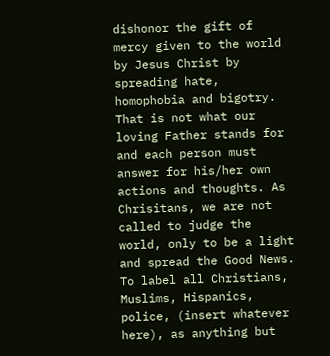dishonor the gift of mercy given to the world by Jesus Christ by spreading hate, homophobia and bigotry. That is not what our loving Father stands for and each person must answer for his/her own actions and thoughts. As Chrisitans, we are not called to judge the world, only to be a light and spread the Good News. To label all Christians, Muslims, Hispanics, police, (insert whatever here), as anything but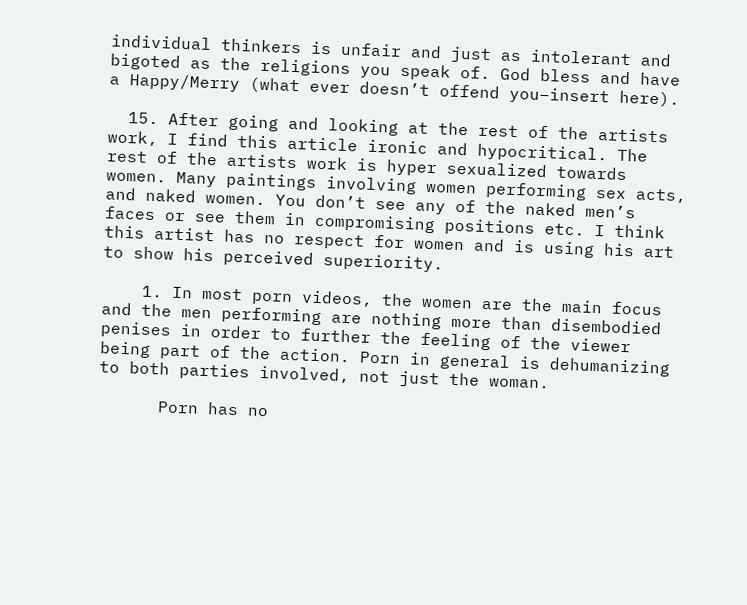individual thinkers is unfair and just as intolerant and bigoted as the religions you speak of. God bless and have a Happy/Merry (what ever doesn’t offend you–insert here).

  15. After going and looking at the rest of the artists work, I find this article ironic and hypocritical. The rest of the artists work is hyper sexualized towards women. Many paintings involving women performing sex acts, and naked women. You don’t see any of the naked men’s faces or see them in compromising positions etc. I think this artist has no respect for women and is using his art to show his perceived superiority.

    1. In most porn videos, the women are the main focus and the men performing are nothing more than disembodied penises in order to further the feeling of the viewer being part of the action. Porn in general is dehumanizing to both parties involved, not just the woman.

      Porn has no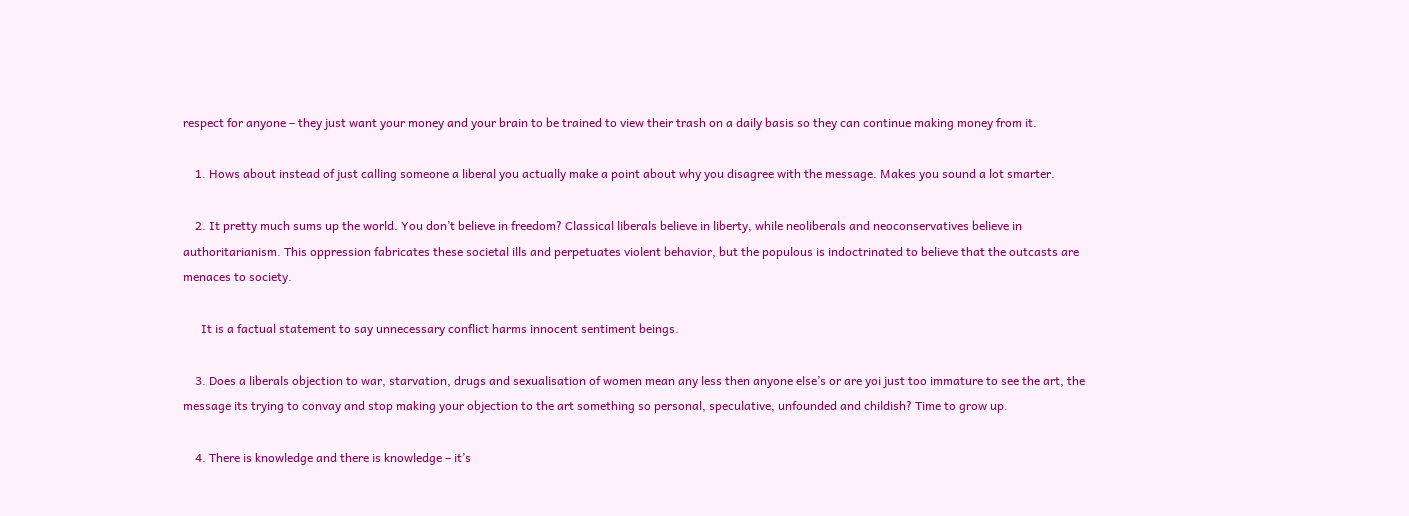respect for anyone – they just want your money and your brain to be trained to view their trash on a daily basis so they can continue making money from it.

    1. Hows about instead of just calling someone a liberal you actually make a point about why you disagree with the message. Makes you sound a lot smarter.

    2. It pretty much sums up the world. You don’t believe in freedom? Classical liberals believe in liberty, while neoliberals and neoconservatives believe in authoritarianism. This oppression fabricates these societal ills and perpetuates violent behavior, but the populous is indoctrinated to believe that the outcasts are menaces to society.

      It is a factual statement to say unnecessary conflict harms innocent sentiment beings.

    3. Does a liberals objection to war, starvation, drugs and sexualisation of women mean any less then anyone else’s or are yoi just too immature to see the art, the message its trying to convay and stop making your objection to the art something so personal, speculative, unfounded and childish? Time to grow up.

    4. There is knowledge and there is knowledge – it’s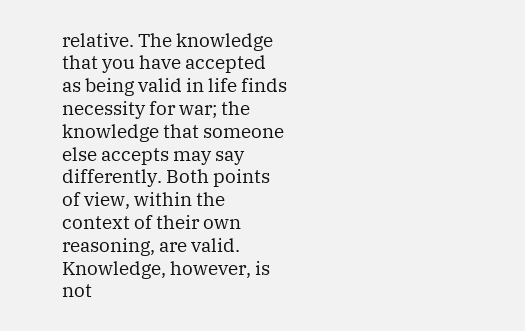relative. The knowledge that you have accepted as being valid in life finds necessity for war; the knowledge that someone else accepts may say differently. Both points of view, within the context of their own reasoning, are valid. Knowledge, however, is not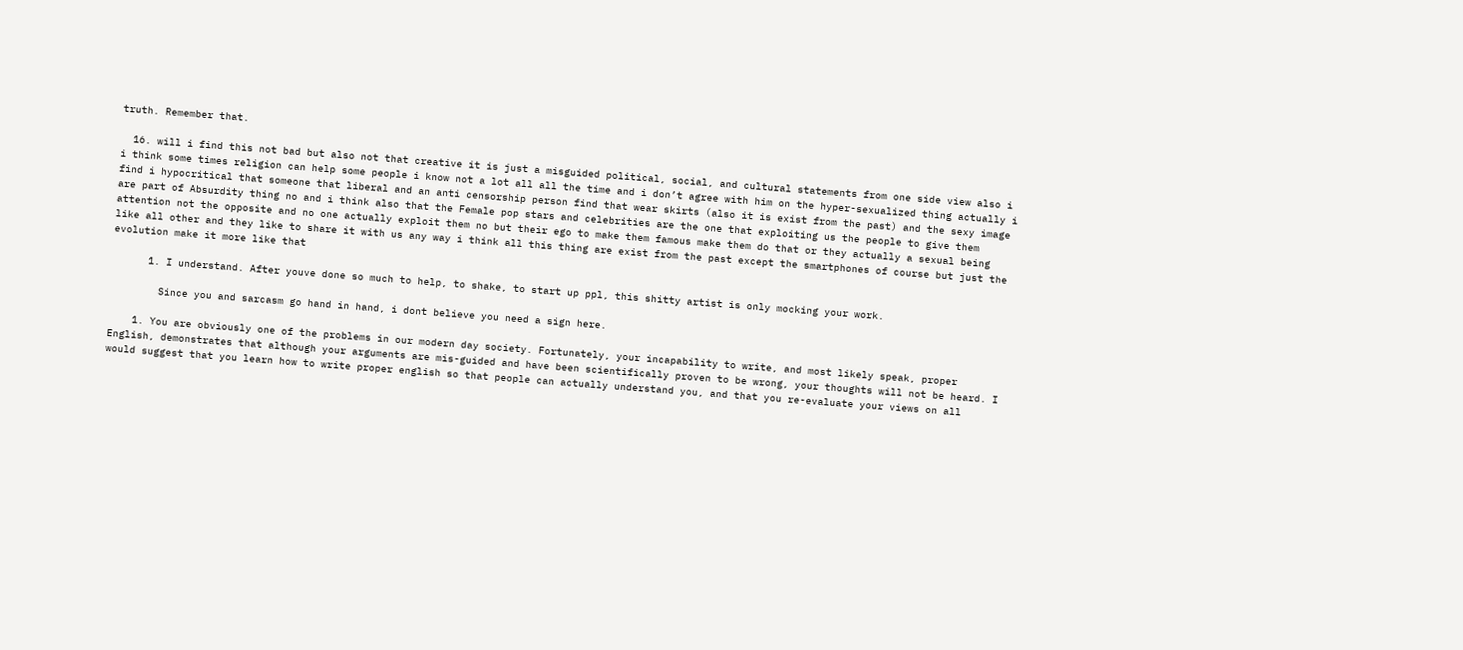truth. Remember that.

  16. will i find this not bad but also not that creative it is just a misguided political, social, and cultural statements from one side view also i i think some times religion can help some people i know not a lot all all the time and i don’t agree with him on the hyper-sexualized thing actually i find i hypocritical that someone that liberal and an anti censorship person find that wear skirts (also it is exist from the past) and the sexy image are part of Absurdity thing no and i think also that the Female pop stars and celebrities are the one that exploiting us the people to give them attention not the opposite and no one actually exploit them no but their ego to make them famous make them do that or they actually a sexual being like all other and they like to share it with us any way i think all this thing are exist from the past except the smartphones of course but just the evolution make it more like that

      1. I understand. After youve done so much to help, to shake, to start up ppl, this shitty artist is only mocking your work.

        Since you and sarcasm go hand in hand, i dont believe you need a sign here.

    1. You are obviously one of the problems in our modern day society. Fortunately, your incapability to write, and most likely speak, proper English, demonstrates that although your arguments are mis-guided and have been scientifically proven to be wrong, your thoughts will not be heard. I would suggest that you learn how to write proper english so that people can actually understand you, and that you re-evaluate your views on all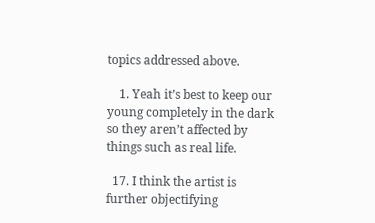topics addressed above.

    1. Yeah it’s best to keep our young completely in the dark so they aren’t affected by things such as real life.

  17. I think the artist is further objectifying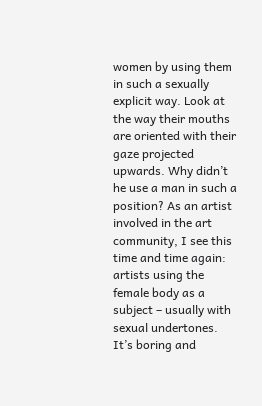women by using them in such a sexually explicit way. Look at the way their mouths are oriented with their gaze projected upwards. Why didn’t he use a man in such a position? As an artist involved in the art community, I see this time and time again: artists using the female body as a subject – usually with sexual undertones. It’s boring and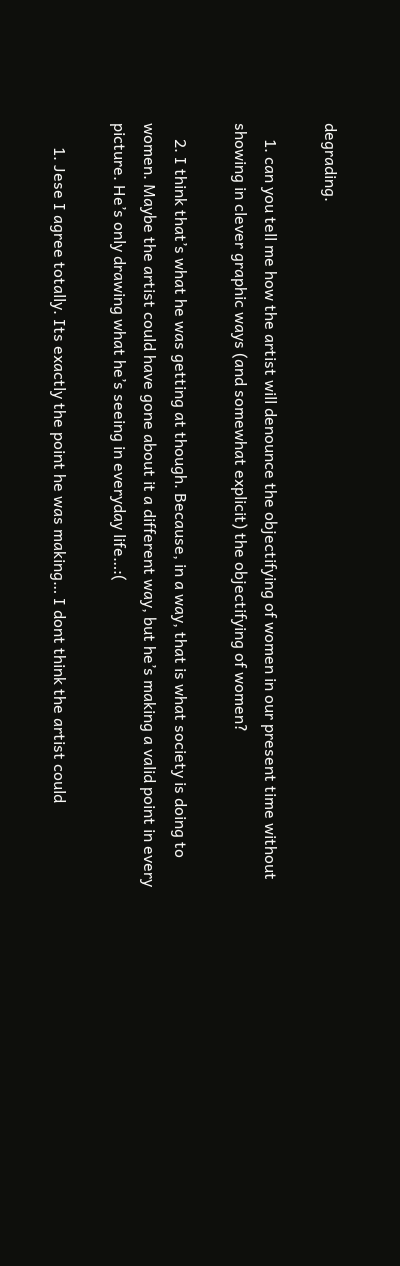degrading.

    1. can you tell me how the artist will denounce the objectifying of women in our present time without showing in clever graphic ways (and somewhat explicit) the objectifying of women?

    2. I think that’s what he was getting at though. Because, in a way, that is what society is doing to women. Maybe the artist could have gone about it a different way, but he’s making a valid point in every picture. He’s only drawing what he’s seeing in everyday life…:(

      1. Jese I agree totally. Its exactly the point he was making… I dont think the artist could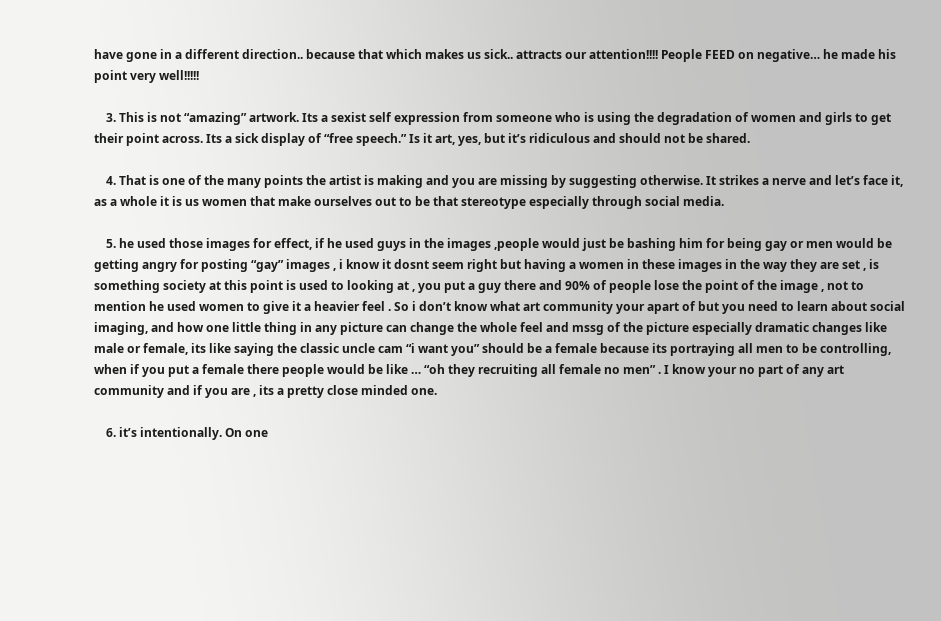have gone in a different direction.. because that which makes us sick.. attracts our attention!!!! People FEED on negative… he made his point very well!!!!!

    3. This is not “amazing” artwork. Its a sexist self expression from someone who is using the degradation of women and girls to get their point across. Its a sick display of “free speech.” Is it art, yes, but it’s ridiculous and should not be shared.

    4. That is one of the many points the artist is making and you are missing by suggesting otherwise. It strikes a nerve and let’s face it, as a whole it is us women that make ourselves out to be that stereotype especially through social media.

    5. he used those images for effect, if he used guys in the images ,people would just be bashing him for being gay or men would be getting angry for posting “gay” images , i know it dosnt seem right but having a women in these images in the way they are set , is something society at this point is used to looking at , you put a guy there and 90% of people lose the point of the image , not to mention he used women to give it a heavier feel . So i don’t know what art community your apart of but you need to learn about social imaging, and how one little thing in any picture can change the whole feel and mssg of the picture especially dramatic changes like male or female, its like saying the classic uncle cam “i want you” should be a female because its portraying all men to be controlling, when if you put a female there people would be like … “oh they recruiting all female no men” . I know your no part of any art community and if you are , its a pretty close minded one.

    6. it’s intentionally. On one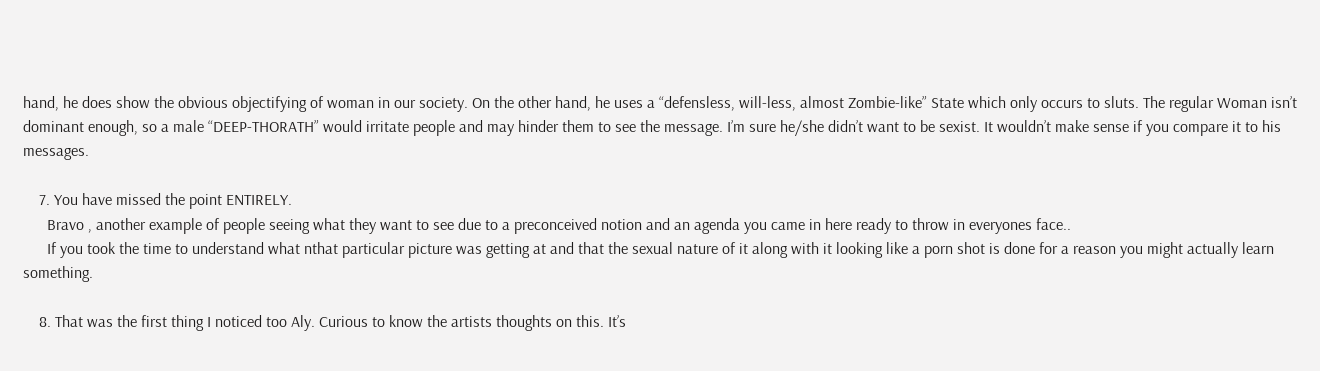hand, he does show the obvious objectifying of woman in our society. On the other hand, he uses a “defensless, will-less, almost Zombie-like” State which only occurs to sluts. The regular Woman isn’t dominant enough, so a male “DEEP-THORATH” would irritate people and may hinder them to see the message. I’m sure he/she didn’t want to be sexist. It wouldn’t make sense if you compare it to his messages.

    7. You have missed the point ENTIRELY.
      Bravo , another example of people seeing what they want to see due to a preconceived notion and an agenda you came in here ready to throw in everyones face..
      If you took the time to understand what nthat particular picture was getting at and that the sexual nature of it along with it looking like a porn shot is done for a reason you might actually learn something.

    8. That was the first thing I noticed too Aly. Curious to know the artists thoughts on this. It’s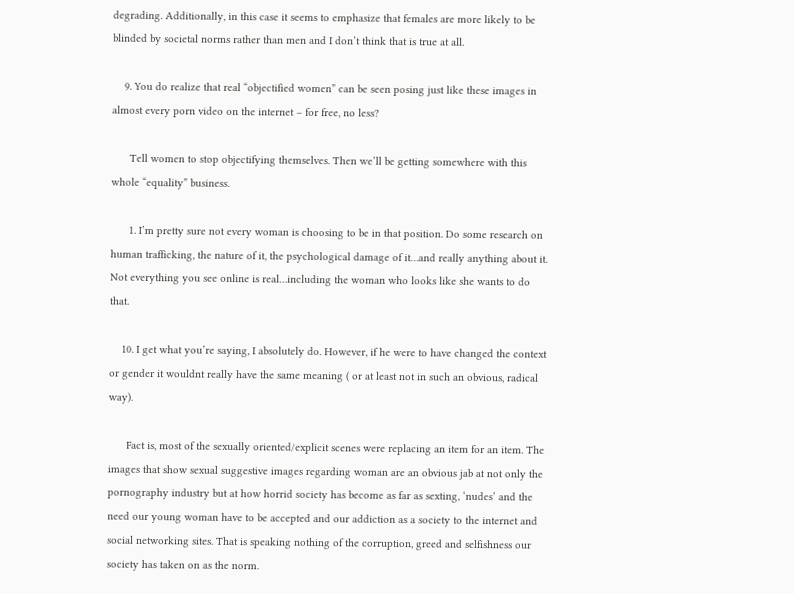degrading. Additionally, in this case it seems to emphasize that females are more likely to be blinded by societal norms rather than men and I don’t think that is true at all.

    9. You do realize that real “objectified women” can be seen posing just like these images in almost every porn video on the internet – for free, no less?

      Tell women to stop objectifying themselves. Then we’ll be getting somewhere with this whole “equality” business.

      1. I’m pretty sure not every woman is choosing to be in that position. Do some research on human trafficking, the nature of it, the psychological damage of it…and really anything about it. Not everything you see online is real…including the woman who looks like she wants to do that.

    10. I get what you’re saying, I absolutely do. However, if he were to have changed the context or gender it wouldnt really have the same meaning ( or at least not in such an obvious, radical way).

      Fact is, most of the sexually oriented/explicit scenes were replacing an item for an item. The images that show sexual suggestive images regarding woman are an obvious jab at not only the pornography industry but at how horrid society has become as far as sexting, ‘nudes’ and the need our young woman have to be accepted and our addiction as a society to the internet and social networking sites. That is speaking nothing of the corruption, greed and selfishness our society has taken on as the norm.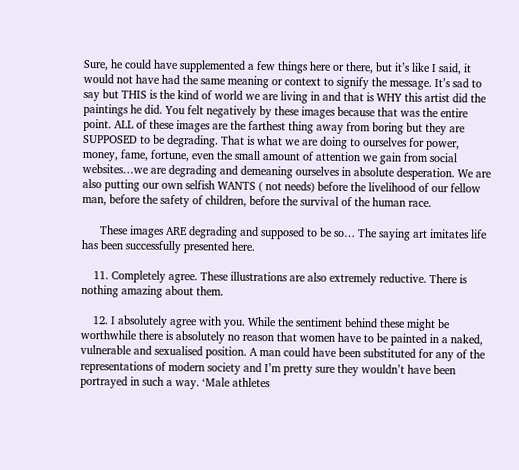Sure, he could have supplemented a few things here or there, but it’s like I said, it would not have had the same meaning or context to signify the message. It’s sad to say but THIS is the kind of world we are living in and that is WHY this artist did the paintings he did. You felt negatively by these images because that was the entire point. ALL of these images are the farthest thing away from boring but they are SUPPOSED to be degrading. That is what we are doing to ourselves for power, money, fame, fortune, even the small amount of attention we gain from social websites…we are degrading and demeaning ourselves in absolute desperation. We are also putting our own selfish WANTS ( not needs) before the livelihood of our fellow man, before the safety of children, before the survival of the human race.

      These images ARE degrading and supposed to be so… The saying art imitates life has been successfully presented here.

    11. Completely agree. These illustrations are also extremely reductive. There is nothing amazing about them.

    12. I absolutely agree with you. While the sentiment behind these might be worthwhile there is absolutely no reason that women have to be painted in a naked, vulnerable and sexualised position. A man could have been substituted for any of the representations of modern society and I’m pretty sure they wouldn’t have been portrayed in such a way. ‘Male athletes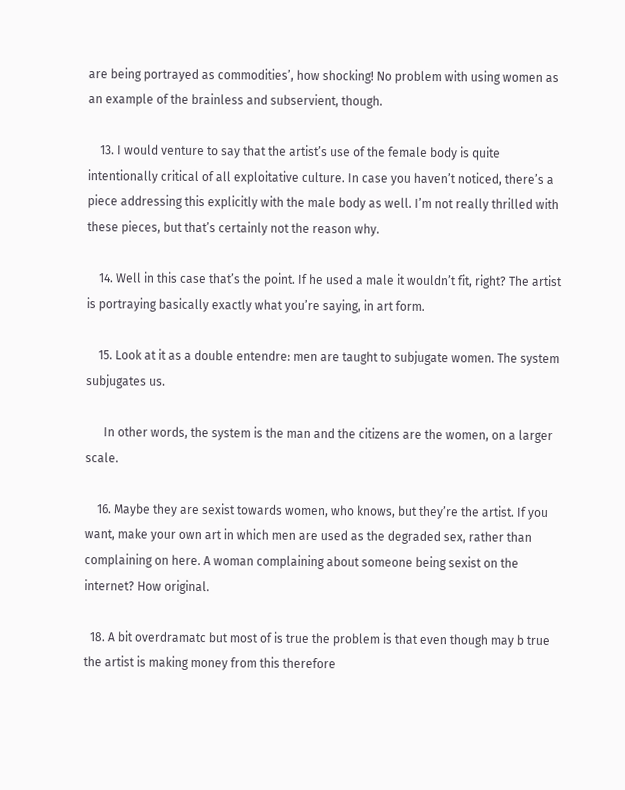are being portrayed as commodities’, how shocking! No problem with using women as an example of the brainless and subservient, though.

    13. I would venture to say that the artist’s use of the female body is quite intentionally critical of all exploitative culture. In case you haven’t noticed, there’s a piece addressing this explicitly with the male body as well. I’m not really thrilled with these pieces, but that’s certainly not the reason why.

    14. Well in this case that’s the point. If he used a male it wouldn’t fit, right? The artist is portraying basically exactly what you’re saying, in art form.

    15. Look at it as a double entendre: men are taught to subjugate women. The system subjugates us.

      In other words, the system is the man and the citizens are the women, on a larger scale.

    16. Maybe they are sexist towards women, who knows, but they’re the artist. If you want, make your own art in which men are used as the degraded sex, rather than complaining on here. A woman complaining about someone being sexist on the internet? How original.

  18. A bit overdramatc but most of is true the problem is that even though may b true the artist is making money from this therefore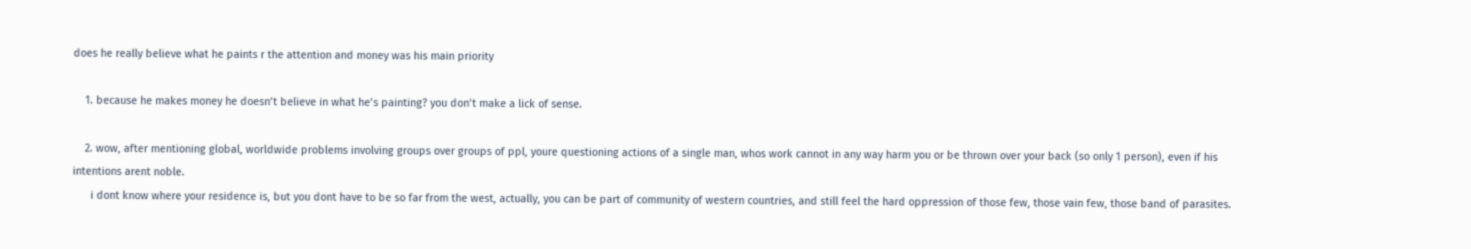does he really believe what he paints r the attention and money was his main priority

    1. because he makes money he doesn’t believe in what he’s painting? you don’t make a lick of sense.

    2. wow, after mentioning global, worldwide problems involving groups over groups of ppl, youre questioning actions of a single man, whos work cannot in any way harm you or be thrown over your back (so only 1 person), even if his intentions arent noble.
      i dont know where your residence is, but you dont have to be so far from the west, actually, you can be part of community of western countries, and still feel the hard oppression of those few, those vain few, those band of parasites.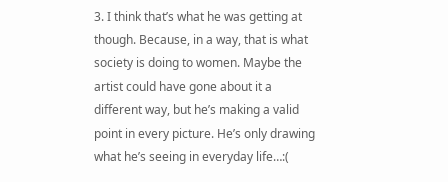3. I think that’s what he was getting at though. Because, in a way, that is what society is doing to women. Maybe the artist could have gone about it a different way, but he’s making a valid point in every picture. He’s only drawing what he’s seeing in everyday life…:(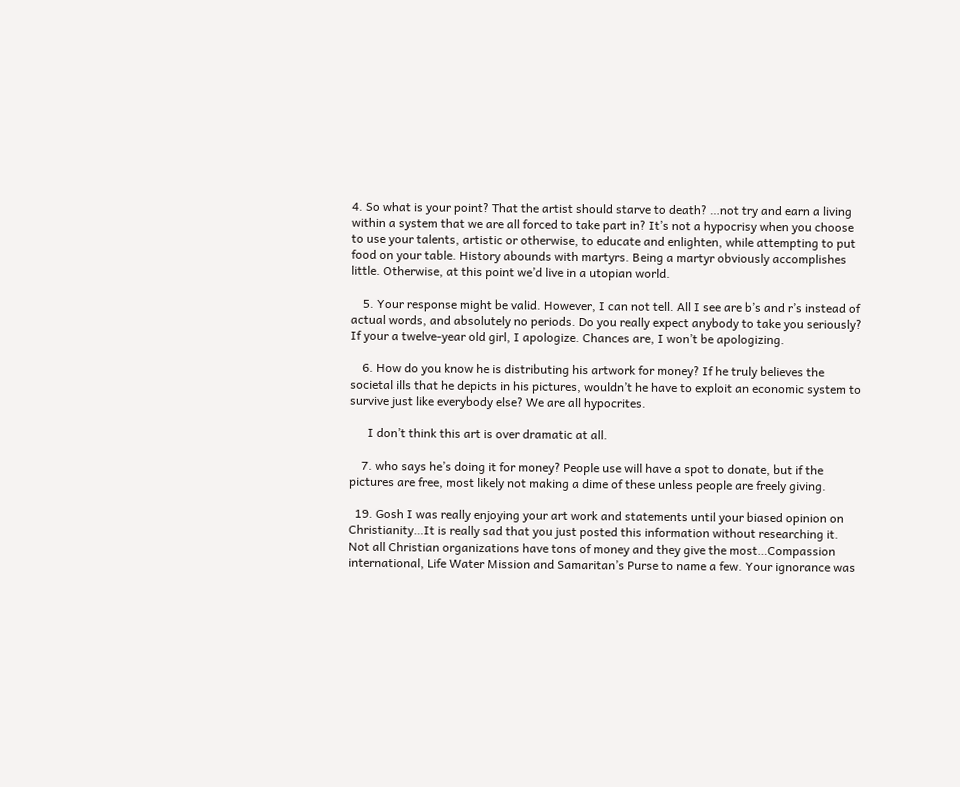4. So what is your point? That the artist should starve to death? …not try and earn a living within a system that we are all forced to take part in? It’s not a hypocrisy when you choose to use your talents, artistic or otherwise, to educate and enlighten, while attempting to put food on your table. History abounds with martyrs. Being a martyr obviously accomplishes little. Otherwise, at this point we’d live in a utopian world.

    5. Your response might be valid. However, I can not tell. All I see are b’s and r’s instead of actual words, and absolutely no periods. Do you really expect anybody to take you seriously? If your a twelve-year old girl, I apologize. Chances are, I won’t be apologizing.

    6. How do you know he is distributing his artwork for money? If he truly believes the societal ills that he depicts in his pictures, wouldn’t he have to exploit an economic system to survive just like everybody else? We are all hypocrites.

      I don’t think this art is over dramatic at all.

    7. who says he’s doing it for money? People use will have a spot to donate, but if the pictures are free, most likely not making a dime of these unless people are freely giving.

  19. Gosh I was really enjoying your art work and statements until your biased opinion on Christianity…It is really sad that you just posted this information without researching it. Not all Christian organizations have tons of money and they give the most…Compassion international, Life Water Mission and Samaritan’s Purse to name a few. Your ignorance was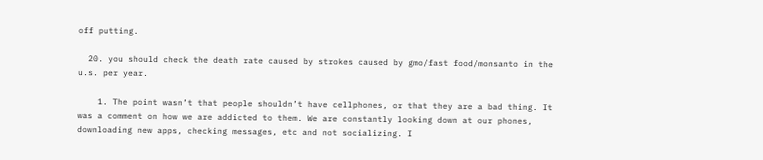off putting.

  20. you should check the death rate caused by strokes caused by gmo/fast food/monsanto in the u.s. per year.

    1. The point wasn’t that people shouldn’t have cellphones, or that they are a bad thing. It was a comment on how we are addicted to them. We are constantly looking down at our phones, downloading new apps, checking messages, etc and not socializing. I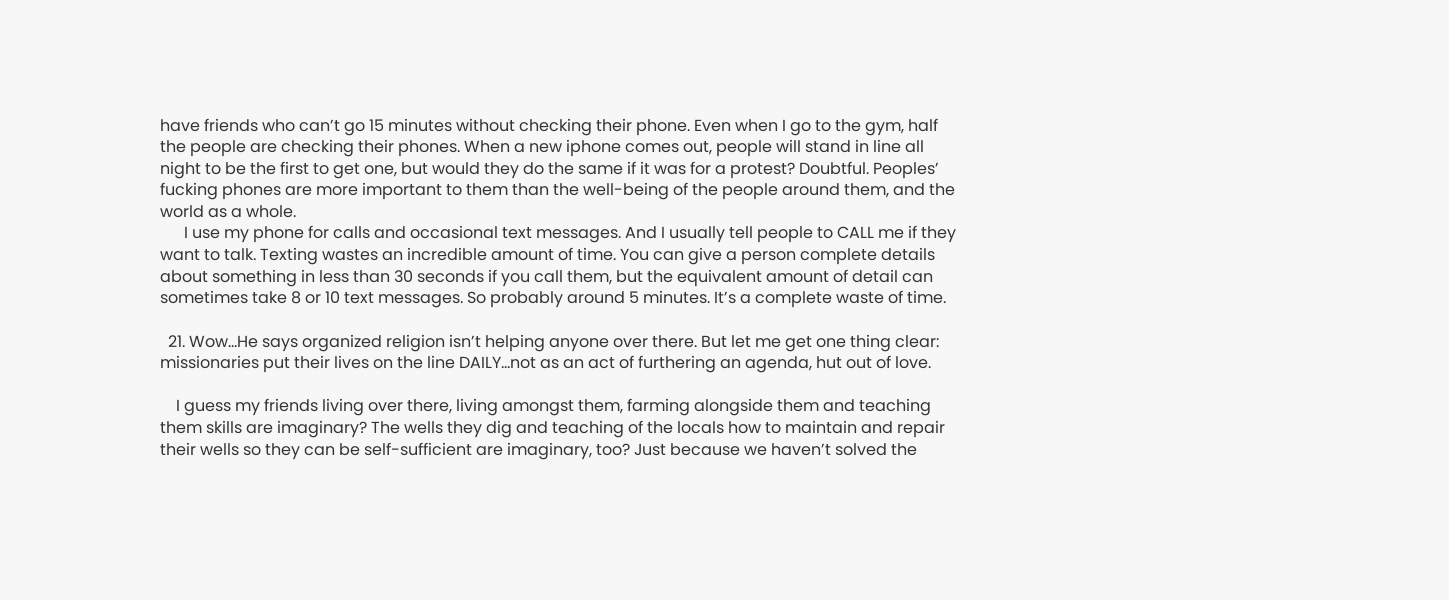have friends who can’t go 15 minutes without checking their phone. Even when I go to the gym, half the people are checking their phones. When a new iphone comes out, people will stand in line all night to be the first to get one, but would they do the same if it was for a protest? Doubtful. Peoples’ fucking phones are more important to them than the well-being of the people around them, and the world as a whole.
      I use my phone for calls and occasional text messages. And I usually tell people to CALL me if they want to talk. Texting wastes an incredible amount of time. You can give a person complete details about something in less than 30 seconds if you call them, but the equivalent amount of detail can sometimes take 8 or 10 text messages. So probably around 5 minutes. It’s a complete waste of time.

  21. Wow…He says organized religion isn’t helping anyone over there. But let me get one thing clear: missionaries put their lives on the line DAILY…not as an act of furthering an agenda, hut out of love.

    I guess my friends living over there, living amongst them, farming alongside them and teaching them skills are imaginary? The wells they dig and teaching of the locals how to maintain and repair their wells so they can be self-sufficient are imaginary, too? Just because we haven’t solved the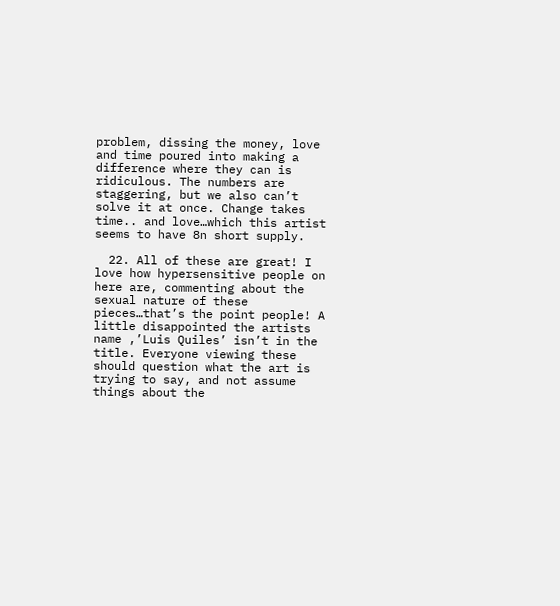problem, dissing the money, love and time poured into making a difference where they can is ridiculous. The numbers are staggering, but we also can’t solve it at once. Change takes time.. and love…which this artist seems to have 8n short supply.

  22. All of these are great! I love how hypersensitive people on here are, commenting about the sexual nature of these pieces…that’s the point people! A little disappointed the artists name ,’Luis Quiles’ isn’t in the title. Everyone viewing these should question what the art is trying to say, and not assume things about the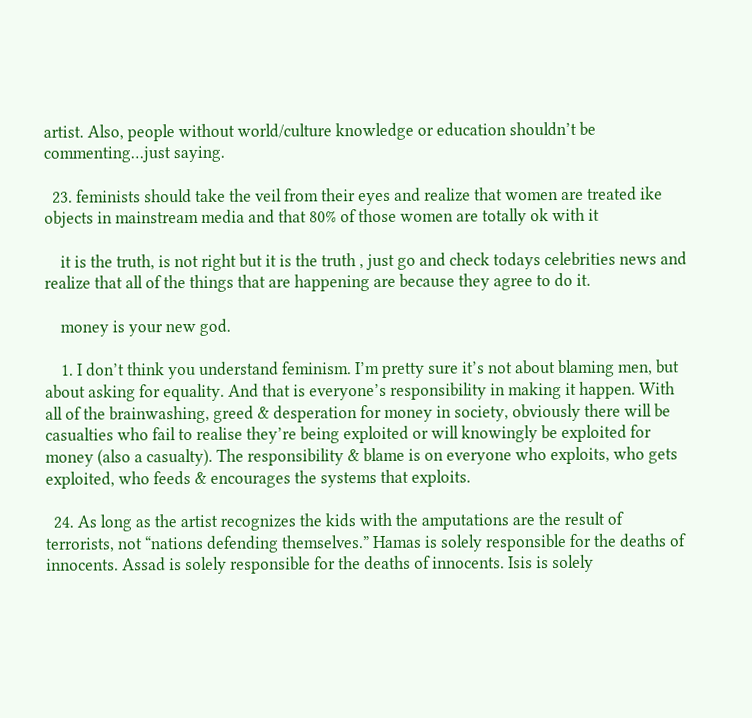artist. Also, people without world/culture knowledge or education shouldn’t be commenting…just saying.

  23. feminists should take the veil from their eyes and realize that women are treated ike objects in mainstream media and that 80% of those women are totally ok with it

    it is the truth, is not right but it is the truth , just go and check todays celebrities news and realize that all of the things that are happening are because they agree to do it.

    money is your new god.

    1. I don’t think you understand feminism. I’m pretty sure it’s not about blaming men, but about asking for equality. And that is everyone’s responsibility in making it happen. With all of the brainwashing, greed & desperation for money in society, obviously there will be casualties who fail to realise they’re being exploited or will knowingly be exploited for money (also a casualty). The responsibility & blame is on everyone who exploits, who gets exploited, who feeds & encourages the systems that exploits.

  24. As long as the artist recognizes the kids with the amputations are the result of terrorists, not “nations defending themselves.” Hamas is solely responsible for the deaths of innocents. Assad is solely responsible for the deaths of innocents. Isis is solely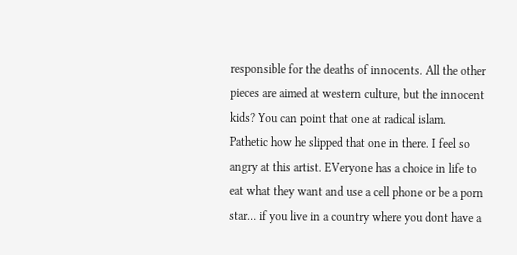responsible for the deaths of innocents. All the other pieces are aimed at western culture, but the innocent kids? You can point that one at radical islam. Pathetic how he slipped that one in there. I feel so angry at this artist. EVeryone has a choice in life to eat what they want and use a cell phone or be a porn star… if you live in a country where you dont have a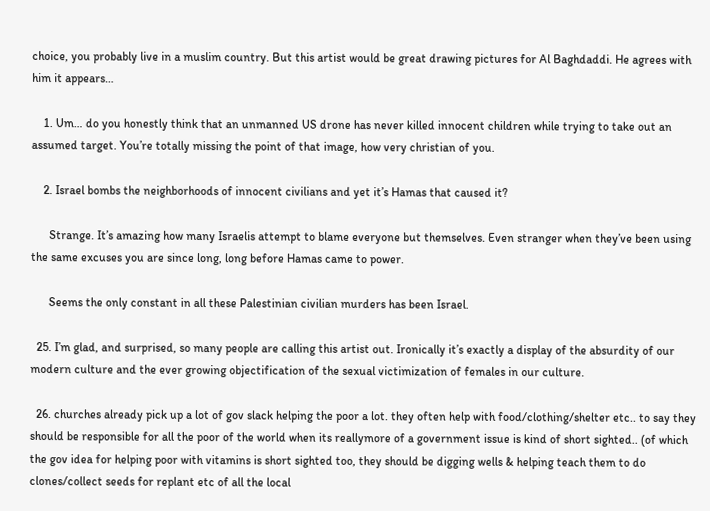choice, you probably live in a muslim country. But this artist would be great drawing pictures for Al Baghdaddi. He agrees with him it appears…

    1. Um… do you honestly think that an unmanned US drone has never killed innocent children while trying to take out an assumed target. You’re totally missing the point of that image, how very christian of you.

    2. Israel bombs the neighborhoods of innocent civilians and yet it’s Hamas that caused it?

      Strange. It’s amazing how many Israelis attempt to blame everyone but themselves. Even stranger when they’ve been using the same excuses you are since long, long before Hamas came to power.

      Seems the only constant in all these Palestinian civilian murders has been Israel.

  25. I’m glad, and surprised, so many people are calling this artist out. Ironically it’s exactly a display of the absurdity of our modern culture and the ever growing objectification of the sexual victimization of females in our culture.

  26. churches already pick up a lot of gov slack helping the poor a lot. they often help with food/clothing/shelter etc.. to say they should be responsible for all the poor of the world when its reallymore of a government issue is kind of short sighted.. (of which the gov idea for helping poor with vitamins is short sighted too, they should be digging wells & helping teach them to do clones/collect seeds for replant etc of all the local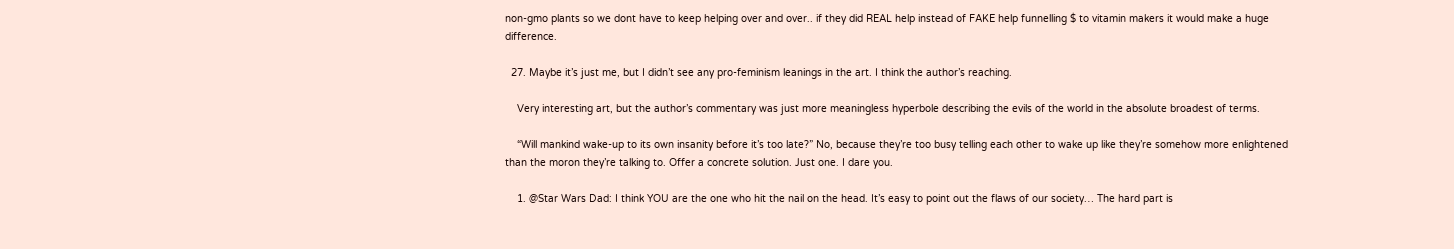non-gmo plants so we dont have to keep helping over and over.. if they did REAL help instead of FAKE help funnelling $ to vitamin makers it would make a huge difference.

  27. Maybe it’s just me, but I didn’t see any pro-feminism leanings in the art. I think the author’s reaching.

    Very interesting art, but the author’s commentary was just more meaningless hyperbole describing the evils of the world in the absolute broadest of terms.

    “Will mankind wake-up to its own insanity before it’s too late?” No, because they’re too busy telling each other to wake up like they’re somehow more enlightened than the moron they’re talking to. Offer a concrete solution. Just one. I dare you.

    1. @Star Wars Dad: I think YOU are the one who hit the nail on the head. It’s easy to point out the flaws of our society… The hard part is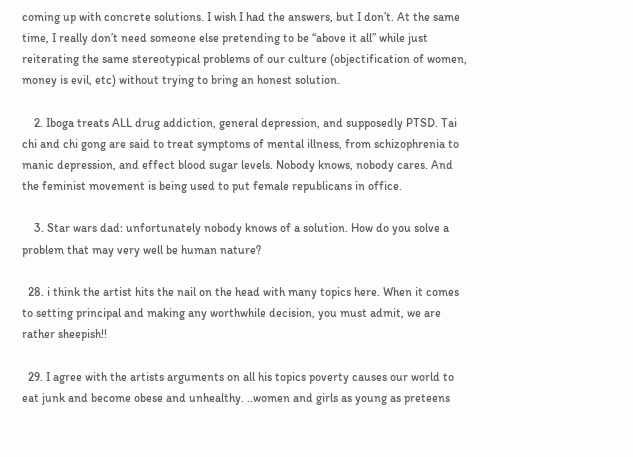coming up with concrete solutions. I wish I had the answers, but I don’t. At the same time, I really don’t need someone else pretending to be “above it all” while just reiterating the same stereotypical problems of our culture (objectification of women, money is evil, etc) without trying to bring an honest solution.

    2. Iboga treats ALL drug addiction, general depression, and supposedly PTSD. Tai chi and chi gong are said to treat symptoms of mental illness, from schizophrenia to manic depression, and effect blood sugar levels. Nobody knows, nobody cares. And the feminist movement is being used to put female republicans in office.

    3. Star wars dad: unfortunately nobody knows of a solution. How do you solve a problem that may very well be human nature?

  28. i think the artist hits the nail on the head with many topics here. When it comes to setting principal and making any worthwhile decision, you must admit, we are rather sheepish!!

  29. I agree with the artists arguments on all his topics poverty causes our world to eat junk and become obese and unhealthy. ..women and girls as young as preteens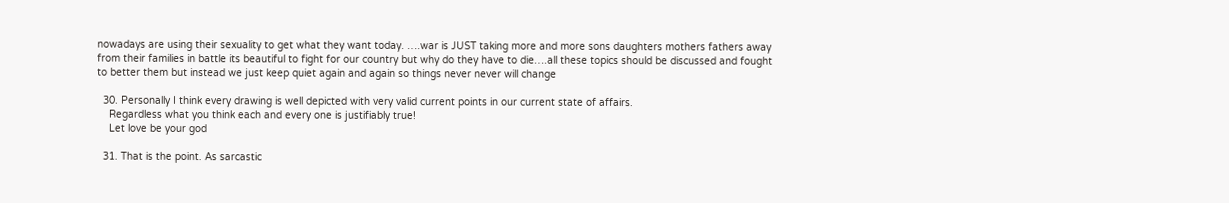nowadays are using their sexuality to get what they want today. ….war is JUST taking more and more sons daughters mothers fathers away from their families in battle its beautiful to fight for our country but why do they have to die….all these topics should be discussed and fought to better them but instead we just keep quiet again and again so things never never will change

  30. Personally I think every drawing is well depicted with very valid current points in our current state of affairs.
    Regardless what you think each and every one is justifiably true!
    Let love be your god

  31. That is the point. As sarcastic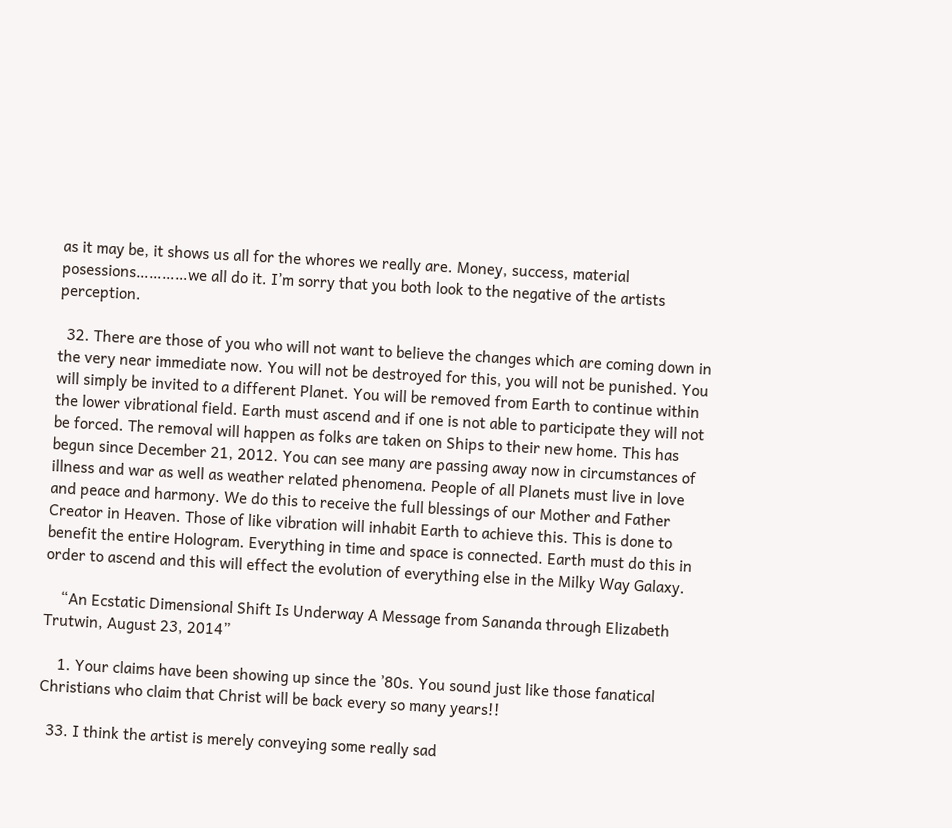as it may be, it shows us all for the whores we really are. Money, success, material posessions…………we all do it. I’m sorry that you both look to the negative of the artists perception.

  32. There are those of you who will not want to believe the changes which are coming down in the very near immediate now. You will not be destroyed for this, you will not be punished. You will simply be invited to a different Planet. You will be removed from Earth to continue within the lower vibrational field. Earth must ascend and if one is not able to participate they will not be forced. The removal will happen as folks are taken on Ships to their new home. This has begun since December 21, 2012. You can see many are passing away now in circumstances of illness and war as well as weather related phenomena. People of all Planets must live in love and peace and harmony. We do this to receive the full blessings of our Mother and Father Creator in Heaven. Those of like vibration will inhabit Earth to achieve this. This is done to benefit the entire Hologram. Everything in time and space is connected. Earth must do this in order to ascend and this will effect the evolution of everything else in the Milky Way Galaxy.

    “An Ecstatic Dimensional Shift Is Underway A Message from Sananda through Elizabeth Trutwin, August 23, 2014”

    1. Your claims have been showing up since the ’80s. You sound just like those fanatical Christians who claim that Christ will be back every so many years!!

  33. I think the artist is merely conveying some really sad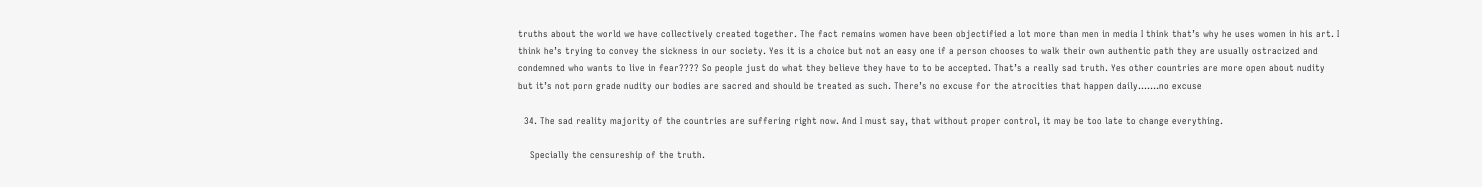truths about the world we have collectively created together. The fact remains women have been objectified a lot more than men in media I think that’s why he uses women in his art. I think he’s trying to convey the sickness in our society. Yes it is a choice but not an easy one if a person chooses to walk their own authentic path they are usually ostracized and condemned who wants to live in fear???? So people just do what they believe they have to to be accepted. That’s a really sad truth. Yes other countries are more open about nudity but it’s not porn grade nudity our bodies are sacred and should be treated as such. There’s no excuse for the atrocities that happen daily…….no excuse

  34. The sad reality majority of the countries are suffering right now. And I must say, that without proper control, it may be too late to change everything.

    Specially the censureship of the truth.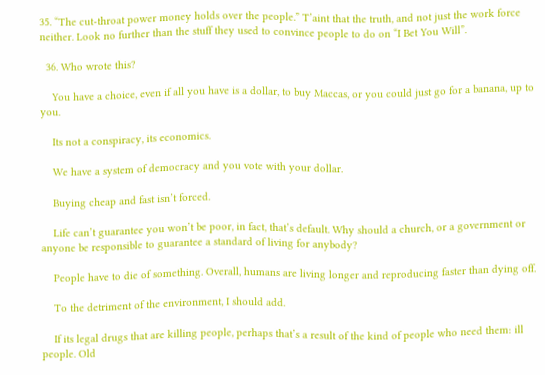35. “The cut-throat power money holds over the people.” T’aint that the truth, and not just the work force neither. Look no further than the stuff they used to convince people to do on “I Bet You Will”.

  36. Who wrote this?

    You have a choice, even if all you have is a dollar, to buy Maccas, or you could just go for a banana, up to you.

    Its not a conspiracy, its economics.

    We have a system of democracy and you vote with your dollar.

    Buying cheap and fast isn’t forced.

    Life can’t guarantee you won’t be poor, in fact, that’s default. Why should a church, or a government or anyone be responsible to guarantee a standard of living for anybody?

    People have to die of something. Overall, humans are living longer and reproducing faster than dying off.

    To the detriment of the environment, I should add.

    If its legal drugs that are killing people, perhaps that’s a result of the kind of people who need them: ill people. Old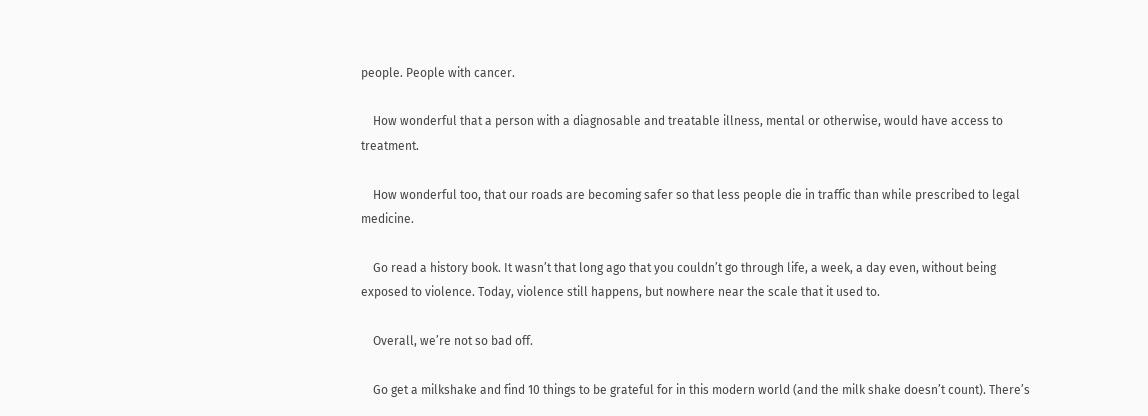people. People with cancer.

    How wonderful that a person with a diagnosable and treatable illness, mental or otherwise, would have access to treatment.

    How wonderful too, that our roads are becoming safer so that less people die in traffic than while prescribed to legal medicine.

    Go read a history book. It wasn’t that long ago that you couldn’t go through life, a week, a day even, without being exposed to violence. Today, violence still happens, but nowhere near the scale that it used to.

    Overall, we’re not so bad off.

    Go get a milkshake and find 10 things to be grateful for in this modern world (and the milk shake doesn’t count). There’s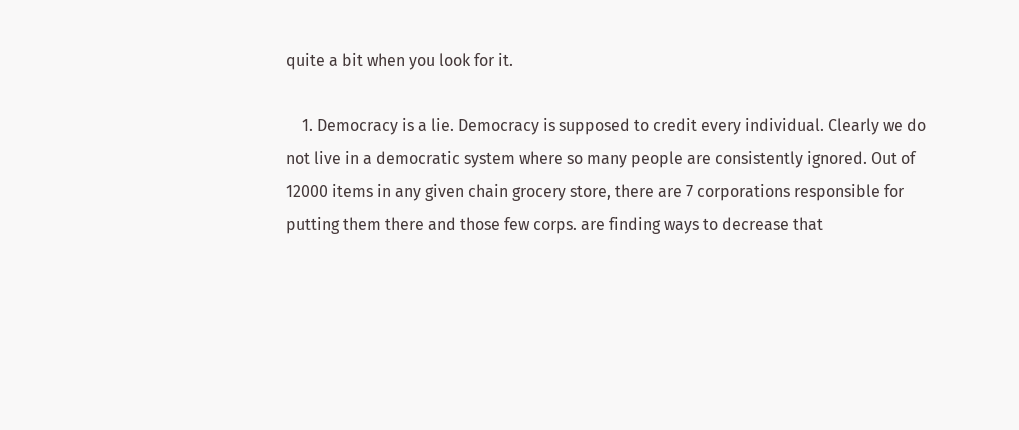quite a bit when you look for it.

    1. Democracy is a lie. Democracy is supposed to credit every individual. Clearly we do not live in a democratic system where so many people are consistently ignored. Out of 12000 items in any given chain grocery store, there are 7 corporations responsible for putting them there and those few corps. are finding ways to decrease that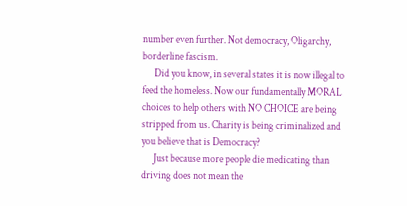number even further. Not democracy, Oligarchy, borderline fascism.
      Did you know, in several states it is now illegal to feed the homeless. Now our fundamentally MORAL choices to help others with NO CHOICE are being stripped from us. Charity is being criminalized and you believe that is Democracy?
      Just because more people die medicating than driving does not mean the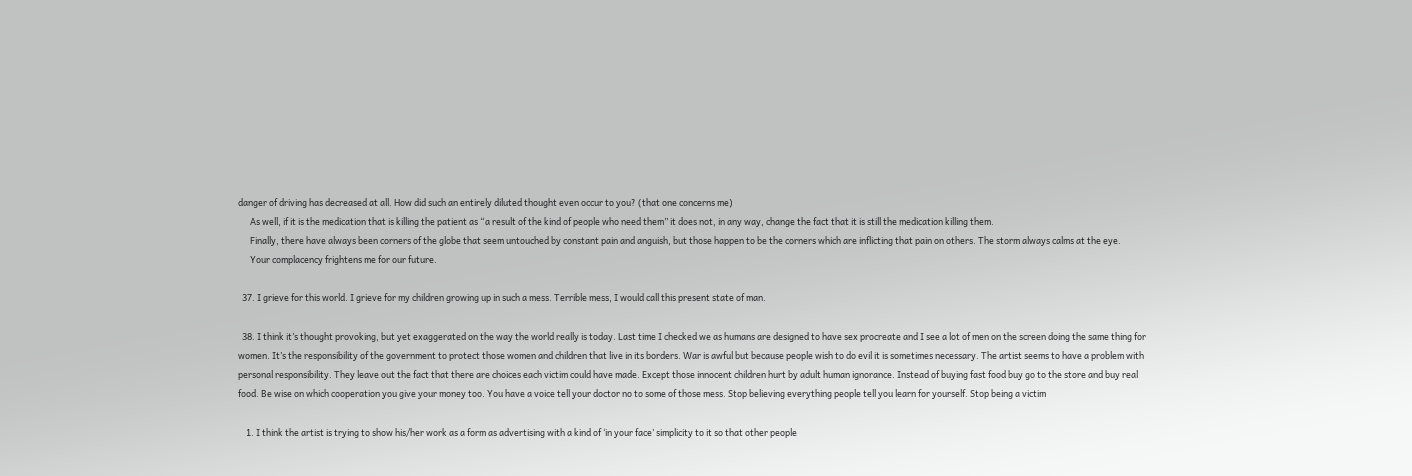danger of driving has decreased at all. How did such an entirely diluted thought even occur to you? (that one concerns me)
      As well, if it is the medication that is killing the patient as “a result of the kind of people who need them” it does not, in any way, change the fact that it is still the medication killing them.
      Finally, there have always been corners of the globe that seem untouched by constant pain and anguish, but those happen to be the corners which are inflicting that pain on others. The storm always calms at the eye.
      Your complacency frightens me for our future.

  37. I grieve for this world. I grieve for my children growing up in such a mess. Terrible mess, I would call this present state of man.

  38. I think it’s thought provoking, but yet exaggerated on the way the world really is today. Last time I checked we as humans are designed to have sex procreate and I see a lot of men on the screen doing the same thing for women. It’s the responsibility of the government to protect those women and children that live in its borders. War is awful but because people wish to do evil it is sometimes necessary. The artist seems to have a problem with personal responsibility. They leave out the fact that there are choices each victim could have made. Except those innocent children hurt by adult human ignorance. Instead of buying fast food buy go to the store and buy real food. Be wise on which cooperation you give your money too. You have a voice tell your doctor no to some of those mess. Stop believing everything people tell you learn for yourself. Stop being a victim

    1. I think the artist is trying to show his/her work as a form as advertising with a kind of ‘in your face’ simplicity to it so that other people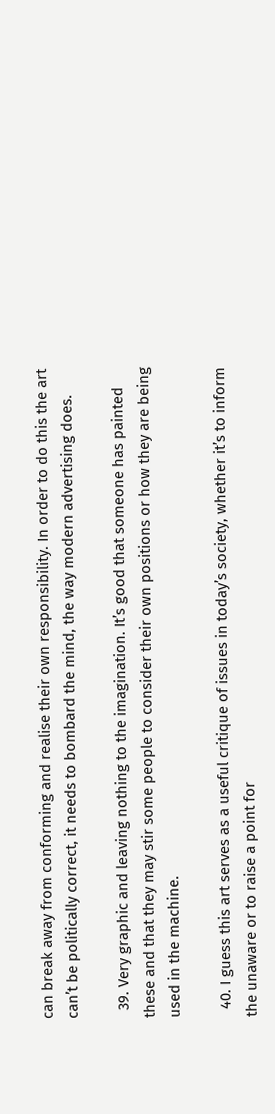can break away from conforming and realise their own responsibility. In order to do this the art can’t be politically correct, it needs to bombard the mind, the way modern advertising does.

  39. Very graphic and leaving nothing to the imagination. It’s good that someone has painted these and that they may stir some people to consider their own positions or how they are being used in the machine.

  40. I guess this art serves as a useful critique of issues in today’s society, whether it’s to inform the unaware or to raise a point for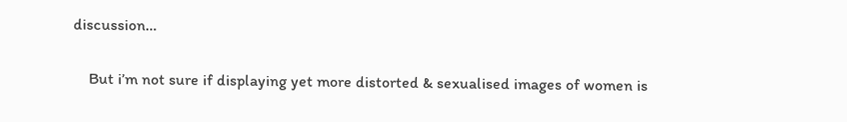discussion…

    But i’m not sure if displaying yet more distorted & sexualised images of women is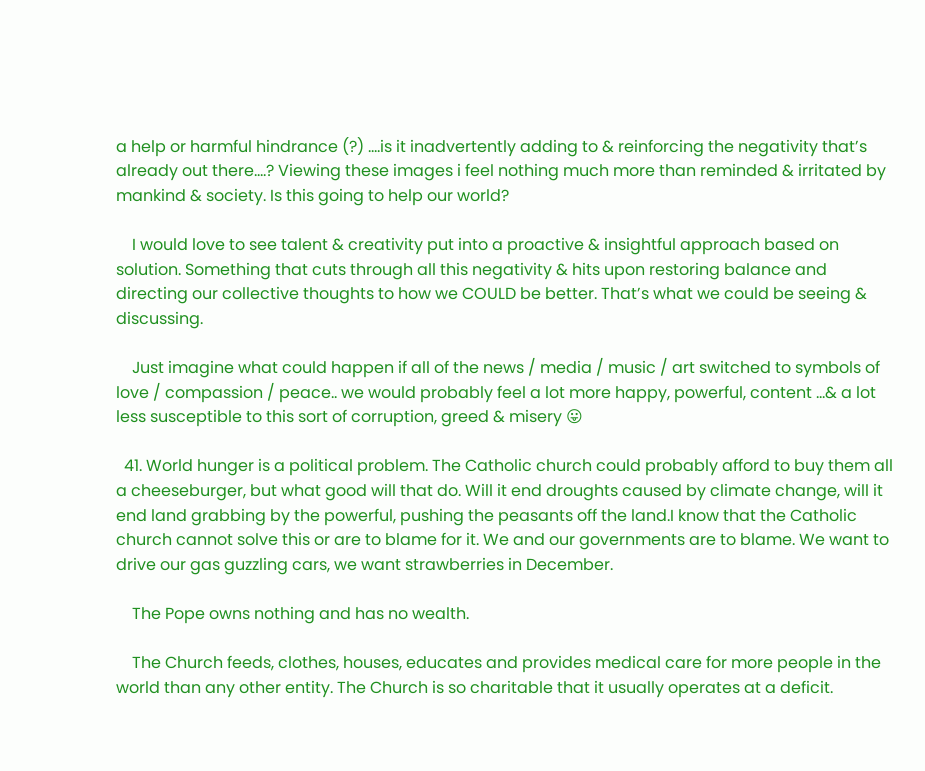a help or harmful hindrance (?) ….is it inadvertently adding to & reinforcing the negativity that’s already out there….? Viewing these images i feel nothing much more than reminded & irritated by mankind & society. Is this going to help our world?

    I would love to see talent & creativity put into a proactive & insightful approach based on solution. Something that cuts through all this negativity & hits upon restoring balance and directing our collective thoughts to how we COULD be better. That’s what we could be seeing & discussing.

    Just imagine what could happen if all of the news / media / music / art switched to symbols of love / compassion / peace.. we would probably feel a lot more happy, powerful, content …& a lot less susceptible to this sort of corruption, greed & misery 😛

  41. World hunger is a political problem. The Catholic church could probably afford to buy them all a cheeseburger, but what good will that do. Will it end droughts caused by climate change, will it end land grabbing by the powerful, pushing the peasants off the land.I know that the Catholic church cannot solve this or are to blame for it. We and our governments are to blame. We want to drive our gas guzzling cars, we want strawberries in December.

    The Pope owns nothing and has no wealth.

    The Church feeds, clothes, houses, educates and provides medical care for more people in the world than any other entity. The Church is so charitable that it usually operates at a deficit.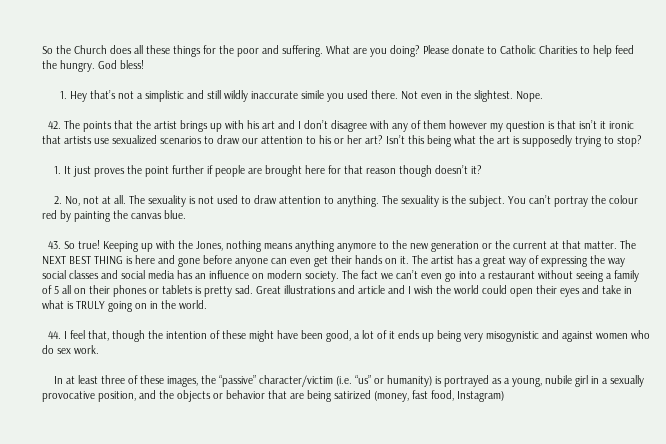So the Church does all these things for the poor and suffering. What are you doing? Please donate to Catholic Charities to help feed the hungry. God bless!

      1. Hey that’s not a simplistic and still wildly inaccurate simile you used there. Not even in the slightest. Nope.

  42. The points that the artist brings up with his art and I don’t disagree with any of them however my question is that isn’t it ironic that artists use sexualized scenarios to draw our attention to his or her art? Isn’t this being what the art is supposedly trying to stop?

    1. It just proves the point further if people are brought here for that reason though doesn’t it?

    2. No, not at all. The sexuality is not used to draw attention to anything. The sexuality is the subject. You can’t portray the colour red by painting the canvas blue.

  43. So true! Keeping up with the Jones, nothing means anything anymore to the new generation or the current at that matter. The NEXT BEST THING is here and gone before anyone can even get their hands on it. The artist has a great way of expressing the way social classes and social media has an influence on modern society. The fact we can’t even go into a restaurant without seeing a family of 5 all on their phones or tablets is pretty sad. Great illustrations and article and I wish the world could open their eyes and take in what is TRULY going on in the world.

  44. I feel that, though the intention of these might have been good, a lot of it ends up being very misogynistic and against women who do sex work.

    In at least three of these images, the “passive” character/victim (i.e. “us” or humanity) is portrayed as a young, nubile girl in a sexually provocative position, and the objects or behavior that are being satirized (money, fast food, Instagram)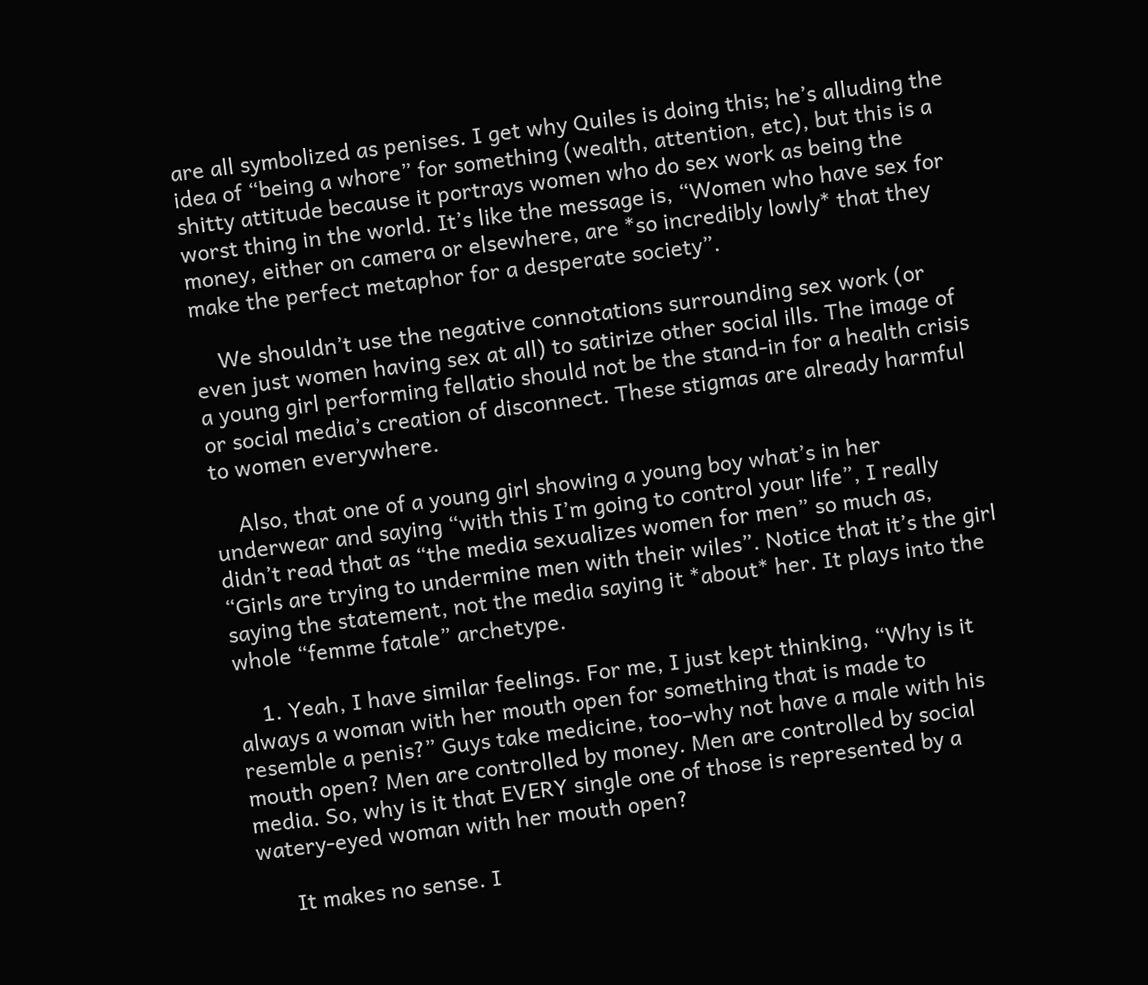are all symbolized as penises. I get why Quiles is doing this; he’s alluding the idea of “being a whore” for something (wealth, attention, etc), but this is a shitty attitude because it portrays women who do sex work as being the worst thing in the world. It’s like the message is, “Women who have sex for money, either on camera or elsewhere, are *so incredibly lowly* that they make the perfect metaphor for a desperate society”.

    We shouldn’t use the negative connotations surrounding sex work (or even just women having sex at all) to satirize other social ills. The image of a young girl performing fellatio should not be the stand-in for a health crisis or social media’s creation of disconnect. These stigmas are already harmful to women everywhere.

    Also, that one of a young girl showing a young boy what’s in her underwear and saying “with this I’m going to control your life”, I really didn’t read that as “the media sexualizes women for men” so much as, “Girls are trying to undermine men with their wiles”. Notice that it’s the girl saying the statement, not the media saying it *about* her. It plays into the whole “femme fatale” archetype.

    1. Yeah, I have similar feelings. For me, I just kept thinking, “Why is it always a woman with her mouth open for something that is made to resemble a penis?” Guys take medicine, too–why not have a male with his mouth open? Men are controlled by money. Men are controlled by social media. So, why is it that EVERY single one of those is represented by a watery-eyed woman with her mouth open?

      It makes no sense. I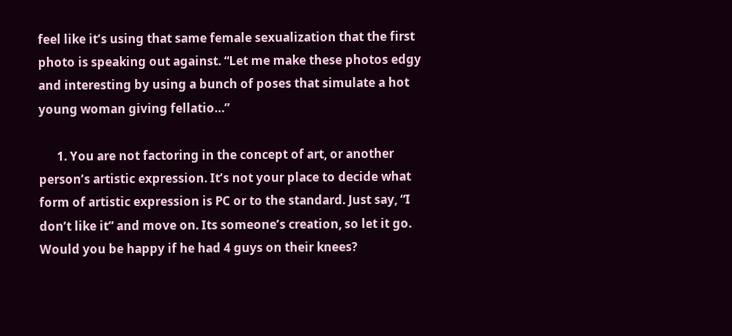feel like it’s using that same female sexualization that the first photo is speaking out against. “Let me make these photos edgy and interesting by using a bunch of poses that simulate a hot young woman giving fellatio…”

      1. You are not factoring in the concept of art, or another person’s artistic expression. It’s not your place to decide what form of artistic expression is PC or to the standard. Just say, “I don’t like it” and move on. Its someone’s creation, so let it go. Would you be happy if he had 4 guys on their knees?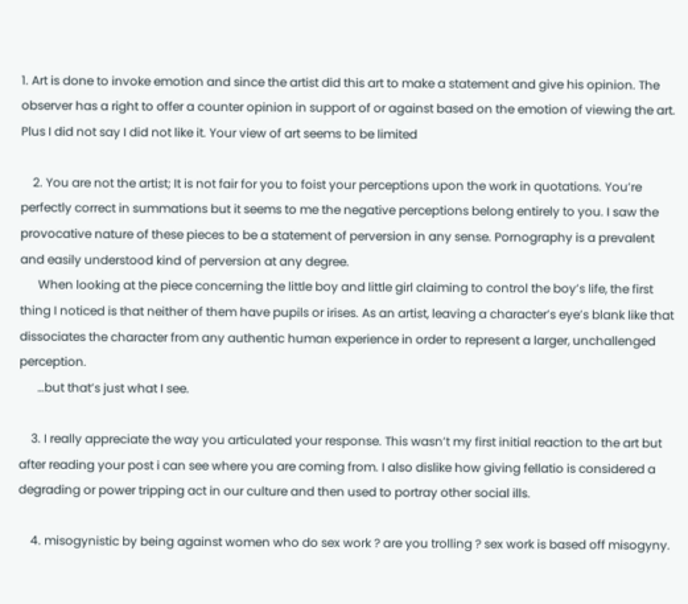1. Art is done to invoke emotion and since the artist did this art to make a statement and give his opinion. The observer has a right to offer a counter opinion in support of or against based on the emotion of viewing the art. Plus I did not say I did not like it. Your view of art seems to be limited

    2. You are not the artist; It is not fair for you to foist your perceptions upon the work in quotations. You’re perfectly correct in summations but it seems to me the negative perceptions belong entirely to you. I saw the provocative nature of these pieces to be a statement of perversion in any sense. Pornography is a prevalent and easily understood kind of perversion at any degree.
      When looking at the piece concerning the little boy and little girl claiming to control the boy’s life, the first thing I noticed is that neither of them have pupils or irises. As an artist, leaving a character’s eye’s blank like that dissociates the character from any authentic human experience in order to represent a larger, unchallenged perception.
      …but that’s just what I see.

    3. I really appreciate the way you articulated your response. This wasn’t my first initial reaction to the art but after reading your post i can see where you are coming from. I also dislike how giving fellatio is considered a degrading or power tripping act in our culture and then used to portray other social ills.

    4. misogynistic by being against women who do sex work ? are you trolling ? sex work is based off misogyny.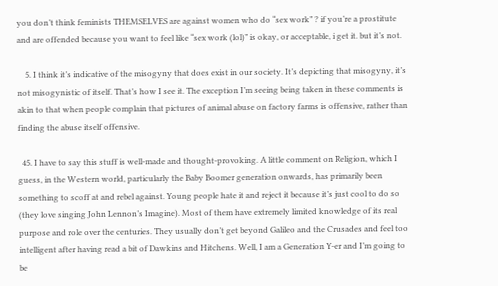you don’t think feminists THEMSELVES are against women who do “sex work” ? if you’re a prostitute and are offended because you want to feel like “sex work (lol)” is okay, or acceptable, i get it. but it’s not.

    5. I think it’s indicative of the misogyny that does exist in our society. It’s depicting that misogyny, it’s not misogynistic of itself. That’s how I see it. The exception I’m seeing being taken in these comments is akin to that when people complain that pictures of animal abuse on factory farms is offensive, rather than finding the abuse itself offensive.

  45. I have to say this stuff is well-made and thought-provoking. A little comment on Religion, which I guess, in the Western world, particularly the Baby Boomer generation onwards, has primarily been something to scoff at and rebel against. Young people hate it and reject it because it’s just cool to do so (they love singing John Lennon’s Imagine). Most of them have extremely limited knowledge of its real purpose and role over the centuries. They usually don’t get beyond Galileo and the Crusades and feel too intelligent after having read a bit of Dawkins and Hitchens. Well, I am a Generation Y-er and I’m going to be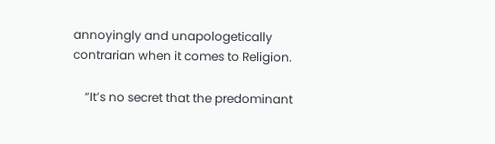annoyingly and unapologetically contrarian when it comes to Religion.

    “It’s no secret that the predominant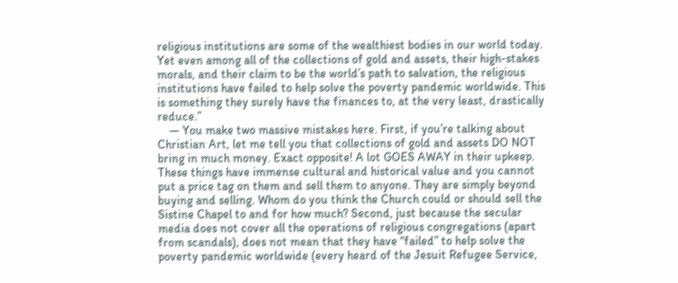religious institutions are some of the wealthiest bodies in our world today. Yet even among all of the collections of gold and assets, their high-stakes morals, and their claim to be the world’s path to salvation, the religious institutions have failed to help solve the poverty pandemic worldwide. This is something they surely have the finances to, at the very least, drastically reduce.”
    — You make two massive mistakes here. First, if you’re talking about Christian Art, let me tell you that collections of gold and assets DO NOT bring in much money. Exact opposite! A lot GOES AWAY in their upkeep. These things have immense cultural and historical value and you cannot put a price tag on them and sell them to anyone. They are simply beyond buying and selling. Whom do you think the Church could or should sell the Sistine Chapel to and for how much? Second, just because the secular media does not cover all the operations of religious congregations (apart from scandals), does not mean that they have “failed” to help solve the poverty pandemic worldwide (every heard of the Jesuit Refugee Service,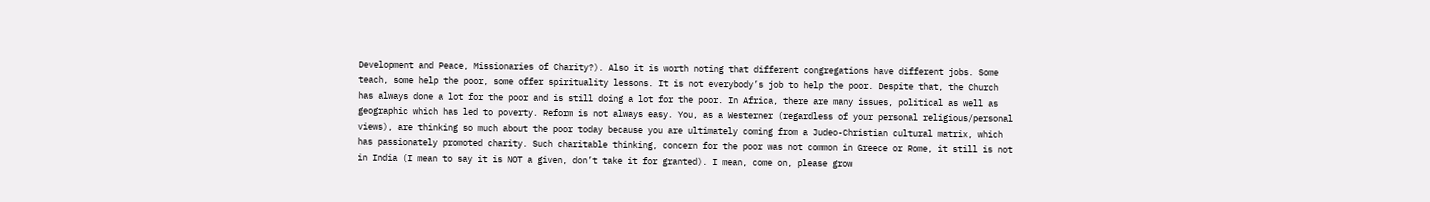Development and Peace, Missionaries of Charity?). Also it is worth noting that different congregations have different jobs. Some teach, some help the poor, some offer spirituality lessons. It is not everybody’s job to help the poor. Despite that, the Church has always done a lot for the poor and is still doing a lot for the poor. In Africa, there are many issues, political as well as geographic which has led to poverty. Reform is not always easy. You, as a Westerner (regardless of your personal religious/personal views), are thinking so much about the poor today because you are ultimately coming from a Judeo-Christian cultural matrix, which has passionately promoted charity. Such charitable thinking, concern for the poor was not common in Greece or Rome, it still is not in India (I mean to say it is NOT a given, don’t take it for granted). I mean, come on, please grow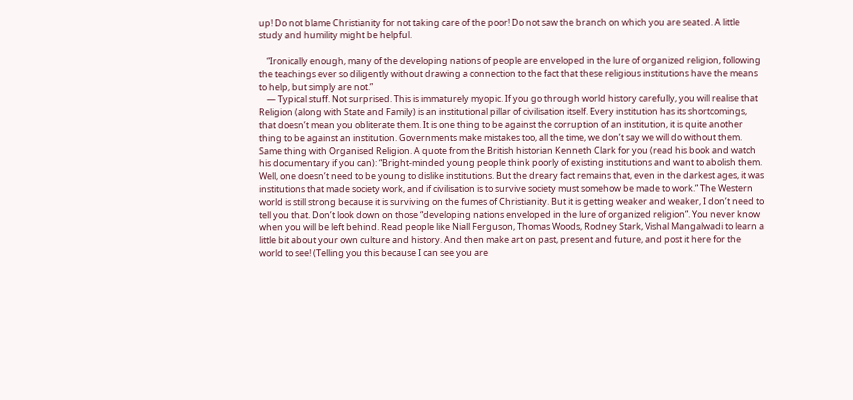up! Do not blame Christianity for not taking care of the poor! Do not saw the branch on which you are seated. A little study and humility might be helpful.

    “Ironically enough, many of the developing nations of people are enveloped in the lure of organized religion, following the teachings ever so diligently without drawing a connection to the fact that these religious institutions have the means to help, but simply are not.”
    — Typical stuff. Not surprised. This is immaturely myopic. If you go through world history carefully, you will realise that Religion (along with State and Family) is an institutional pillar of civilisation itself. Every institution has its shortcomings, that doesn’t mean you obliterate them. It is one thing to be against the corruption of an institution, it is quite another thing to be against an institution. Governments make mistakes too, all the time, we don’t say we will do without them. Same thing with Organised Religion. A quote from the British historian Kenneth Clark for you (read his book and watch his documentary if you can): “Bright-minded young people think poorly of existing institutions and want to abolish them. Well, one doesn’t need to be young to dislike institutions. But the dreary fact remains that, even in the darkest ages, it was institutions that made society work, and if civilisation is to survive society must somehow be made to work.” The Western world is still strong because it is surviving on the fumes of Christianity. But it is getting weaker and weaker, I don’t need to tell you that. Don’t look down on those “developing nations enveloped in the lure of organized religion”. You never know when you will be left behind. Read people like Niall Ferguson, Thomas Woods, Rodney Stark, Vishal Mangalwadi to learn a little bit about your own culture and history. And then make art on past, present and future, and post it here for the world to see! (Telling you this because I can see you are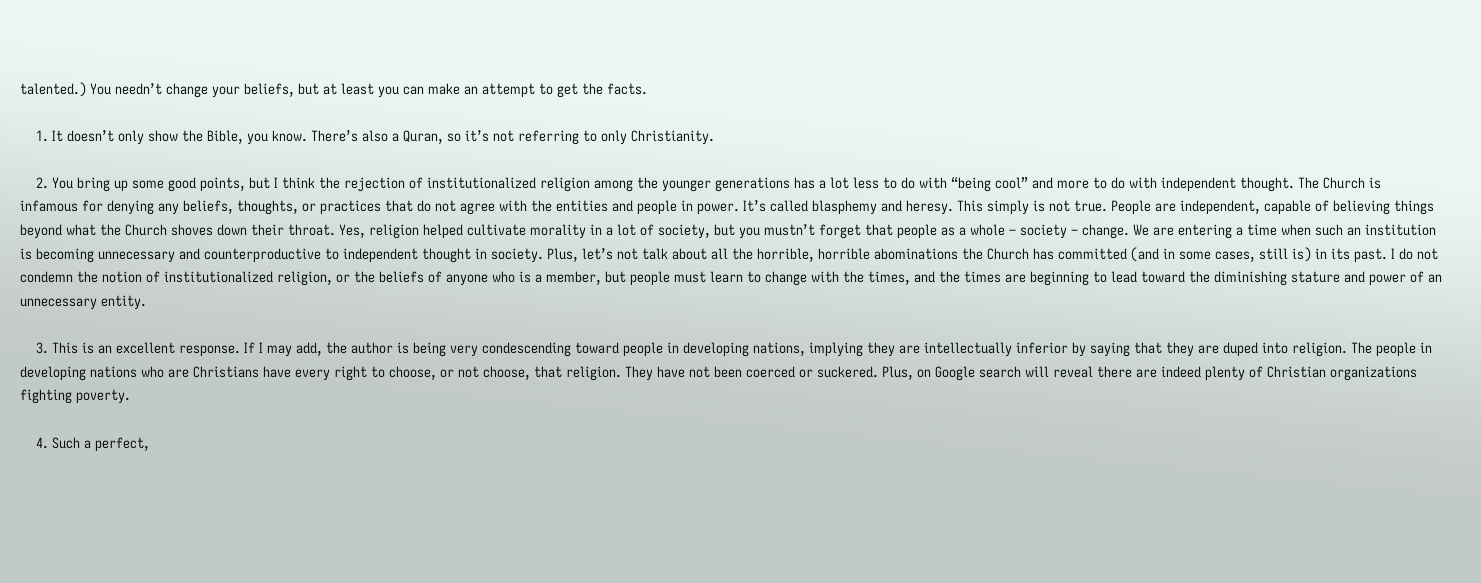talented.) You needn’t change your beliefs, but at least you can make an attempt to get the facts.

    1. It doesn’t only show the Bible, you know. There’s also a Quran, so it’s not referring to only Christianity.

    2. You bring up some good points, but I think the rejection of institutionalized religion among the younger generations has a lot less to do with “being cool” and more to do with independent thought. The Church is infamous for denying any beliefs, thoughts, or practices that do not agree with the entities and people in power. It’s called blasphemy and heresy. This simply is not true. People are independent, capable of believing things beyond what the Church shoves down their throat. Yes, religion helped cultivate morality in a lot of society, but you mustn’t forget that people as a whole – society – change. We are entering a time when such an institution is becoming unnecessary and counterproductive to independent thought in society. Plus, let’s not talk about all the horrible, horrible abominations the Church has committed (and in some cases, still is) in its past. I do not condemn the notion of institutionalized religion, or the beliefs of anyone who is a member, but people must learn to change with the times, and the times are beginning to lead toward the diminishing stature and power of an unnecessary entity.

    3. This is an excellent response. If I may add, the author is being very condescending toward people in developing nations, implying they are intellectually inferior by saying that they are duped into religion. The people in developing nations who are Christians have every right to choose, or not choose, that religion. They have not been coerced or suckered. Plus, on Google search will reveal there are indeed plenty of Christian organizations fighting poverty.

    4. Such a perfect,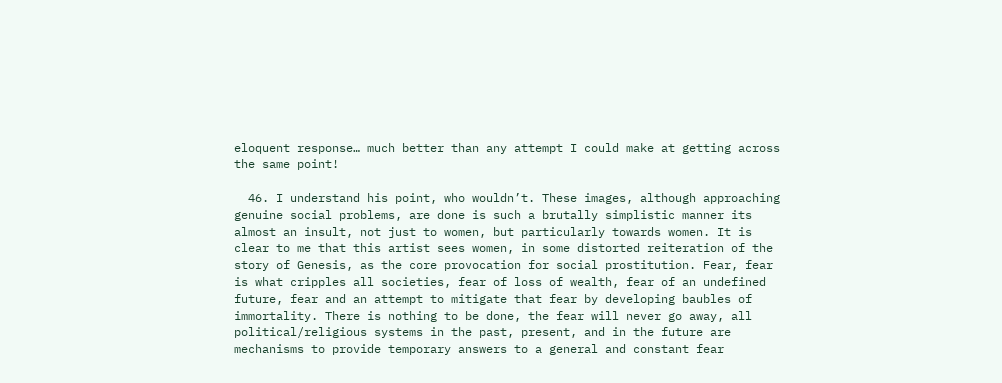eloquent response… much better than any attempt I could make at getting across the same point!

  46. I understand his point, who wouldn’t. These images, although approaching genuine social problems, are done is such a brutally simplistic manner its almost an insult, not just to women, but particularly towards women. It is clear to me that this artist sees women, in some distorted reiteration of the story of Genesis, as the core provocation for social prostitution. Fear, fear is what cripples all societies, fear of loss of wealth, fear of an undefined future, fear and an attempt to mitigate that fear by developing baubles of immortality. There is nothing to be done, the fear will never go away, all political/religious systems in the past, present, and in the future are mechanisms to provide temporary answers to a general and constant fear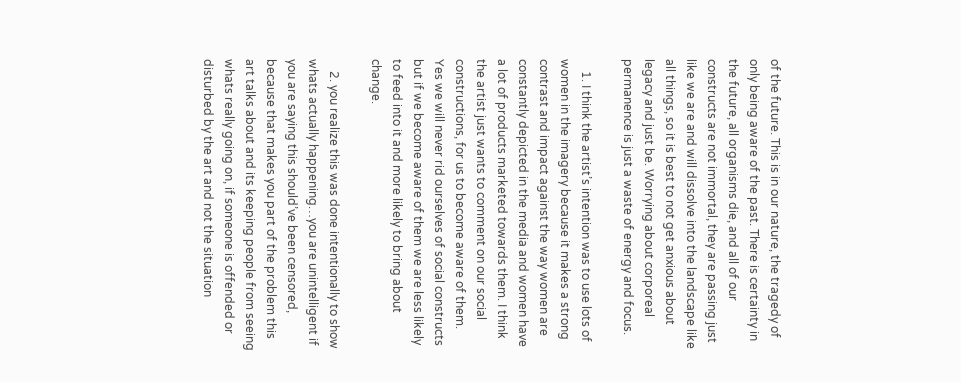of the future. This is in our nature, the tragedy of only being aware of the past. There is certainty in the future, all organisms die, and all of our constructs are not immortal, they are passing just like we are and will dissolve into the landscape like all things, so it is best to not get anxious about legacy and just be. Worrying about corporeal permanence is just a waste of energy and focus.

    1. I think the artist’s intention was to use lots of women in the imagery because it makes a strong contrast and impact against the way women are constantly depicted in the media and women have a lot of products marketed towards them. I think the artist just wants to comment on our social constructions, for us to become aware of them. Yes we will never rid ourselves of social constructs but if we become aware of them we are less likely to feed into it and more likely to bring about change.

    2. you realize this was done intentionally to show whats actually happening…you are unintelligent if you are saying this should’ve been censored, because that makes you part of the problem this art talks about and its keeping people from seeing whats really going on, if someone is offended or disturbed by the art and not the situation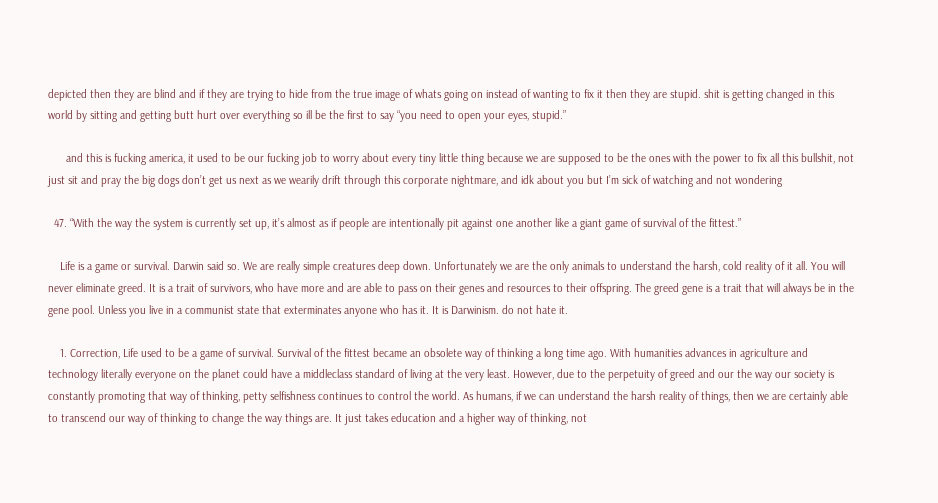depicted then they are blind and if they are trying to hide from the true image of whats going on instead of wanting to fix it then they are stupid. shit is getting changed in this world by sitting and getting butt hurt over everything so ill be the first to say “you need to open your eyes, stupid.”

      and this is fucking america, it used to be our fucking job to worry about every tiny little thing because we are supposed to be the ones with the power to fix all this bullshit, not just sit and pray the big dogs don’t get us next as we wearily drift through this corporate nightmare, and idk about you but I’m sick of watching and not wondering

  47. “With the way the system is currently set up, it’s almost as if people are intentionally pit against one another like a giant game of survival of the fittest.”

    Life is a game or survival. Darwin said so. We are really simple creatures deep down. Unfortunately we are the only animals to understand the harsh, cold reality of it all. You will never eliminate greed. It is a trait of survivors, who have more and are able to pass on their genes and resources to their offspring. The greed gene is a trait that will always be in the gene pool. Unless you live in a communist state that exterminates anyone who has it. It is Darwinism. do not hate it.

    1. Correction, Life used to be a game of survival. Survival of the fittest became an obsolete way of thinking a long time ago. With humanities advances in agriculture and technology literally everyone on the planet could have a middleclass standard of living at the very least. However, due to the perpetuity of greed and our the way our society is constantly promoting that way of thinking, petty selfishness continues to control the world. As humans, if we can understand the harsh reality of things, then we are certainly able to transcend our way of thinking to change the way things are. It just takes education and a higher way of thinking, not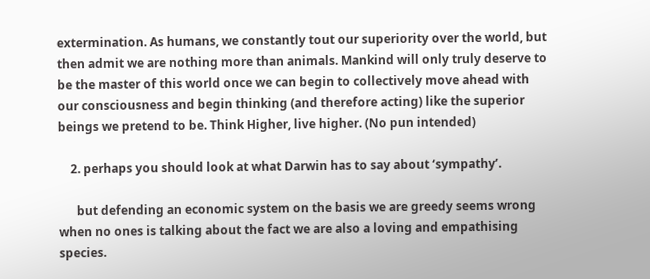extermination. As humans, we constantly tout our superiority over the world, but then admit we are nothing more than animals. Mankind will only truly deserve to be the master of this world once we can begin to collectively move ahead with our consciousness and begin thinking (and therefore acting) like the superior beings we pretend to be. Think Higher, live higher. (No pun intended)

    2. perhaps you should look at what Darwin has to say about ‘sympathy’.

      but defending an economic system on the basis we are greedy seems wrong when no ones is talking about the fact we are also a loving and empathising species.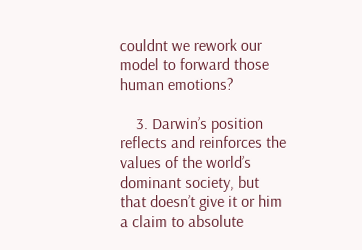couldnt we rework our model to forward those human emotions?

    3. Darwin’s position reflects and reinforces the values of the world’s dominant society, but that doesn’t give it or him a claim to absolute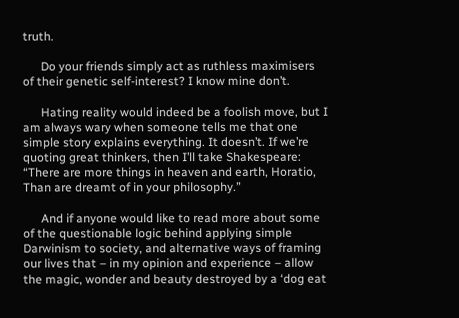truth.

      Do your friends simply act as ruthless maximisers of their genetic self-interest? I know mine don’t.

      Hating reality would indeed be a foolish move, but I am always wary when someone tells me that one simple story explains everything. It doesn’t. If we’re quoting great thinkers, then I’ll take Shakespeare: “There are more things in heaven and earth, Horatio, Than are dreamt of in your philosophy.”

      And if anyone would like to read more about some of the questionable logic behind applying simple Darwinism to society, and alternative ways of framing our lives that – in my opinion and experience – allow the magic, wonder and beauty destroyed by a ‘dog eat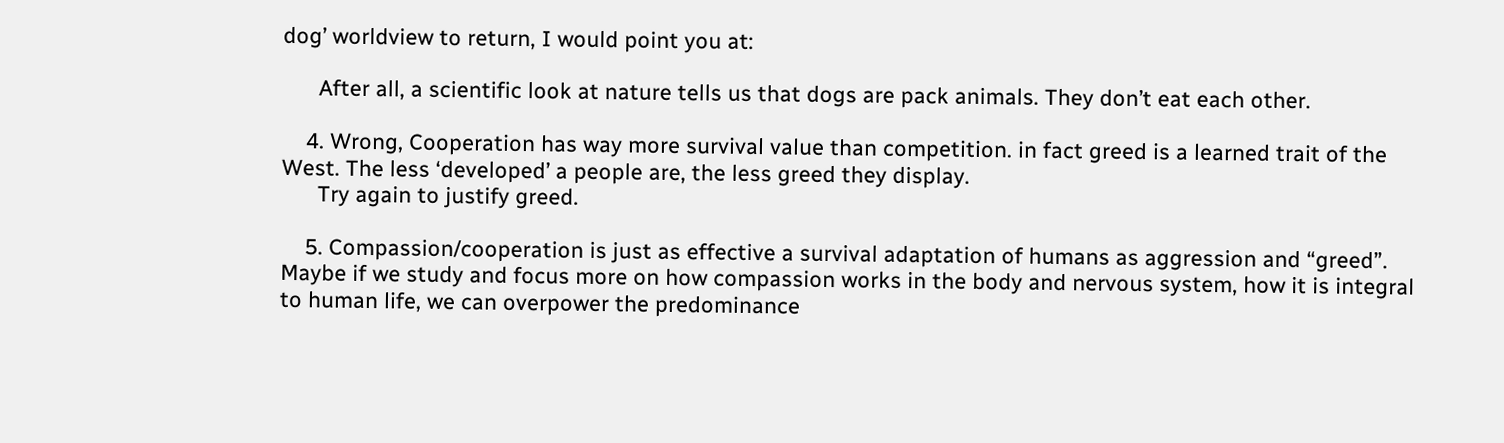dog’ worldview to return, I would point you at:

      After all, a scientific look at nature tells us that dogs are pack animals. They don’t eat each other.

    4. Wrong, Cooperation has way more survival value than competition. in fact greed is a learned trait of the West. The less ‘developed’ a people are, the less greed they display.
      Try again to justify greed.

    5. Compassion/cooperation is just as effective a survival adaptation of humans as aggression and “greed”. Maybe if we study and focus more on how compassion works in the body and nervous system, how it is integral to human life, we can overpower the predominance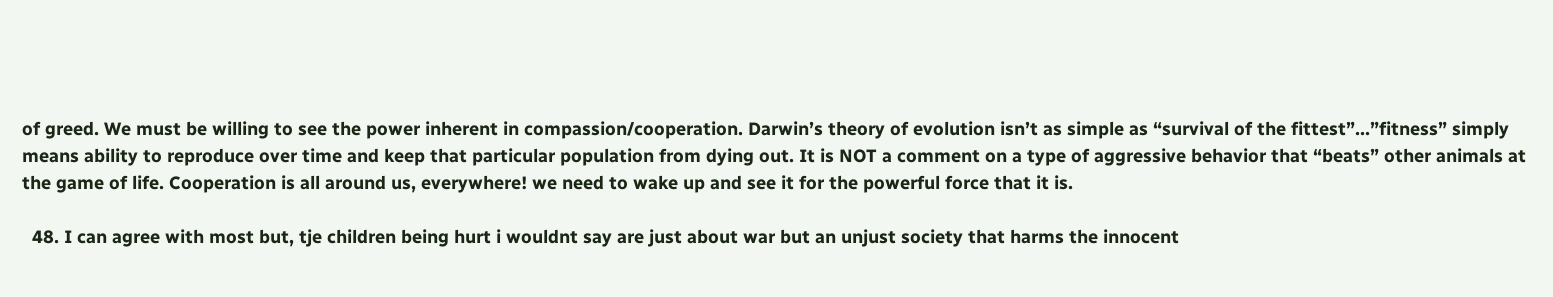of greed. We must be willing to see the power inherent in compassion/cooperation. Darwin’s theory of evolution isn’t as simple as “survival of the fittest”…”fitness” simply means ability to reproduce over time and keep that particular population from dying out. It is NOT a comment on a type of aggressive behavior that “beats” other animals at the game of life. Cooperation is all around us, everywhere! we need to wake up and see it for the powerful force that it is.

  48. I can agree with most but, tje children being hurt i wouldnt say are just about war but an unjust society that harms the innocent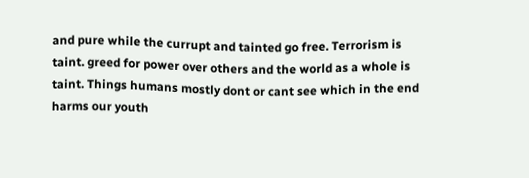and pure while the currupt and tainted go free. Terrorism is taint. greed for power over others and the world as a whole is taint. Things humans mostly dont or cant see which in the end harms our youth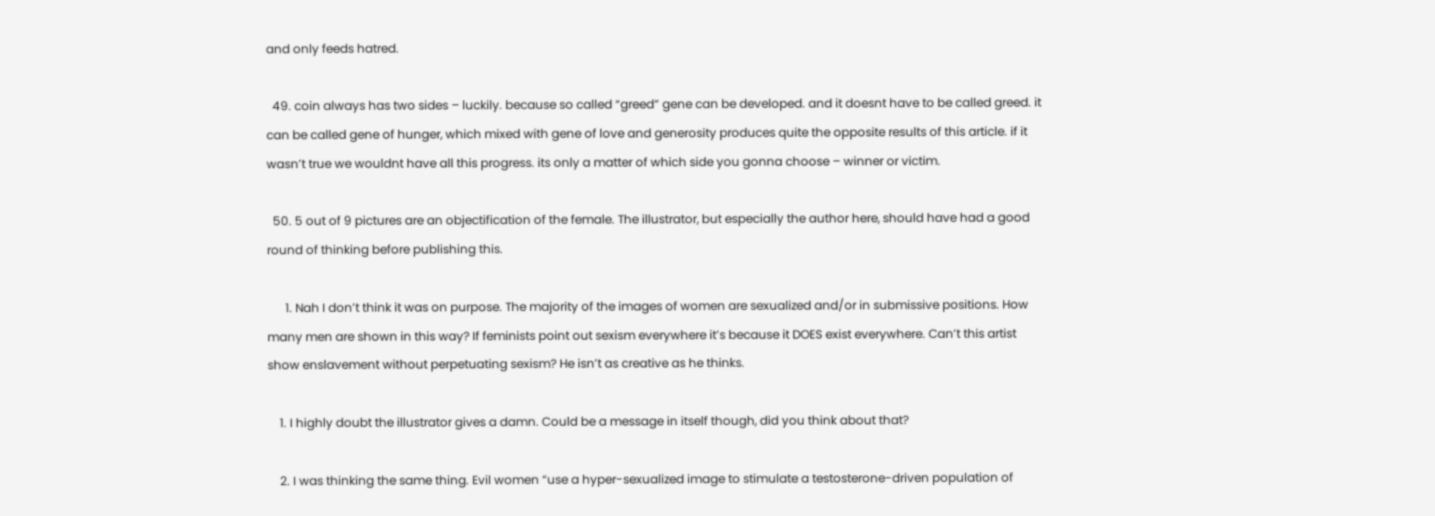and only feeds hatred.

  49. coin always has two sides – luckily. because so called “greed” gene can be developed. and it doesnt have to be called greed. it can be called gene of hunger, which mixed with gene of love and generosity produces quite the opposite results of this article. if it wasn’t true we wouldnt have all this progress. its only a matter of which side you gonna choose – winner or victim.

  50. 5 out of 9 pictures are an objectification of the female. The illustrator, but especially the author here, should have had a good round of thinking before publishing this.

      1. Nah I don’t think it was on purpose. The majority of the images of women are sexualized and/or in submissive positions. How many men are shown in this way? If feminists point out sexism everywhere it’s because it DOES exist everywhere. Can’t this artist show enslavement without perpetuating sexism? He isn’t as creative as he thinks.

    1. I highly doubt the illustrator gives a damn. Could be a message in itself though, did you think about that?

    2. I was thinking the same thing. Evil women “use a hyper-sexualized image to stimulate a testosterone-driven population of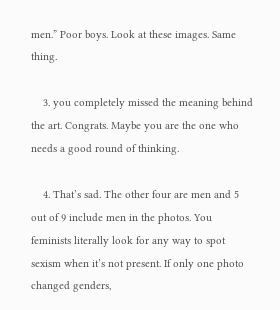men.” Poor boys. Look at these images. Same thing.

    3. you completely missed the meaning behind the art. Congrats. Maybe you are the one who needs a good round of thinking.

    4. That’s sad. The other four are men and 5 out of 9 include men in the photos. You feminists literally look for any way to spot sexism when it’s not present. If only one photo changed genders,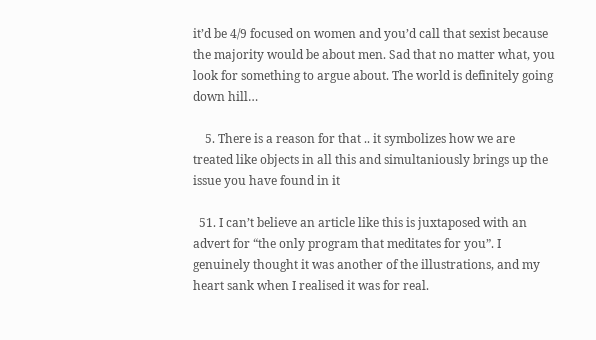it’d be 4/9 focused on women and you’d call that sexist because the majority would be about men. Sad that no matter what, you look for something to argue about. The world is definitely going down hill…

    5. There is a reason for that .. it symbolizes how we are treated like objects in all this and simultaniously brings up the issue you have found in it

  51. I can’t believe an article like this is juxtaposed with an advert for “the only program that meditates for you”. I genuinely thought it was another of the illustrations, and my heart sank when I realised it was for real.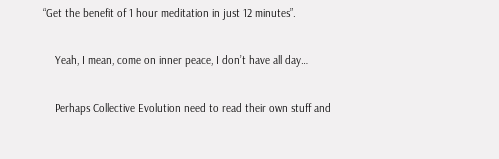“Get the benefit of 1 hour meditation in just 12 minutes”.

    Yeah, I mean, come on inner peace, I don’t have all day…

    Perhaps Collective Evolution need to read their own stuff and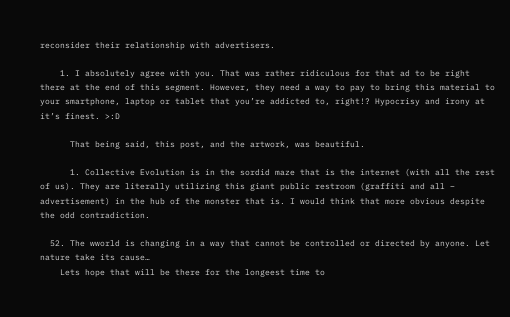reconsider their relationship with advertisers.

    1. I absolutely agree with you. That was rather ridiculous for that ad to be right there at the end of this segment. However, they need a way to pay to bring this material to your smartphone, laptop or tablet that you’re addicted to, right!? Hypocrisy and irony at it’s finest. >:D

      That being said, this post, and the artwork, was beautiful.

      1. Collective Evolution is in the sordid maze that is the internet (with all the rest of us). They are literally utilizing this giant public restroom (graffiti and all – advertisement) in the hub of the monster that is. I would think that more obvious despite the odd contradiction.

  52. The wworld is changing in a way that cannot be controlled or directed by anyone. Let nature take its cause…
    Lets hope that will be there for the longeest time to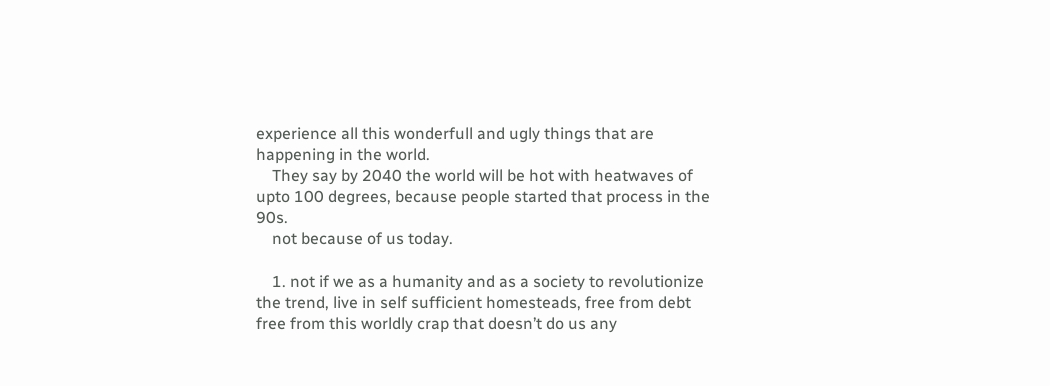experience all this wonderfull and ugly things that are happening in the world.
    They say by 2040 the world will be hot with heatwaves of upto 100 degrees, because people started that process in the 90s.
    not because of us today.

    1. not if we as a humanity and as a society to revolutionize the trend, live in self sufficient homesteads, free from debt free from this worldly crap that doesn’t do us any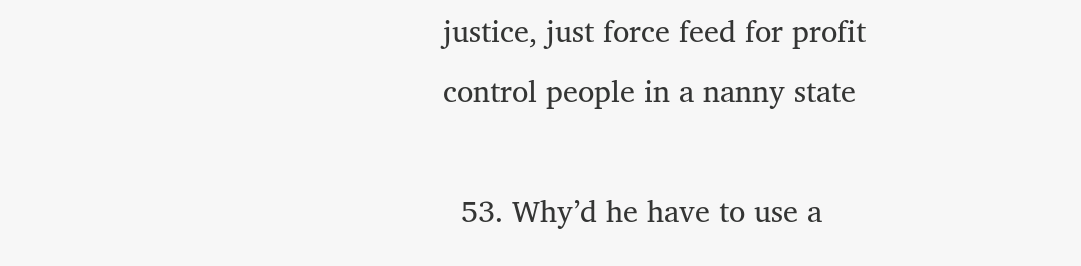justice, just force feed for profit control people in a nanny state

  53. Why’d he have to use a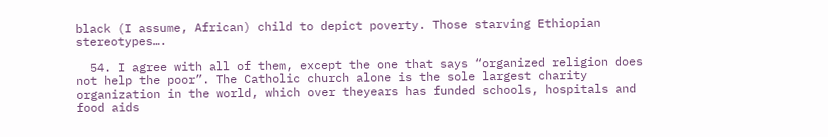black (I assume, African) child to depict poverty. Those starving Ethiopian stereotypes….

  54. I agree with all of them, except the one that says “organized religion does not help the poor”. The Catholic church alone is the sole largest charity organization in the world, which over theyears has funded schools, hospitals and food aids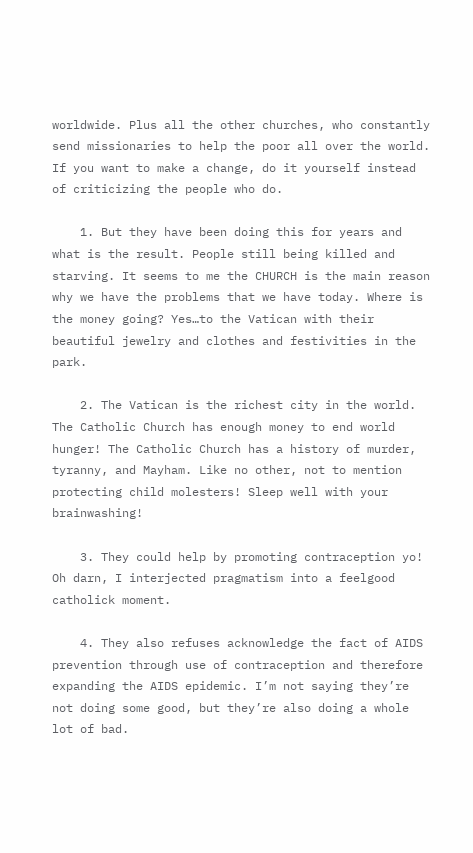worldwide. Plus all the other churches, who constantly send missionaries to help the poor all over the world. If you want to make a change, do it yourself instead of criticizing the people who do.

    1. But they have been doing this for years and what is the result. People still being killed and starving. It seems to me the CHURCH is the main reason why we have the problems that we have today. Where is the money going? Yes…to the Vatican with their beautiful jewelry and clothes and festivities in the park.

    2. The Vatican is the richest city in the world. The Catholic Church has enough money to end world hunger! The Catholic Church has a history of murder, tyranny, and Mayham. Like no other, not to mention protecting child molesters! Sleep well with your brainwashing!

    3. They could help by promoting contraception yo! Oh darn, I interjected pragmatism into a feelgood catholick moment.

    4. They also refuses acknowledge the fact of AIDS prevention through use of contraception and therefore expanding the AIDS epidemic. I’m not saying they’re not doing some good, but they’re also doing a whole lot of bad.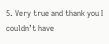5. Very true and thank you I couldn’t have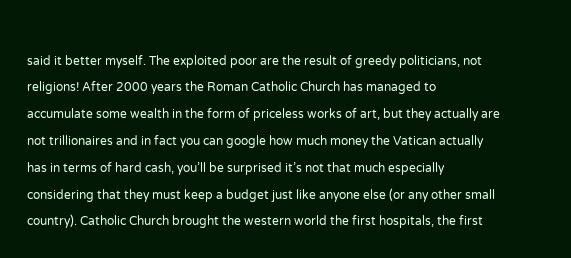said it better myself. The exploited poor are the result of greedy politicians, not religions! After 2000 years the Roman Catholic Church has managed to accumulate some wealth in the form of priceless works of art, but they actually are not trillionaires and in fact you can google how much money the Vatican actually has in terms of hard cash, you’ll be surprised it’s not that much especially considering that they must keep a budget just like anyone else (or any other small country). Catholic Church brought the western world the first hospitals, the first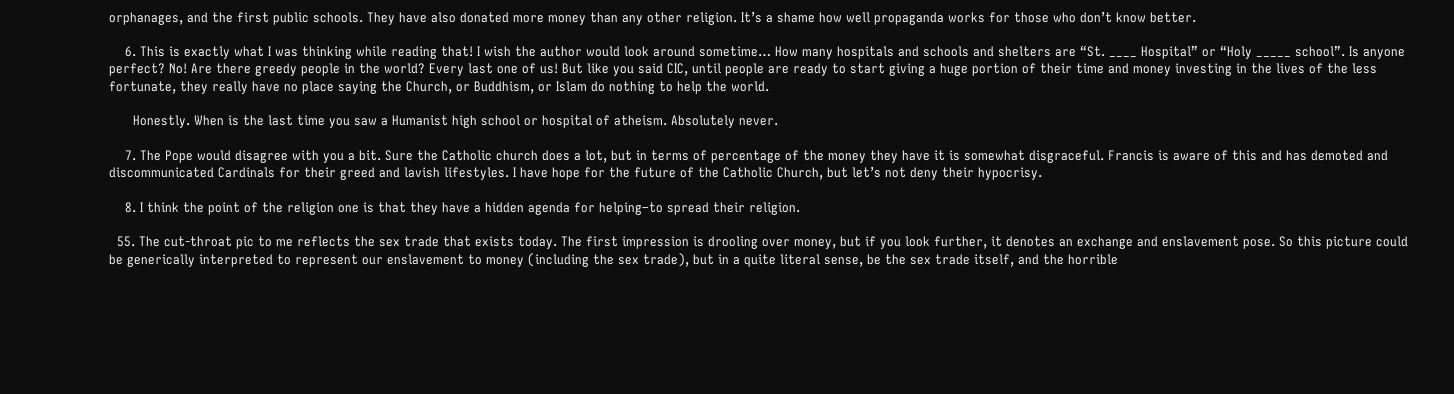orphanages, and the first public schools. They have also donated more money than any other religion. It’s a shame how well propaganda works for those who don’t know better.

    6. This is exactly what I was thinking while reading that! I wish the author would look around sometime… How many hospitals and schools and shelters are “St. ____ Hospital” or “Holy _____ school”. Is anyone perfect? No! Are there greedy people in the world? Every last one of us! But like you said CIC, until people are ready to start giving a huge portion of their time and money investing in the lives of the less fortunate, they really have no place saying the Church, or Buddhism, or Islam do nothing to help the world.

      Honestly. When is the last time you saw a Humanist high school or hospital of atheism. Absolutely never.

    7. The Pope would disagree with you a bit. Sure the Catholic church does a lot, but in terms of percentage of the money they have it is somewhat disgraceful. Francis is aware of this and has demoted and discommunicated Cardinals for their greed and lavish lifestyles. I have hope for the future of the Catholic Church, but let’s not deny their hypocrisy.

    8. I think the point of the religion one is that they have a hidden agenda for helping–to spread their religion.

  55. The cut-throat pic to me reflects the sex trade that exists today. The first impression is drooling over money, but if you look further, it denotes an exchange and enslavement pose. So this picture could be generically interpreted to represent our enslavement to money (including the sex trade), but in a quite literal sense, be the sex trade itself, and the horrible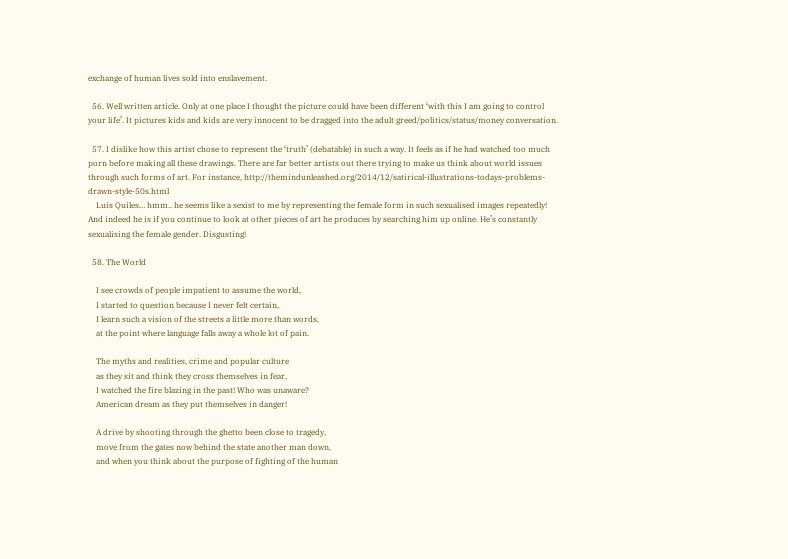exchange of human lives sold into enslavement.

  56. Well written article. Only at one place I thought the picture could have been different ‘with this I am going to control your life’. It pictures kids and kids are very innocent to be dragged into the adult greed/politics/status/money conversation.

  57. I dislike how this artist chose to represent the ‘truth’ (debatable) in such a way. It feels as if he had watched too much porn before making all these drawings. There are far better artists out there trying to make us think about world issues through such forms of art. For instance, http://themindunleashed.org/2014/12/satirical-illustrations-todays-problems-drawn-style-50s.html
    Luis Quiles… hmm.. he seems like a sexist to me by representing the female form in such sexualised images repeatedly! And indeed he is if you continue to look at other pieces of art he produces by searching him up online. He’s constantly sexualising the female gender. Disgusting!

  58. The World

    I see crowds of people impatient to assume the world,
    I started to question because I never felt certain,
    I learn such a vision of the streets a little more than words,
    at the point where language falls away a whole lot of pain.

    The myths and realities, crime and popular culture
    as they sit and think they cross themselves in fear,
    I watched the fire blazing in the past! Who was unaware?
    American dream as they put themselves in danger!

    A drive by shooting through the ghetto been close to tragedy,
    move from the gates now behind the state another man down,
    and when you think about the purpose of fighting of the human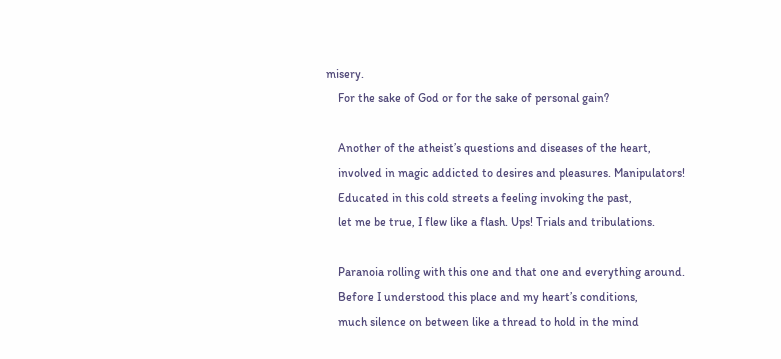misery.
    For the sake of God or for the sake of personal gain?

    Another of the atheist’s questions and diseases of the heart,
    involved in magic addicted to desires and pleasures. Manipulators!
    Educated in this cold streets a feeling invoking the past,
    let me be true, I flew like a flash. Ups! Trials and tribulations.

    Paranoia rolling with this one and that one and everything around.
    Before I understood this place and my heart’s conditions,
    much silence on between like a thread to hold in the mind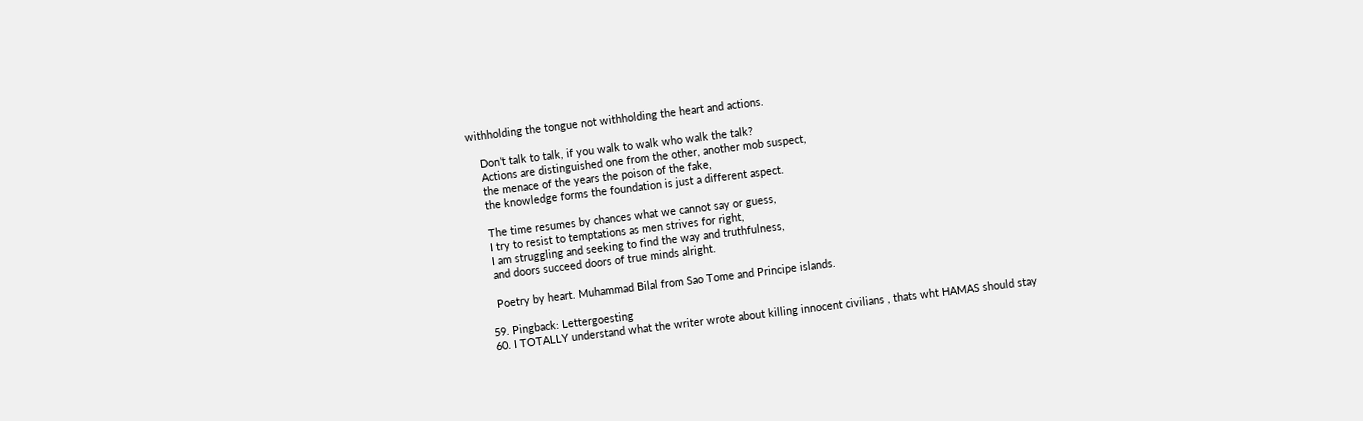withholding the tongue not withholding the heart and actions.

    Don’t talk to talk, if you walk to walk who walk the talk?
    Actions are distinguished one from the other, another mob suspect,
    the menace of the years the poison of the fake,
    the knowledge forms the foundation is just a different aspect.

    The time resumes by chances what we cannot say or guess,
    I try to resist to temptations as men strives for right,
    I am struggling and seeking to find the way and truthfulness,
    and doors succeed doors of true minds alright.

    Poetry by heart. Muhammad Bilal from Sao Tome and Principe islands.

  59. Pingback: Lettergoesting
  60. I TOTALLY understand what the writer wrote about killing innocent civilians , thats wht HAMAS should stay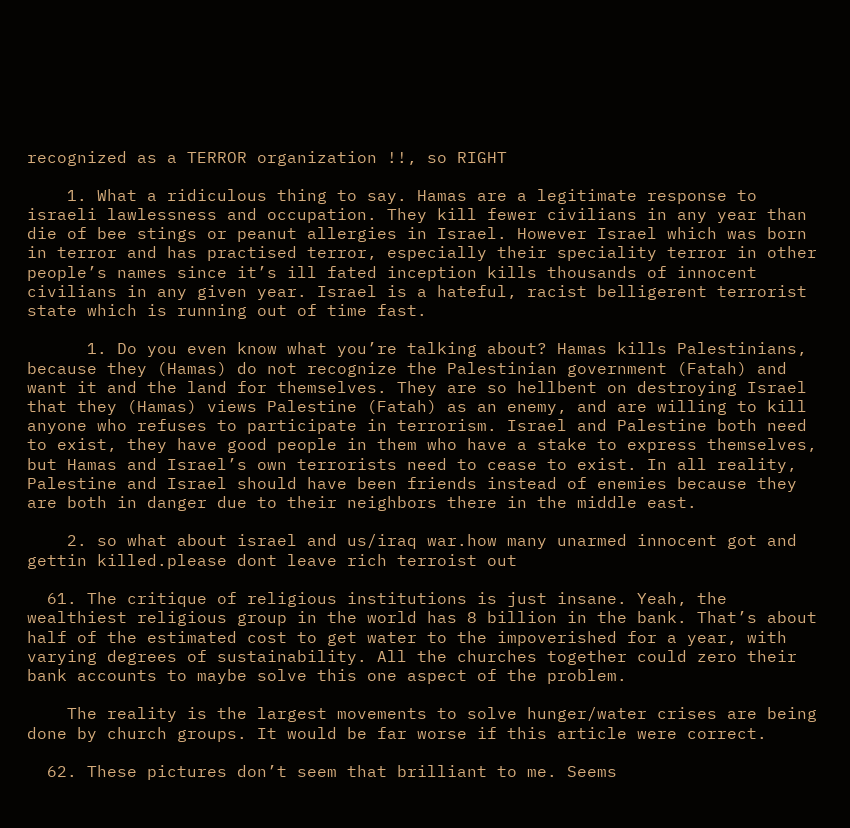recognized as a TERROR organization !!, so RIGHT

    1. What a ridiculous thing to say. Hamas are a legitimate response to israeli lawlessness and occupation. They kill fewer civilians in any year than die of bee stings or peanut allergies in Israel. However Israel which was born in terror and has practised terror, especially their speciality terror in other people’s names since it’s ill fated inception kills thousands of innocent civilians in any given year. Israel is a hateful, racist belligerent terrorist state which is running out of time fast.

      1. Do you even know what you’re talking about? Hamas kills Palestinians, because they (Hamas) do not recognize the Palestinian government (Fatah) and want it and the land for themselves. They are so hellbent on destroying Israel that they (Hamas) views Palestine (Fatah) as an enemy, and are willing to kill anyone who refuses to participate in terrorism. Israel and Palestine both need to exist, they have good people in them who have a stake to express themselves, but Hamas and Israel’s own terrorists need to cease to exist. In all reality, Palestine and Israel should have been friends instead of enemies because they are both in danger due to their neighbors there in the middle east.

    2. so what about israel and us/iraq war.how many unarmed innocent got and gettin killed.please dont leave rich terroist out

  61. The critique of religious institutions is just insane. Yeah, the wealthiest religious group in the world has 8 billion in the bank. That’s about half of the estimated cost to get water to the impoverished for a year, with varying degrees of sustainability. All the churches together could zero their bank accounts to maybe solve this one aspect of the problem.

    The reality is the largest movements to solve hunger/water crises are being done by church groups. It would be far worse if this article were correct.

  62. These pictures don’t seem that brilliant to me. Seems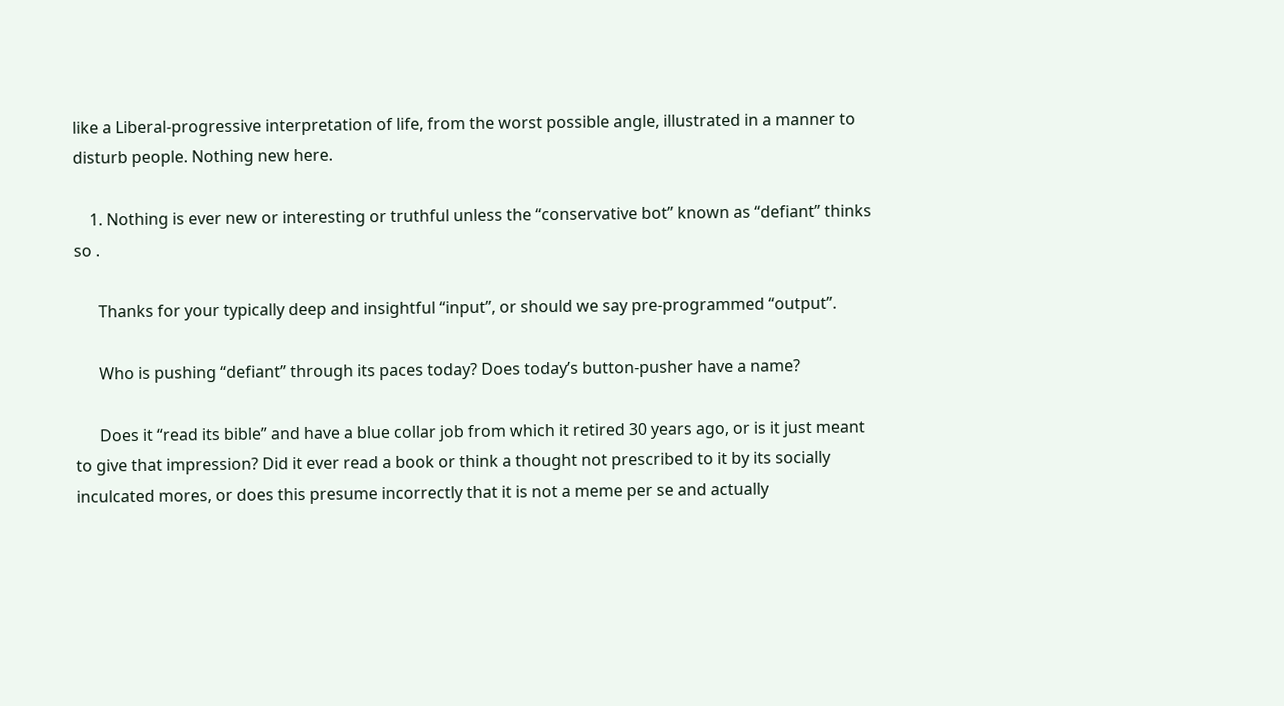like a Liberal-progressive interpretation of life, from the worst possible angle, illustrated in a manner to disturb people. Nothing new here.

    1. Nothing is ever new or interesting or truthful unless the “conservative bot” known as “defiant” thinks so .

      Thanks for your typically deep and insightful “input”, or should we say pre-programmed “output”.

      Who is pushing “defiant” through its paces today? Does today’s button-pusher have a name?

      Does it “read its bible” and have a blue collar job from which it retired 30 years ago, or is it just meant to give that impression? Did it ever read a book or think a thought not prescribed to it by its socially inculcated mores, or does this presume incorrectly that it is not a meme per se and actually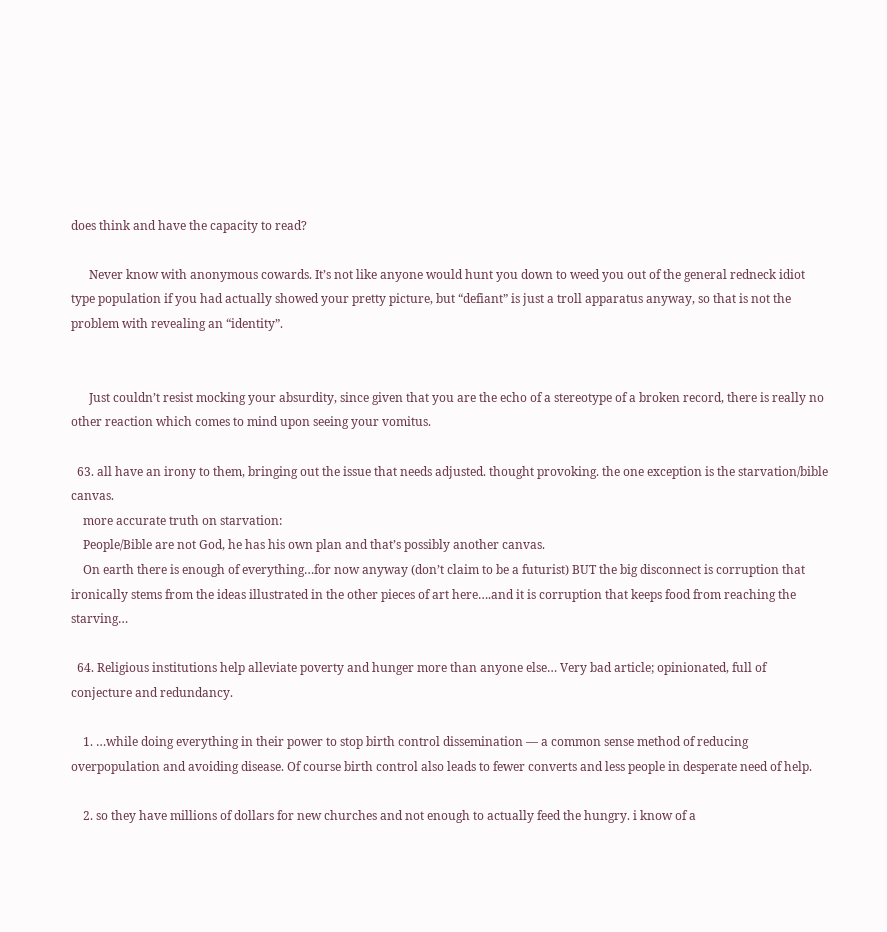does think and have the capacity to read?

      Never know with anonymous cowards. It’s not like anyone would hunt you down to weed you out of the general redneck idiot type population if you had actually showed your pretty picture, but “defiant” is just a troll apparatus anyway, so that is not the problem with revealing an “identity”.


      Just couldn’t resist mocking your absurdity, since given that you are the echo of a stereotype of a broken record, there is really no other reaction which comes to mind upon seeing your vomitus.

  63. all have an irony to them, bringing out the issue that needs adjusted. thought provoking. the one exception is the starvation/bible canvas.
    more accurate truth on starvation:
    People/Bible are not God, he has his own plan and that’s possibly another canvas.
    On earth there is enough of everything…for now anyway (don’t claim to be a futurist) BUT the big disconnect is corruption that ironically stems from the ideas illustrated in the other pieces of art here….and it is corruption that keeps food from reaching the starving…

  64. Religious institutions help alleviate poverty and hunger more than anyone else… Very bad article; opinionated, full of conjecture and redundancy.

    1. …while doing everything in their power to stop birth control dissemination — a common sense method of reducing overpopulation and avoiding disease. Of course birth control also leads to fewer converts and less people in desperate need of help.

    2. so they have millions of dollars for new churches and not enough to actually feed the hungry. i know of a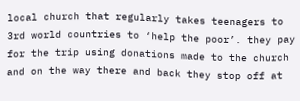local church that regularly takes teenagers to 3rd world countries to ‘help the poor’. they pay for the trip using donations made to the church and on the way there and back they stop off at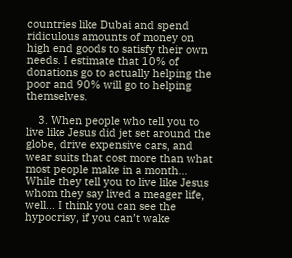countries like Dubai and spend ridiculous amounts of money on high end goods to satisfy their own needs. I estimate that 10% of donations go to actually helping the poor and 90% will go to helping themselves.

    3. When people who tell you to live like Jesus did jet set around the globe, drive expensive cars, and wear suits that cost more than what most people make in a month… While they tell you to live like Jesus whom they say lived a meager life, well… I think you can see the hypocrisy, if you can’t wake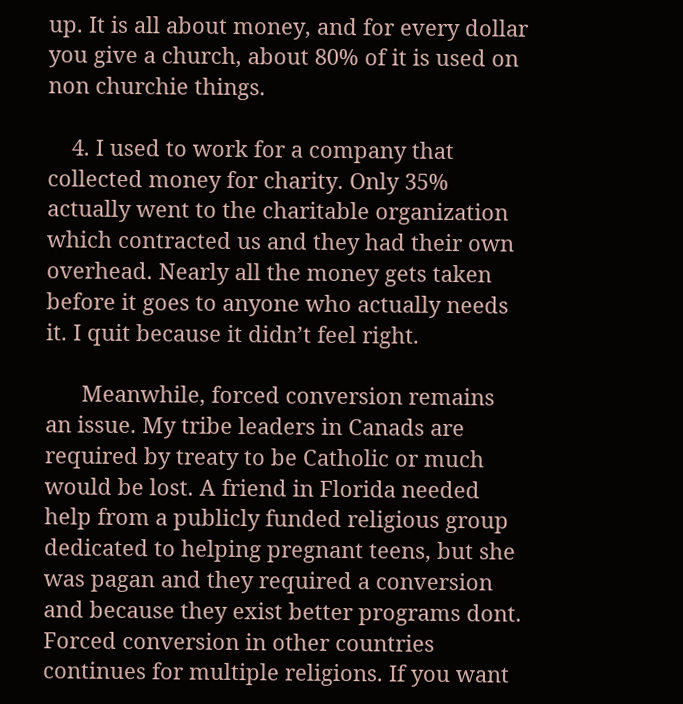up. It is all about money, and for every dollar you give a church, about 80% of it is used on non churchie things.

    4. I used to work for a company that collected money for charity. Only 35% actually went to the charitable organization which contracted us and they had their own overhead. Nearly all the money gets taken before it goes to anyone who actually needs it. I quit because it didn’t feel right.

      Meanwhile, forced conversion remains an issue. My tribe leaders in Canads are required by treaty to be Catholic or much would be lost. A friend in Florida needed help from a publicly funded religious group dedicated to helping pregnant teens, but she was pagan and they required a conversion and because they exist better programs dont. Forced conversion in other countries continues for multiple religions. If you want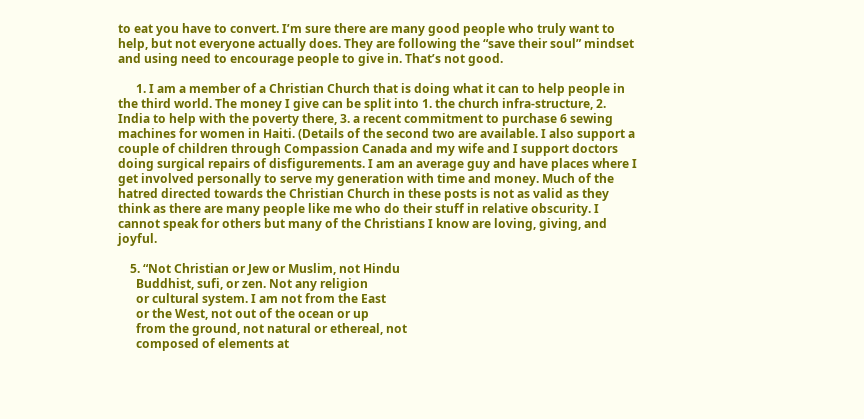to eat you have to convert. I’m sure there are many good people who truly want to help, but not everyone actually does. They are following the “save their soul” mindset and using need to encourage people to give in. That’s not good.

      1. I am a member of a Christian Church that is doing what it can to help people in the third world. The money I give can be split into 1. the church infra-structure, 2. India to help with the poverty there, 3. a recent commitment to purchase 6 sewing machines for women in Haiti. (Details of the second two are available. I also support a couple of children through Compassion Canada and my wife and I support doctors doing surgical repairs of disfigurements. I am an average guy and have places where I get involved personally to serve my generation with time and money. Much of the hatred directed towards the Christian Church in these posts is not as valid as they think as there are many people like me who do their stuff in relative obscurity. I cannot speak for others but many of the Christians I know are loving, giving, and joyful.

    5. “Not Christian or Jew or Muslim, not Hindu
      Buddhist, sufi, or zen. Not any religion
      or cultural system. I am not from the East
      or the West, not out of the ocean or up
      from the ground, not natural or ethereal, not
      composed of elements at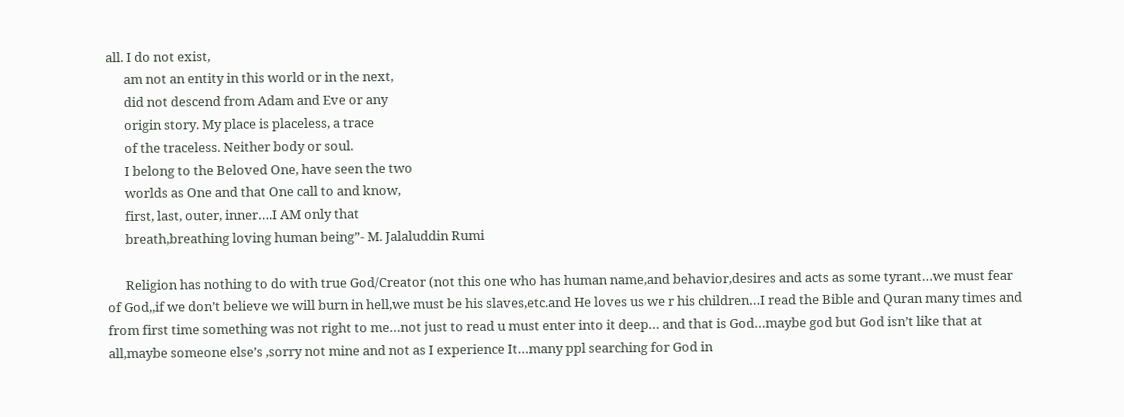all. I do not exist,
      am not an entity in this world or in the next,
      did not descend from Adam and Eve or any
      origin story. My place is placeless, a trace
      of the traceless. Neither body or soul.
      I belong to the Beloved One, have seen the two
      worlds as One and that One call to and know,
      first, last, outer, inner….I AM only that
      breath,breathing loving human being”- M. Jalaluddin Rumi

      Religion has nothing to do with true God/Creator (not this one who has human name,and behavior,desires and acts as some tyrant…we must fear of God,,if we don’t believe we will burn in hell,we must be his slaves,etc.and He loves us we r his children…I read the Bible and Quran many times and from first time something was not right to me…not just to read u must enter into it deep… and that is God…maybe god but God isn’t like that at all,maybe someone else’s ,sorry not mine and not as I experience It…many ppl searching for God in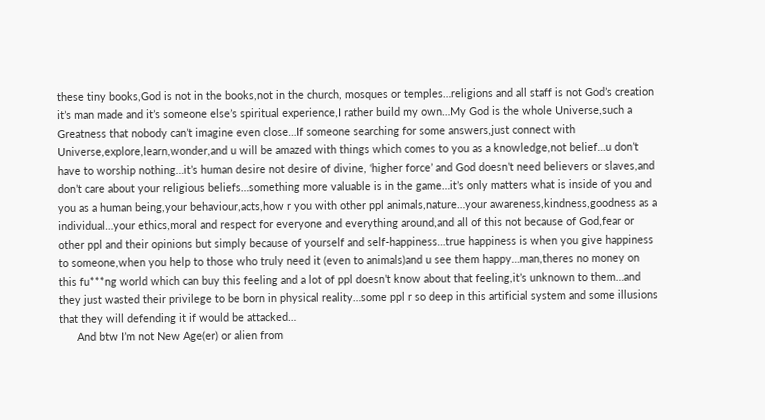these tiny books,God is not in the books,not in the church, mosques or temples…religions and all staff is not God’s creation it’s man made and it’s someone else’s spiritual experience,I rather build my own…My God is the whole Universe,such a Greatness that nobody can’t imagine even close…If someone searching for some answers,just connect with Universe,explore,learn,wonder,and u will be amazed with things which comes to you as a knowledge,not belief…u don’t have to worship nothing…it’s human desire not desire of divine, ‘higher force’ and God doesn’t need believers or slaves,and don’t care about your religious beliefs…something more valuable is in the game…it’s only matters what is inside of you and you as a human being,your behaviour,acts,how r you with other ppl animals,nature…your awareness,kindness,goodness as a individual…your ethics,moral and respect for everyone and everything around,and all of this not because of God,fear or other ppl and their opinions but simply because of yourself and self-happiness…true happiness is when you give happiness to someone,when you help to those who truly need it (even to animals)and u see them happy…man,theres no money on this fu***ng world which can buy this feeling and a lot of ppl doesn’t know about that feeling,it’s unknown to them…and they just wasted their privilege to be born in physical reality…some ppl r so deep in this artificial system and some illusions that they will defending it if would be attacked…
      And btw I’m not New Age(er) or alien from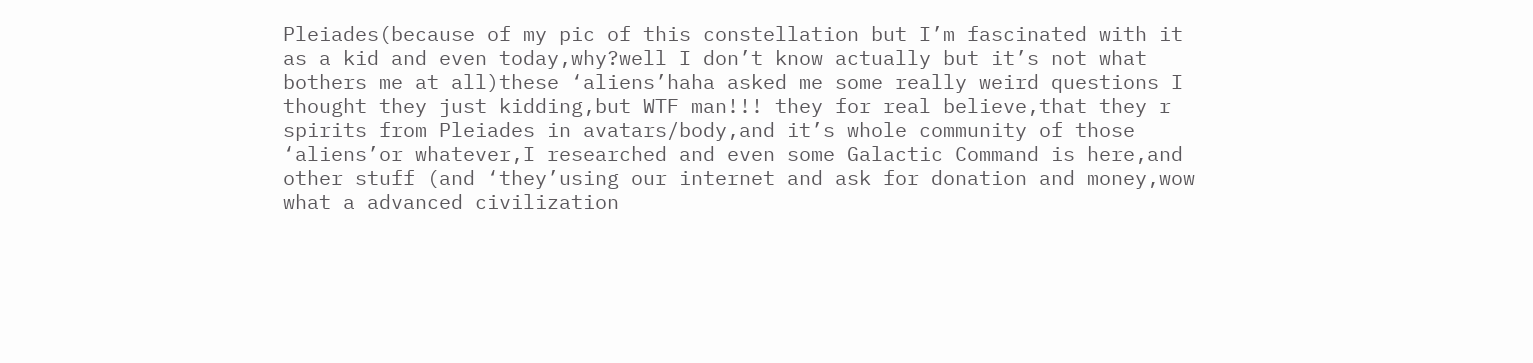Pleiades(because of my pic of this constellation but I’m fascinated with it as a kid and even today,why?well I don’t know actually but it’s not what bothers me at all)these ‘aliens’haha asked me some really weird questions I thought they just kidding,but WTF man!!! they for real believe,that they r spirits from Pleiades in avatars/body,and it’s whole community of those ‘aliens’or whatever,I researched and even some Galactic Command is here,and other stuff (and ‘they’using our internet and ask for donation and money,wow what a advanced civilization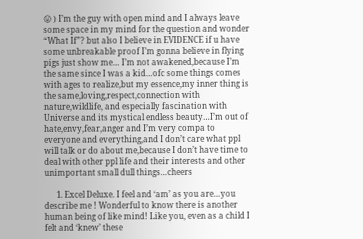😛 ) I’m the guy with open mind and I always leave some space in my mind for the question and wonder “What If”? but also I believe in EVIDENCE if u have some unbreakable proof I’m gonna believe in flying pigs just show me… I’m not awakened,because I’m the same since I was a kid…ofc some things comes with ages to realize,but my essence,my inner thing is the same,loving,respect,connection with nature,wildlife, and especially fascination with Universe and its mystical endless beauty…I’m out of hate,envy,fear,anger and I’m very compa to everyone and everything,and I don’t care what ppl will talk or do about me,because I don’t have time to deal with other ppl life and their interests and other unimportant small dull things…cheers

      1. Excel Deluxe. I feel and ‘am’ as you are…you describe me ! Wonderful to know there is another human being of like mind! Like you, even as a child I felt and ‘knew’ these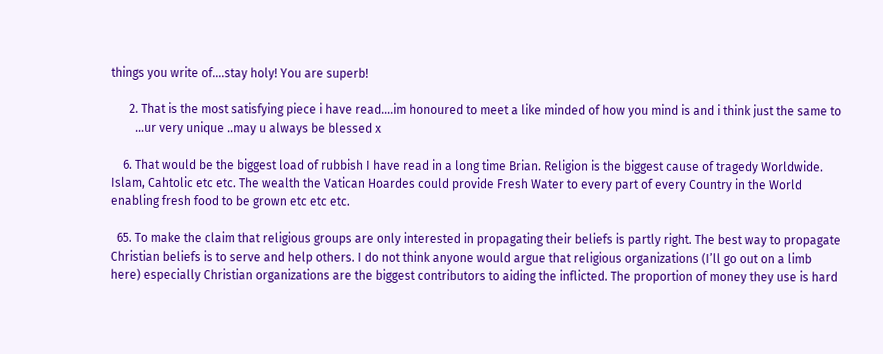things you write of….stay holy! You are superb!

      2. That is the most satisfying piece i have read….im honoured to meet a like minded of how you mind is and i think just the same to
        …ur very unique ..may u always be blessed x

    6. That would be the biggest load of rubbish I have read in a long time Brian. Religion is the biggest cause of tragedy Worldwide. Islam, Cahtolic etc etc. The wealth the Vatican Hoardes could provide Fresh Water to every part of every Country in the World enabling fresh food to be grown etc etc etc.

  65. To make the claim that religious groups are only interested in propagating their beliefs is partly right. The best way to propagate Christian beliefs is to serve and help others. I do not think anyone would argue that religious organizations (I’ll go out on a limb here) especially Christian organizations are the biggest contributors to aiding the inflicted. The proportion of money they use is hard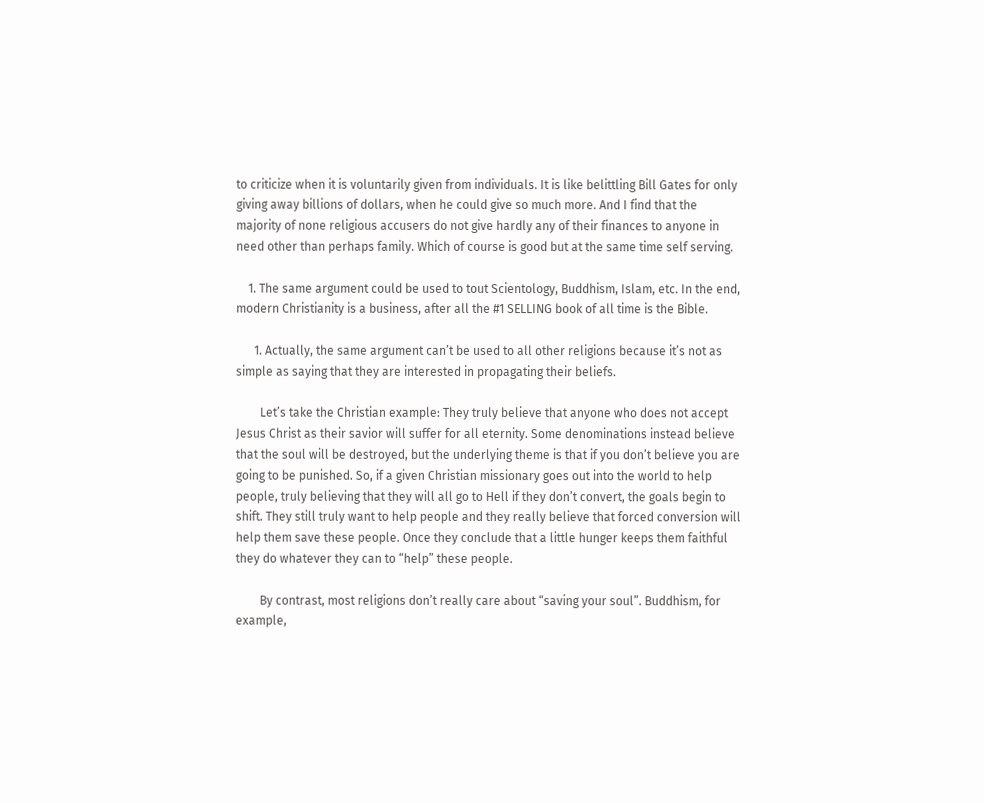to criticize when it is voluntarily given from individuals. It is like belittling Bill Gates for only giving away billions of dollars, when he could give so much more. And I find that the majority of none religious accusers do not give hardly any of their finances to anyone in need other than perhaps family. Which of course is good but at the same time self serving.

    1. The same argument could be used to tout Scientology, Buddhism, Islam, etc. In the end, modern Christianity is a business, after all the #1 SELLING book of all time is the Bible.

      1. Actually, the same argument can’t be used to all other religions because it’s not as simple as saying that they are interested in propagating their beliefs.

        Let’s take the Christian example: They truly believe that anyone who does not accept Jesus Christ as their savior will suffer for all eternity. Some denominations instead believe that the soul will be destroyed, but the underlying theme is that if you don’t believe you are going to be punished. So, if a given Christian missionary goes out into the world to help people, truly believing that they will all go to Hell if they don’t convert, the goals begin to shift. They still truly want to help people and they really believe that forced conversion will help them save these people. Once they conclude that a little hunger keeps them faithful they do whatever they can to “help” these people.

        By contrast, most religions don’t really care about “saving your soul”. Buddhism, for example,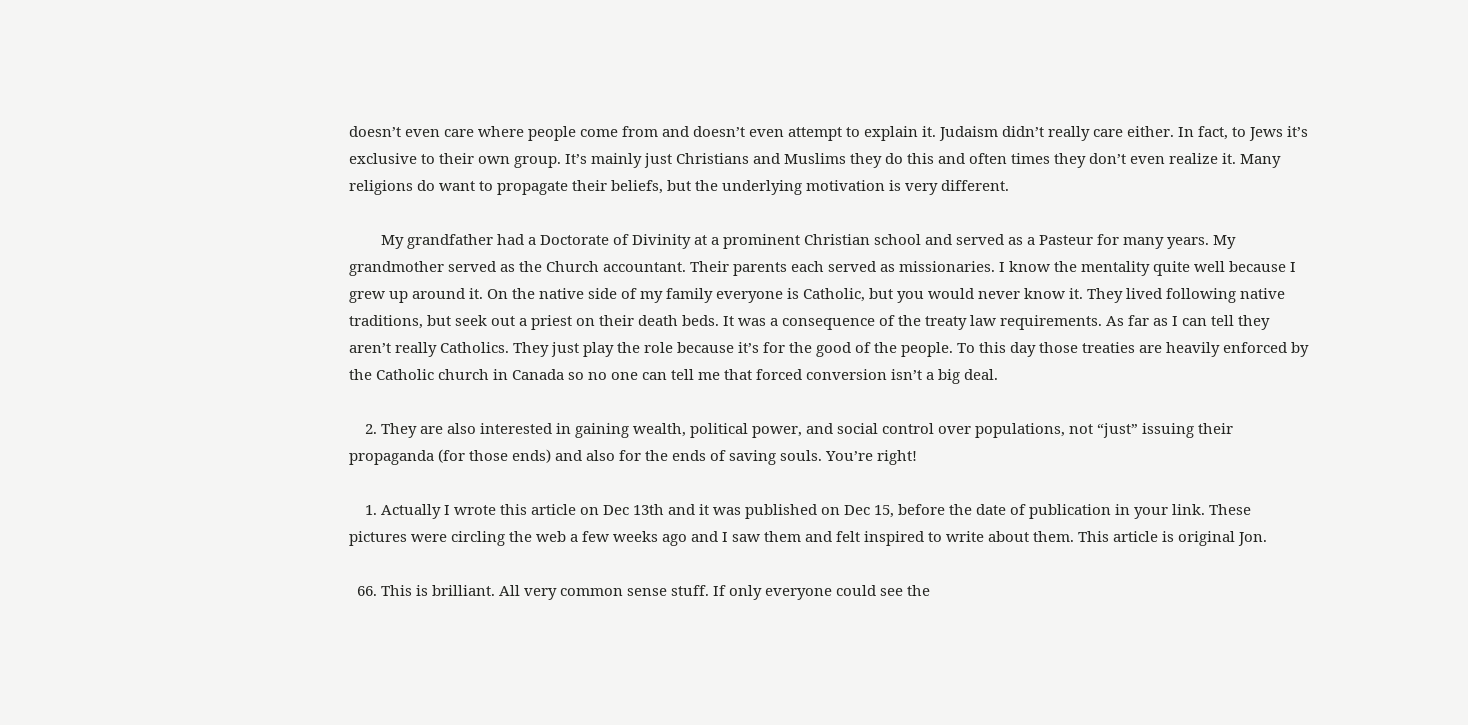doesn’t even care where people come from and doesn’t even attempt to explain it. Judaism didn’t really care either. In fact, to Jews it’s exclusive to their own group. It’s mainly just Christians and Muslims they do this and often times they don’t even realize it. Many religions do want to propagate their beliefs, but the underlying motivation is very different.

        My grandfather had a Doctorate of Divinity at a prominent Christian school and served as a Pasteur for many years. My grandmother served as the Church accountant. Their parents each served as missionaries. I know the mentality quite well because I grew up around it. On the native side of my family everyone is Catholic, but you would never know it. They lived following native traditions, but seek out a priest on their death beds. It was a consequence of the treaty law requirements. As far as I can tell they aren’t really Catholics. They just play the role because it’s for the good of the people. To this day those treaties are heavily enforced by the Catholic church in Canada so no one can tell me that forced conversion isn’t a big deal.

    2. They are also interested in gaining wealth, political power, and social control over populations, not “just” issuing their propaganda (for those ends) and also for the ends of saving souls. You’re right!

    1. Actually I wrote this article on Dec 13th and it was published on Dec 15, before the date of publication in your link. These pictures were circling the web a few weeks ago and I saw them and felt inspired to write about them. This article is original Jon.

  66. This is brilliant. All very common sense stuff. If only everyone could see the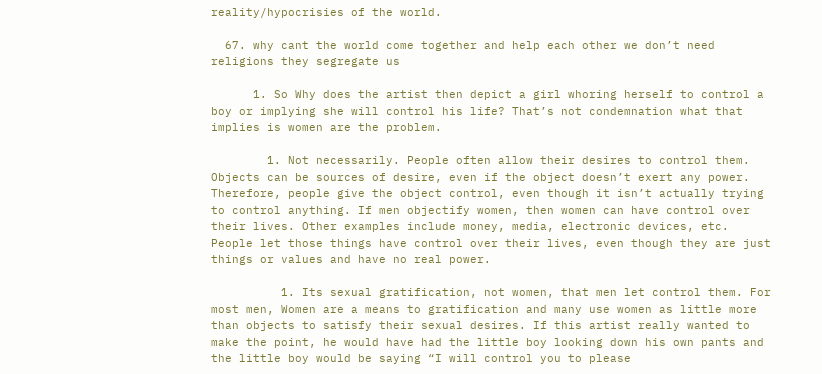reality/hypocrisies of the world.

  67. why cant the world come together and help each other we don’t need religions they segregate us

      1. So Why does the artist then depict a girl whoring herself to control a boy or implying she will control his life? That’s not condemnation what that implies is women are the problem.

        1. Not necessarily. People often allow their desires to control them. Objects can be sources of desire, even if the object doesn’t exert any power. Therefore, people give the object control, even though it isn’t actually trying to control anything. If men objectify women, then women can have control over their lives. Other examples include money, media, electronic devices, etc. People let those things have control over their lives, even though they are just things or values and have no real power.

          1. Its sexual gratification, not women, that men let control them. For most men, Women are a means to gratification and many use women as little more than objects to satisfy their sexual desires. If this artist really wanted to make the point, he would have had the little boy looking down his own pants and the little boy would be saying “I will control you to please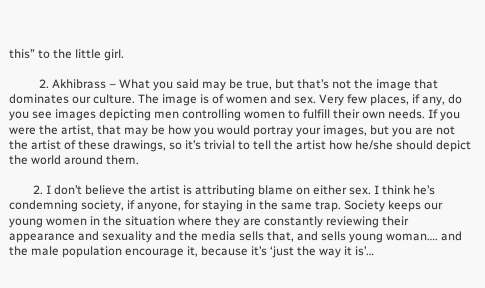this” to the little girl.

          2. Akhibrass – What you said may be true, but that’s not the image that dominates our culture. The image is of women and sex. Very few places, if any, do you see images depicting men controlling women to fulfill their own needs. If you were the artist, that may be how you would portray your images, but you are not the artist of these drawings, so it’s trivial to tell the artist how he/she should depict the world around them.

        2. I don’t believe the artist is attributing blame on either sex. I think he’s condemning society, if anyone, for staying in the same trap. Society keeps our young women in the situation where they are constantly reviewing their appearance and sexuality and the media sells that, and sells young woman…. and the male population encourage it, because it’s ‘just the way it is’…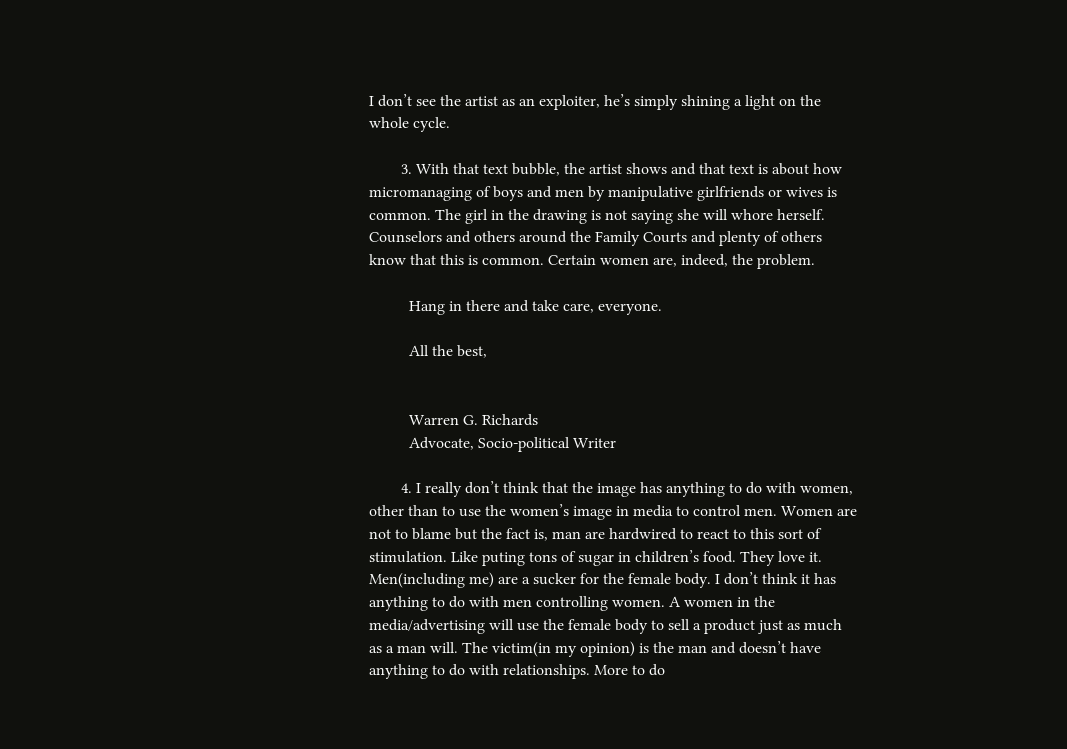I don’t see the artist as an exploiter, he’s simply shining a light on the whole cycle.

        3. With that text bubble, the artist shows and that text is about how micromanaging of boys and men by manipulative girlfriends or wives is common. The girl in the drawing is not saying she will whore herself. Counselors and others around the Family Courts and plenty of others know that this is common. Certain women are, indeed, the problem.

          Hang in there and take care, everyone.

          All the best,


          Warren G. Richards
          Advocate, Socio-political Writer

        4. I really don’t think that the image has anything to do with women, other than to use the women’s image in media to control men. Women are not to blame but the fact is, man are hardwired to react to this sort of stimulation. Like puting tons of sugar in children’s food. They love it. Men(including me) are a sucker for the female body. I don’t think it has anything to do with men controlling women. A women in the media/advertising will use the female body to sell a product just as much as a man will. The victim(in my opinion) is the man and doesn’t have anything to do with relationships. More to do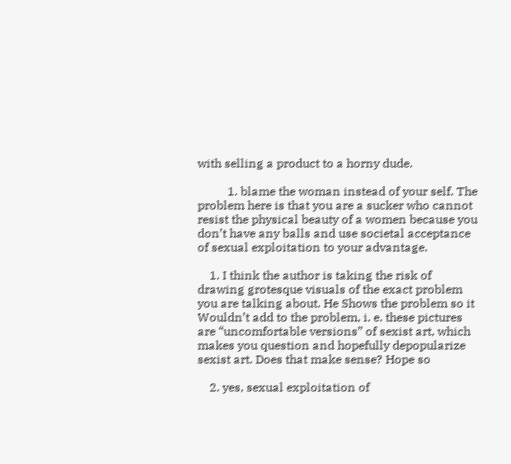with selling a product to a horny dude.

          1. blame the woman instead of your self. The problem here is that you are a sucker who cannot resist the physical beauty of a women because you don’t have any balls and use societal acceptance of sexual exploitation to your advantage.

    1. I think the author is taking the risk of drawing grotesque visuals of the exact problem you are talking about. He Shows the problem so it Wouldn’t add to the problem, i. e. these pictures are “uncomfortable versions” of sexist art, which makes you question and hopefully depopularize sexist art. Does that make sense? Hope so

    2. yes, sexual exploitation of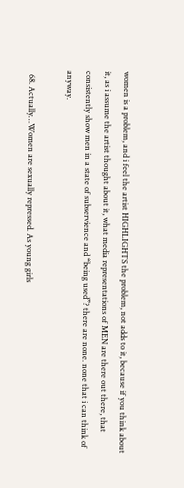women is a problem, and i feel the artist HIGHLIGHTS the problem, not adds to it, because if you think about it, as i assume the artist thought about it, what media representations of MEN are there out there, that consistently show men in a state of subservience and “being used”? there are none. none that i can think of anyway.

  68. Actually…Women are sexually repressed. As young girls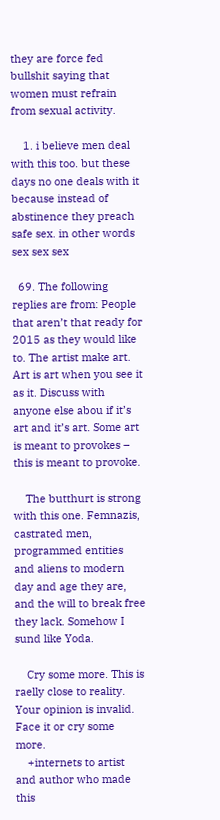they are force fed bullshit saying that women must refrain from sexual activity.

    1. i believe men deal with this too. but these days no one deals with it because instead of abstinence they preach safe sex. in other words sex sex sex

  69. The following replies are from: People that aren’t that ready for 2015 as they would like to. The artist make art. Art is art when you see it as it. Discuss with anyone else abou if it’s art and it’s art. Some art is meant to provokes – this is meant to provoke.

    The butthurt is strong with this one. Femnazis, castrated men, programmed entities and aliens to modern day and age they are, and the will to break free they lack. Somehow I sund like Yoda.

    Cry some more. This is raelly close to reality. Your opinion is invalid. Face it or cry some more.
    +internets to artist and author who made this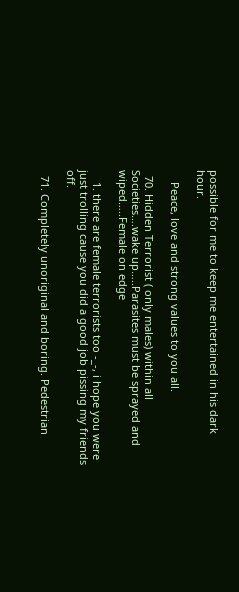possible for me to keep me entertained in his dark hour.

    Peace, love and strong values to you all.

  70. Hidden Terrorist ( only males) within all Societies….wake up…..Parasites must be sprayed and wiped…..Female on edge

    1. there are female terrorists too -_-, i hope you were just trolling cause you did a good job pissing my friends off.

  71. Completely unoriginal and boring. Pedestrian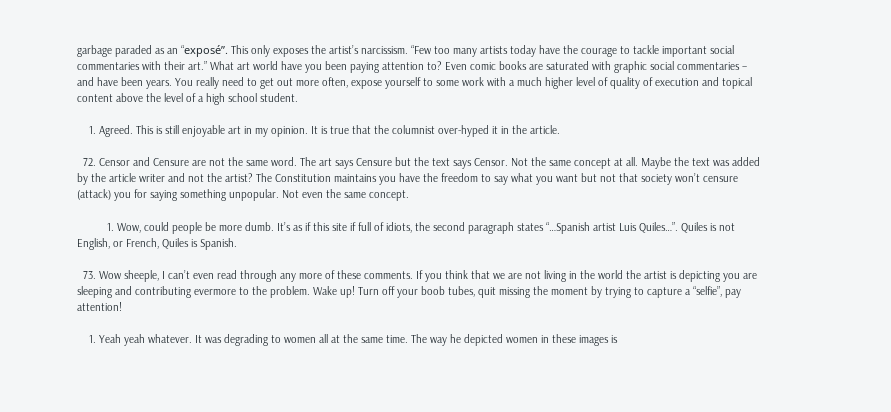garbage paraded as an “exposé”. This only exposes the artist’s narcissism. “Few too many artists today have the courage to tackle important social commentaries with their art.” What art world have you been paying attention to? Even comic books are saturated with graphic social commentaries – and have been years. You really need to get out more often, expose yourself to some work with a much higher level of quality of execution and topical content above the level of a high school student.

    1. Agreed. This is still enjoyable art in my opinion. It is true that the columnist over-hyped it in the article.

  72. Censor and Censure are not the same word. The art says Censure but the text says Censor. Not the same concept at all. Maybe the text was added by the article writer and not the artist? The Constitution maintains you have the freedom to say what you want but not that society won’t censure (attack) you for saying something unpopular. Not even the same concept.

          1. Wow, could people be more dumb. It’s as if this site if full of idiots, the second paragraph states “…Spanish artist Luis Quiles…”. Quiles is not English, or French, Quiles is Spanish.

  73. Wow sheeple, I can’t even read through any more of these comments. If you think that we are not living in the world the artist is depicting you are sleeping and contributing evermore to the problem. Wake up! Turn off your boob tubes, quit missing the moment by trying to capture a “selfie”, pay attention!

    1. Yeah yeah whatever. It was degrading to women all at the same time. The way he depicted women in these images is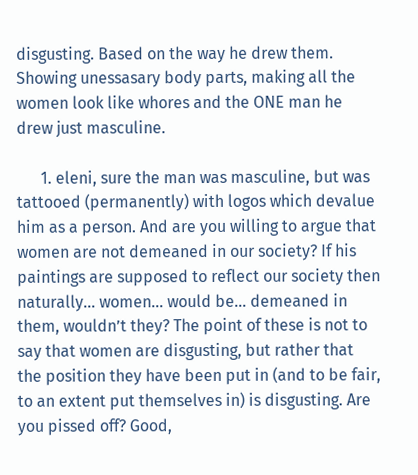disgusting. Based on the way he drew them. Showing unessasary body parts, making all the women look like whores and the ONE man he drew just masculine.

      1. eleni, sure the man was masculine, but was tattooed (permanently) with logos which devalue him as a person. And are you willing to argue that women are not demeaned in our society? If his paintings are supposed to reflect our society then naturally… women… would be… demeaned in them, wouldn’t they? The point of these is not to say that women are disgusting, but rather that the position they have been put in (and to be fair, to an extent put themselves in) is disgusting. Are you pissed off? Good,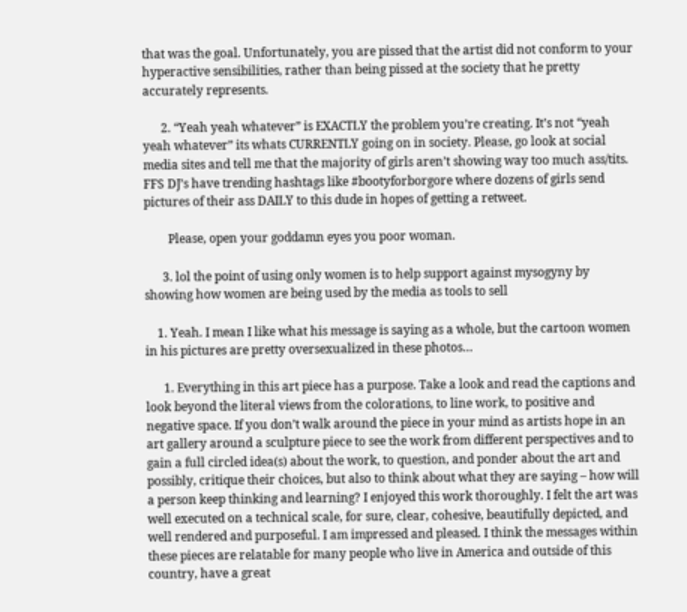that was the goal. Unfortunately, you are pissed that the artist did not conform to your hyperactive sensibilities, rather than being pissed at the society that he pretty accurately represents.

      2. “Yeah yeah whatever” is EXACTLY the problem you’re creating. It’s not “yeah yeah whatever” its whats CURRENTLY going on in society. Please, go look at social media sites and tell me that the majority of girls aren’t showing way too much ass/tits. FFS DJ’s have trending hashtags like #bootyforborgore where dozens of girls send pictures of their ass DAILY to this dude in hopes of getting a retweet.

        Please, open your goddamn eyes you poor woman.

      3. lol the point of using only women is to help support against mysogyny by showing how women are being used by the media as tools to sell

    1. Yeah. I mean I like what his message is saying as a whole, but the cartoon women in his pictures are pretty oversexualized in these photos…

      1. Everything in this art piece has a purpose. Take a look and read the captions and look beyond the literal views from the colorations, to line work, to positive and negative space. If you don’t walk around the piece in your mind as artists hope in an art gallery around a sculpture piece to see the work from different perspectives and to gain a full circled idea(s) about the work, to question, and ponder about the art and possibly, critique their choices, but also to think about what they are saying – how will a person keep thinking and learning? I enjoyed this work thoroughly. I felt the art was well executed on a technical scale, for sure, clear, cohesive, beautifully depicted, and well rendered and purposeful. I am impressed and pleased. I think the messages within these pieces are relatable for many people who live in America and outside of this country, have a great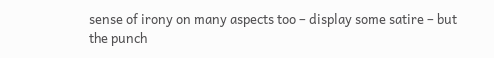sense of irony on many aspects too – display some satire – but the punch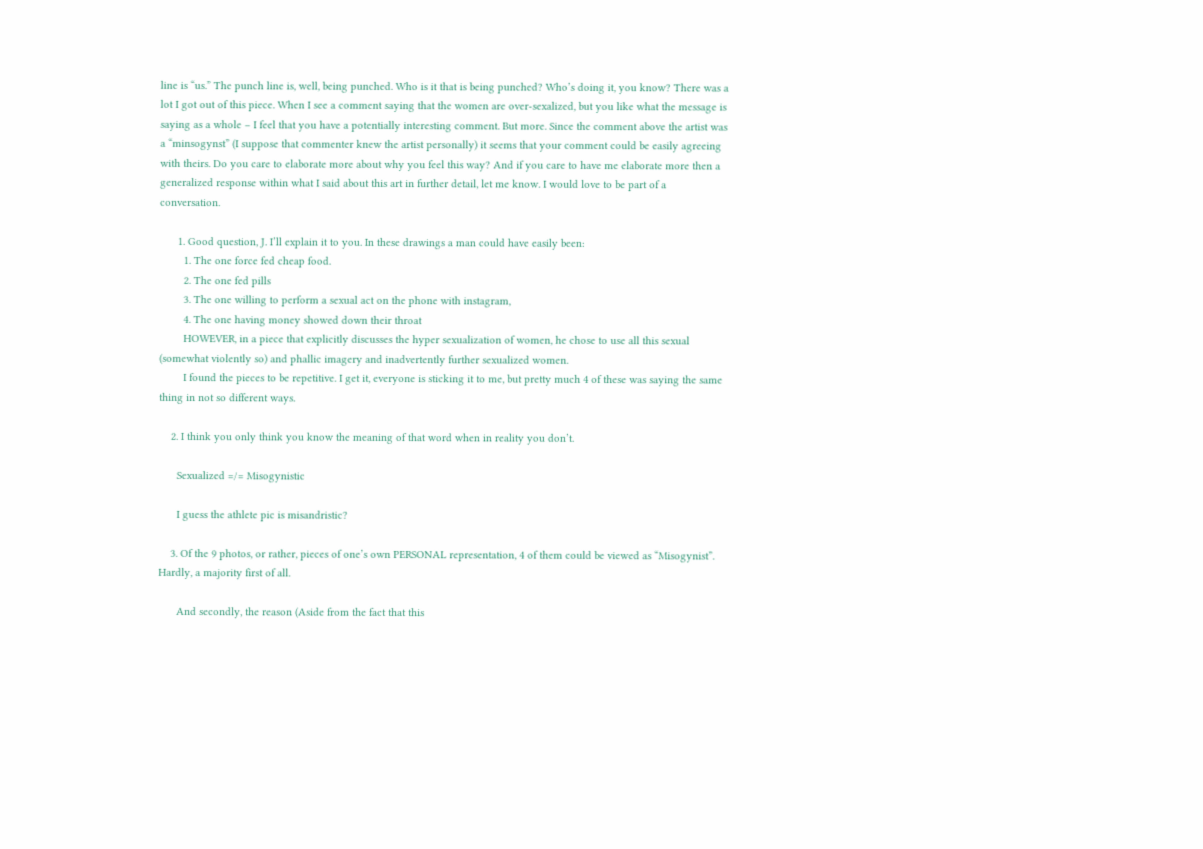line is “us.” The punch line is, well, being punched. Who is it that is being punched? Who’s doing it, you know? There was a lot I got out of this piece. When I see a comment saying that the women are over-sexalized, but you like what the message is saying as a whole – I feel that you have a potentially interesting comment. But more. Since the comment above the artist was a “minsogynst” (I suppose that commenter knew the artist personally) it seems that your comment could be easily agreeing with theirs. Do you care to elaborate more about why you feel this way? And if you care to have me elaborate more then a generalized response within what I said about this art in further detail, let me know. I would love to be part of a conversation.

      1. Good question, J. I’ll explain it to you. In these drawings a man could have easily been:
        1. The one force fed cheap food.
        2. The one fed pills
        3. The one willing to perform a sexual act on the phone with instagram,
        4. The one having money showed down their throat
        HOWEVER, in a piece that explicitly discusses the hyper sexualization of women, he chose to use all this sexual (somewhat violently so) and phallic imagery and inadvertently further sexualized women.
        I found the pieces to be repetitive. I get it, everyone is sticking it to me, but pretty much 4 of these was saying the same thing in not so different ways.

    2. I think you only think you know the meaning of that word when in reality you don’t.

      Sexualized =/= Misogynistic

      I guess the athlete pic is misandristic?

    3. Of the 9 photos, or rather, pieces of one’s own PERSONAL representation, 4 of them could be viewed as “Misogynist”. Hardly, a majority first of all.

      And secondly, the reason (Aside from the fact that this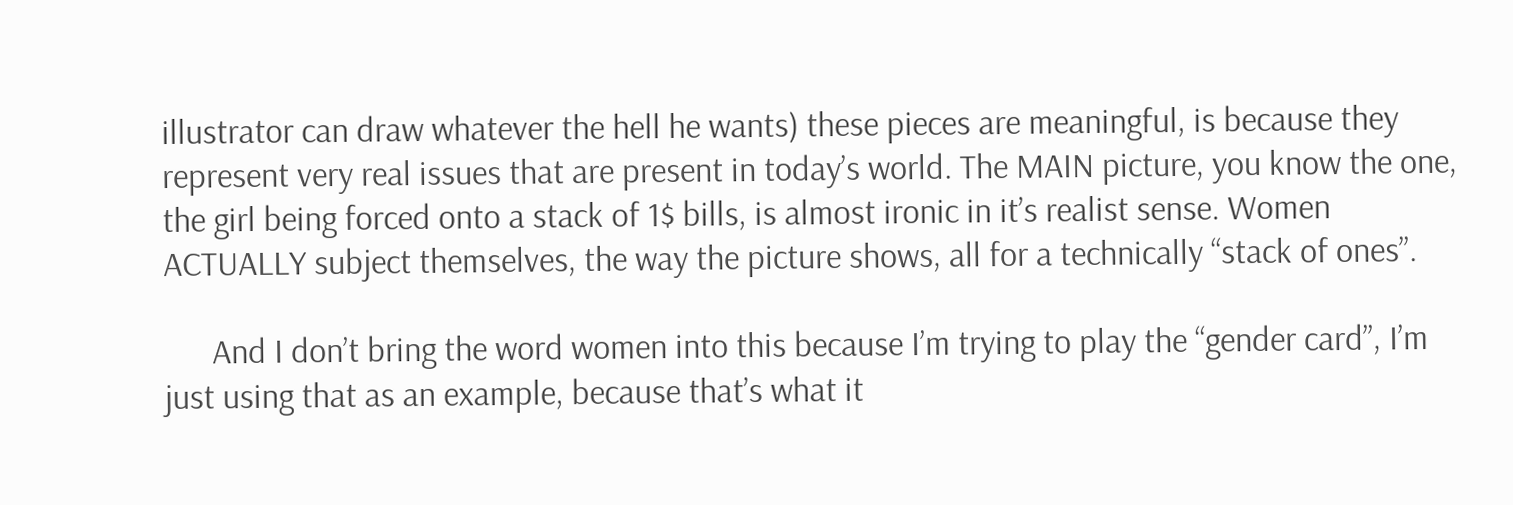illustrator can draw whatever the hell he wants) these pieces are meaningful, is because they represent very real issues that are present in today’s world. The MAIN picture, you know the one, the girl being forced onto a stack of 1$ bills, is almost ironic in it’s realist sense. Women ACTUALLY subject themselves, the way the picture shows, all for a technically “stack of ones”.

      And I don’t bring the word women into this because I’m trying to play the “gender card”, I’m just using that as an example, because that’s what it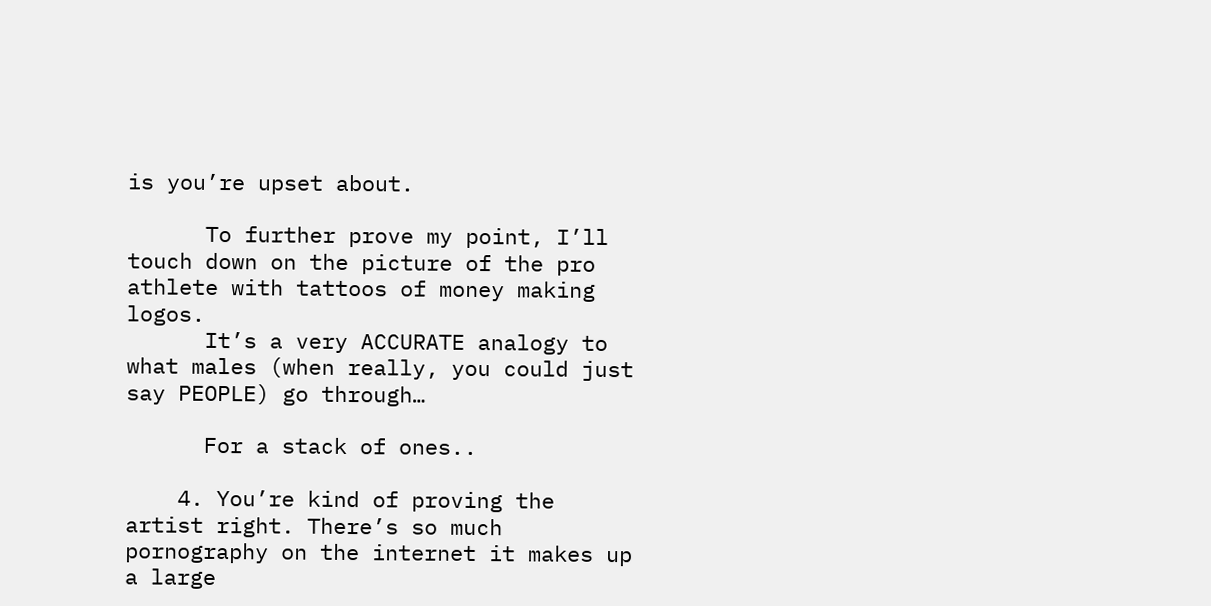is you’re upset about.

      To further prove my point, I’ll touch down on the picture of the pro athlete with tattoos of money making logos.
      It’s a very ACCURATE analogy to what males (when really, you could just say PEOPLE) go through…

      For a stack of ones..

    4. You’re kind of proving the artist right. There’s so much pornography on the internet it makes up a large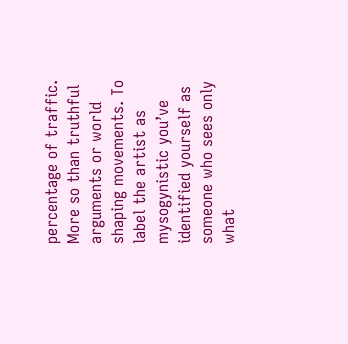percentage of traffic. More so than truthful arguments or world shaping movements. To label the artist as mysogynistic you’ve identified yourself as someone who sees only what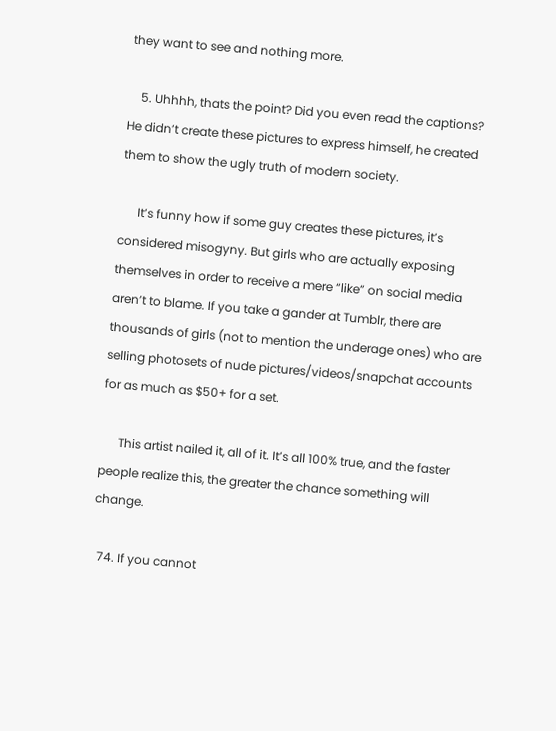they want to see and nothing more.

    5. Uhhhh, thats the point? Did you even read the captions? He didn’t create these pictures to express himself, he created them to show the ugly truth of modern society.

      It’s funny how if some guy creates these pictures, it’s considered misogyny. But girls who are actually exposing themselves in order to receive a mere “like” on social media aren’t to blame. If you take a gander at Tumblr, there are thousands of girls (not to mention the underage ones) who are selling photosets of nude pictures/videos/snapchat accounts for as much as $50+ for a set.

      This artist nailed it, all of it. It’s all 100% true, and the faster people realize this, the greater the chance something will change.

  74. If you cannot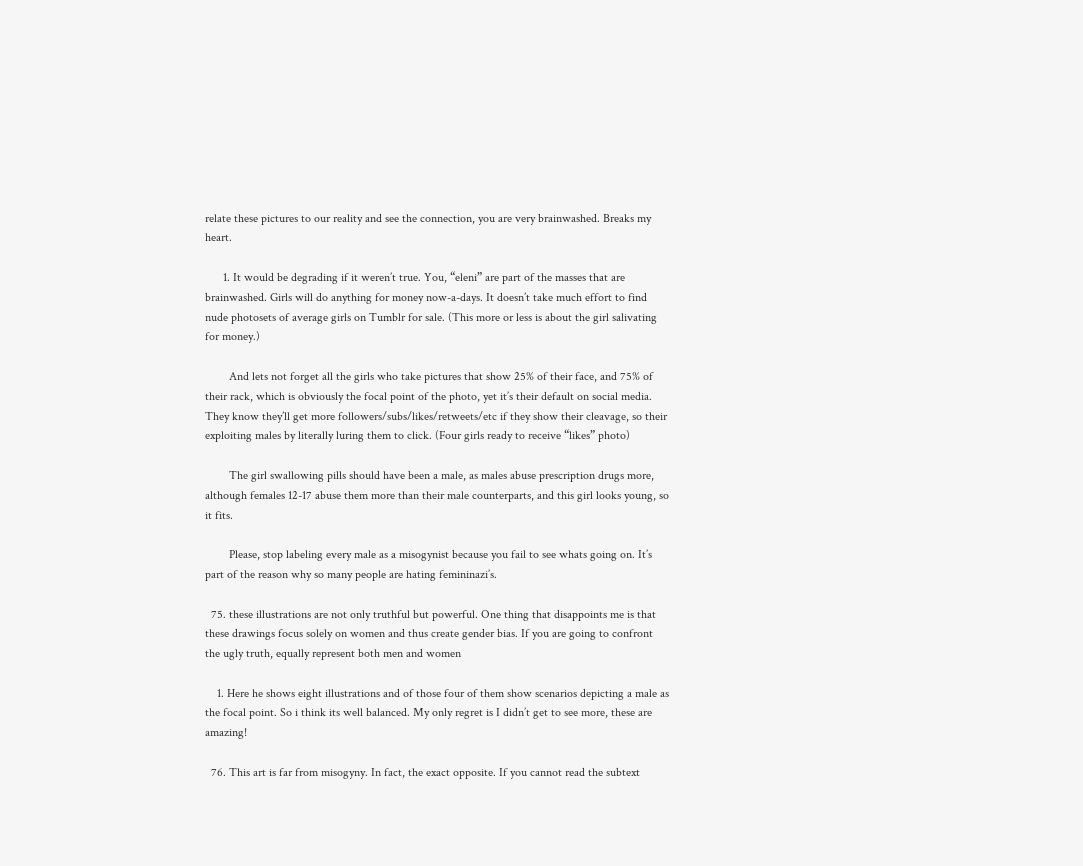relate these pictures to our reality and see the connection, you are very brainwashed. Breaks my heart.

      1. It would be degrading if it weren’t true. You, “eleni” are part of the masses that are brainwashed. Girls will do anything for money now-a-days. It doesn’t take much effort to find nude photosets of average girls on Tumblr for sale. (This more or less is about the girl salivating for money.)

        And lets not forget all the girls who take pictures that show 25% of their face, and 75% of their rack, which is obviously the focal point of the photo, yet it’s their default on social media. They know they’ll get more followers/subs/likes/retweets/etc if they show their cleavage, so their exploiting males by literally luring them to click. (Four girls ready to receive “likes” photo)

        The girl swallowing pills should have been a male, as males abuse prescription drugs more, although females 12-17 abuse them more than their male counterparts, and this girl looks young, so it fits.

        Please, stop labeling every male as a misogynist because you fail to see whats going on. It’s part of the reason why so many people are hating femininazi’s.

  75. these illustrations are not only truthful but powerful. One thing that disappoints me is that these drawings focus solely on women and thus create gender bias. If you are going to confront the ugly truth, equally represent both men and women

    1. Here he shows eight illustrations and of those four of them show scenarios depicting a male as the focal point. So i think its well balanced. My only regret is I didn’t get to see more, these are amazing!

  76. This art is far from misogyny. In fact, the exact opposite. If you cannot read the subtext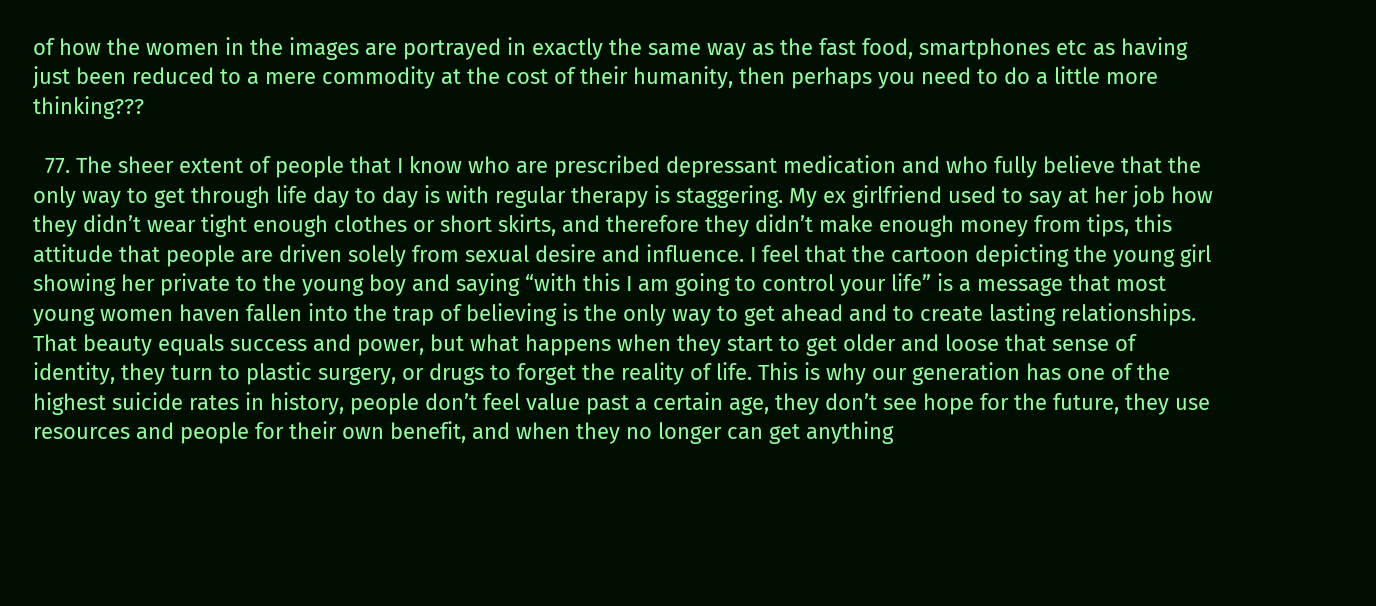of how the women in the images are portrayed in exactly the same way as the fast food, smartphones etc as having just been reduced to a mere commodity at the cost of their humanity, then perhaps you need to do a little more thinking???

  77. The sheer extent of people that I know who are prescribed depressant medication and who fully believe that the only way to get through life day to day is with regular therapy is staggering. My ex girlfriend used to say at her job how they didn’t wear tight enough clothes or short skirts, and therefore they didn’t make enough money from tips, this attitude that people are driven solely from sexual desire and influence. I feel that the cartoon depicting the young girl showing her private to the young boy and saying “with this I am going to control your life” is a message that most young women haven fallen into the trap of believing is the only way to get ahead and to create lasting relationships. That beauty equals success and power, but what happens when they start to get older and loose that sense of identity, they turn to plastic surgery, or drugs to forget the reality of life. This is why our generation has one of the highest suicide rates in history, people don’t feel value past a certain age, they don’t see hope for the future, they use resources and people for their own benefit, and when they no longer can get anything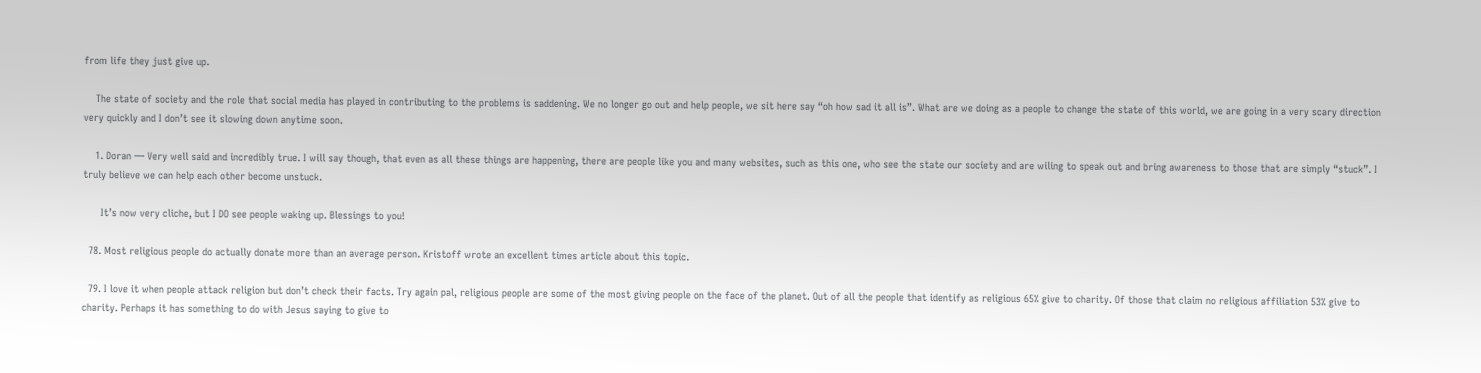from life they just give up.

    The state of society and the role that social media has played in contributing to the problems is saddening. We no longer go out and help people, we sit here say “oh how sad it all is”. What are we doing as a people to change the state of this world, we are going in a very scary direction very quickly and I don’t see it slowing down anytime soon.

    1. Doran — Very well said and incredibly true. I will say though, that even as all these things are happening, there are people like you and many websites, such as this one, who see the state our society and are wiling to speak out and bring awareness to those that are simply “stuck”. I truly believe we can help each other become unstuck.

      It’s now very cliche, but I DO see people waking up. Blessings to you!

  78. Most religious people do actually donate more than an average person. Kristoff wrote an excellent times article about this topic.

  79. I love it when people attack religion but don’t check their facts. Try again pal, religious people are some of the most giving people on the face of the planet. Out of all the people that identify as religious 65% give to charity. Of those that claim no religious affiliation 53% give to charity. Perhaps it has something to do with Jesus saying to give to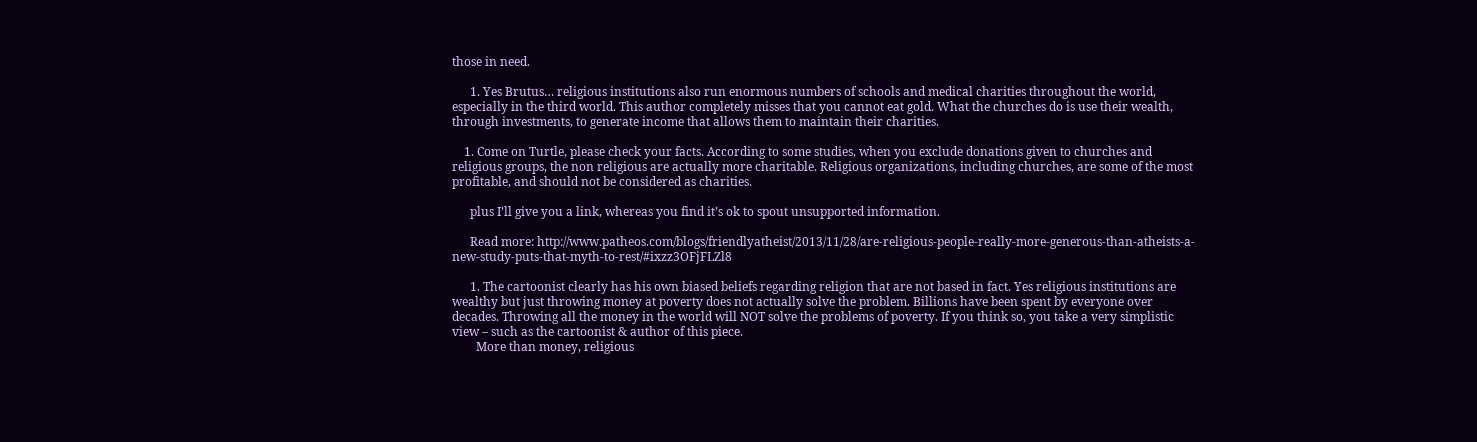those in need.

      1. Yes Brutus… religious institutions also run enormous numbers of schools and medical charities throughout the world, especially in the third world. This author completely misses that you cannot eat gold. What the churches do is use their wealth, through investments, to generate income that allows them to maintain their charities.

    1. Come on Turtle, please check your facts. According to some studies, when you exclude donations given to churches and religious groups, the non religious are actually more charitable. Religious organizations, including churches, are some of the most profitable, and should not be considered as charities.

      plus I’ll give you a link, whereas you find it’s ok to spout unsupported information.

      Read more: http://www.patheos.com/blogs/friendlyatheist/2013/11/28/are-religious-people-really-more-generous-than-atheists-a-new-study-puts-that-myth-to-rest/#ixzz3OFjFLZl8

      1. The cartoonist clearly has his own biased beliefs regarding religion that are not based in fact. Yes religious institutions are wealthy but just throwing money at poverty does not actually solve the problem. Billions have been spent by everyone over decades. Throwing all the money in the world will NOT solve the problems of poverty. If you think so, you take a very simplistic view – such as the cartoonist & author of this piece.
        More than money, religious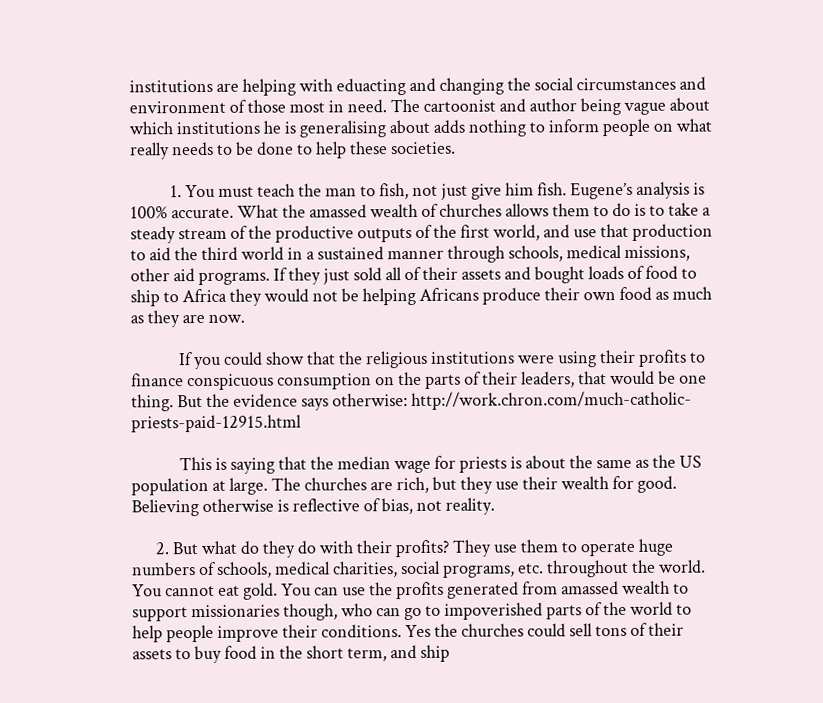institutions are helping with eduacting and changing the social circumstances and environment of those most in need. The cartoonist and author being vague about which institutions he is generalising about adds nothing to inform people on what really needs to be done to help these societies.

          1. You must teach the man to fish, not just give him fish. Eugene’s analysis is 100% accurate. What the amassed wealth of churches allows them to do is to take a steady stream of the productive outputs of the first world, and use that production to aid the third world in a sustained manner through schools, medical missions, other aid programs. If they just sold all of their assets and bought loads of food to ship to Africa they would not be helping Africans produce their own food as much as they are now.

            If you could show that the religious institutions were using their profits to finance conspicuous consumption on the parts of their leaders, that would be one thing. But the evidence says otherwise: http://work.chron.com/much-catholic-priests-paid-12915.html

            This is saying that the median wage for priests is about the same as the US population at large. The churches are rich, but they use their wealth for good. Believing otherwise is reflective of bias, not reality.

      2. But what do they do with their profits? They use them to operate huge numbers of schools, medical charities, social programs, etc. throughout the world. You cannot eat gold. You can use the profits generated from amassed wealth to support missionaries though, who can go to impoverished parts of the world to help people improve their conditions. Yes the churches could sell tons of their assets to buy food in the short term, and ship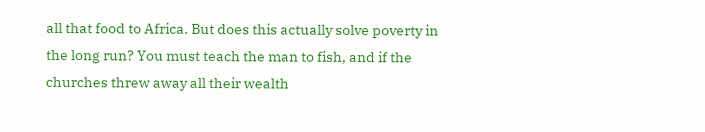all that food to Africa. But does this actually solve poverty in the long run? You must teach the man to fish, and if the churches threw away all their wealth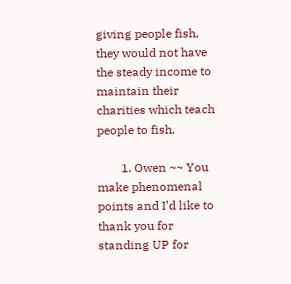giving people fish, they would not have the steady income to maintain their charities which teach people to fish.

        1. Owen ~~ You make phenomenal points and I’d like to thank you for standing UP for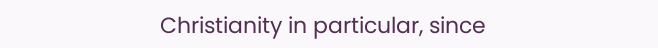Christianity in particular, since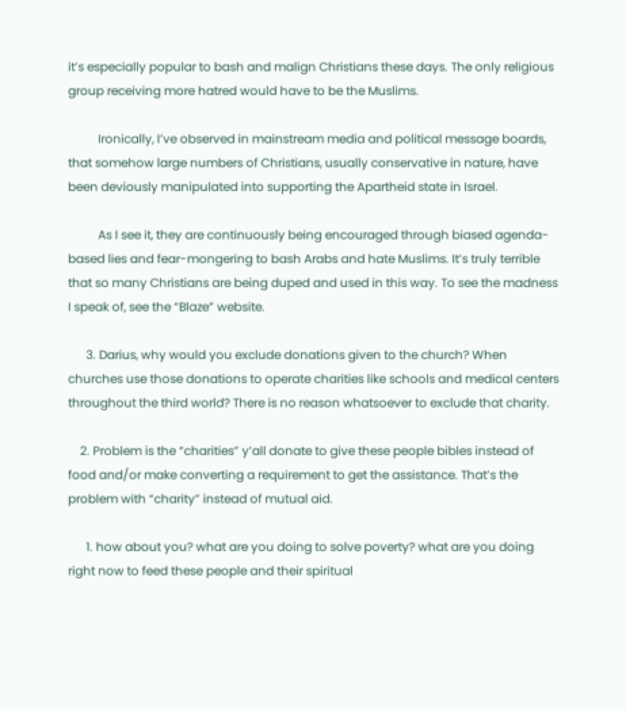it’s especially popular to bash and malign Christians these days. The only religious group receiving more hatred would have to be the Muslims.

          Ironically, I’ve observed in mainstream media and political message boards, that somehow large numbers of Christians, usually conservative in nature, have been deviously manipulated into supporting the Apartheid state in Israel.

          As I see it, they are continuously being encouraged through biased agenda-based lies and fear-mongering to bash Arabs and hate Muslims. It’s truly terrible that so many Christians are being duped and used in this way. To see the madness I speak of, see the “Blaze” website.

      3. Darius, why would you exclude donations given to the church? When churches use those donations to operate charities like schools and medical centers throughout the third world? There is no reason whatsoever to exclude that charity.

    2. Problem is the “charities” y’all donate to give these people bibles instead of food and/or make converting a requirement to get the assistance. That’s the problem with “charity” instead of mutual aid.

      1. how about you? what are you doing to solve poverty? what are you doing right now to feed these people and their spiritual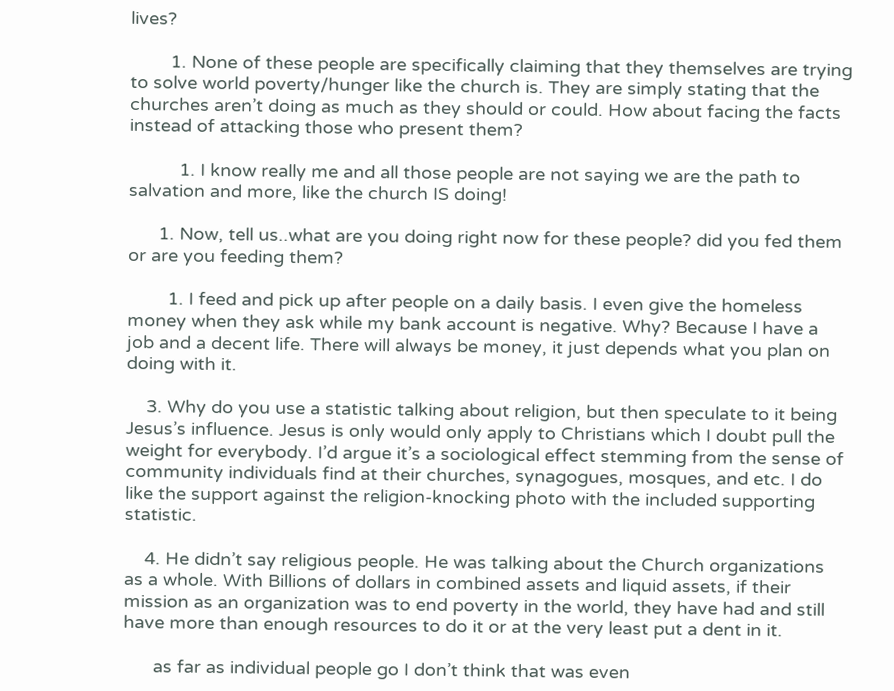lives?

        1. None of these people are specifically claiming that they themselves are trying to solve world poverty/hunger like the church is. They are simply stating that the churches aren’t doing as much as they should or could. How about facing the facts instead of attacking those who present them?

          1. I know really me and all those people are not saying we are the path to salvation and more, like the church IS doing!

      1. Now, tell us..what are you doing right now for these people? did you fed them or are you feeding them?

        1. I feed and pick up after people on a daily basis. I even give the homeless money when they ask while my bank account is negative. Why? Because I have a job and a decent life. There will always be money, it just depends what you plan on doing with it.

    3. Why do you use a statistic talking about religion, but then speculate to it being Jesus’s influence. Jesus is only would only apply to Christians which I doubt pull the weight for everybody. I’d argue it’s a sociological effect stemming from the sense of community individuals find at their churches, synagogues, mosques, and etc. I do like the support against the religion-knocking photo with the included supporting statistic.

    4. He didn’t say religious people. He was talking about the Church organizations as a whole. With Billions of dollars in combined assets and liquid assets, if their mission as an organization was to end poverty in the world, they have had and still have more than enough resources to do it or at the very least put a dent in it.

      as far as individual people go I don’t think that was even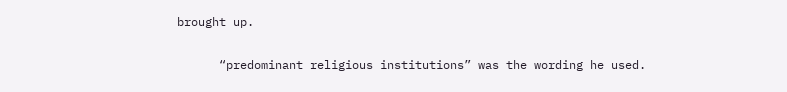brought up.

      “predominant religious institutions” was the wording he used.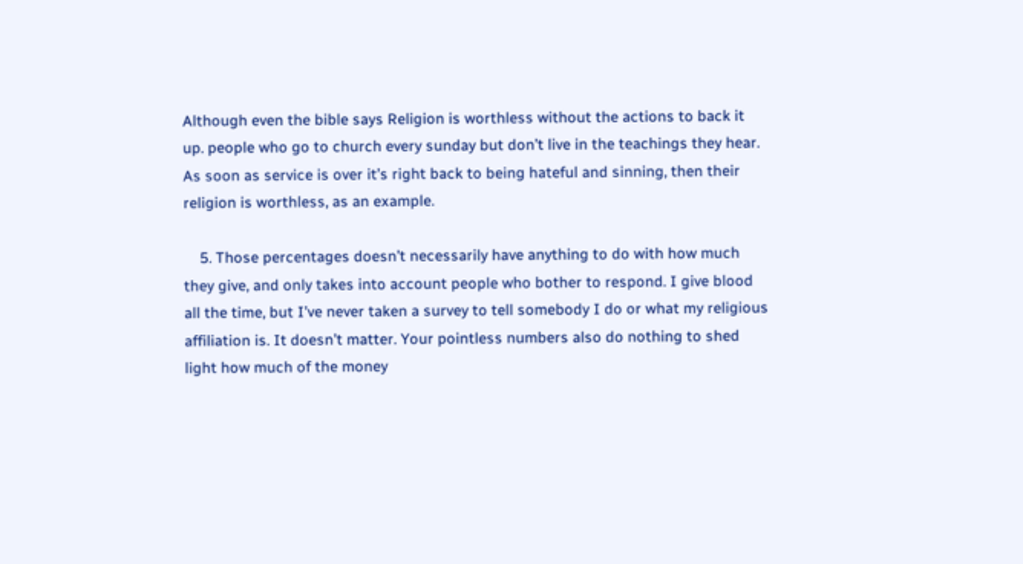Although even the bible says Religion is worthless without the actions to back it up. people who go to church every sunday but don’t live in the teachings they hear. As soon as service is over it’s right back to being hateful and sinning, then their religion is worthless, as an example.

    5. Those percentages doesn’t necessarily have anything to do with how much they give, and only takes into account people who bother to respond. I give blood all the time, but I’ve never taken a survey to tell somebody I do or what my religious affiliation is. It doesn’t matter. Your pointless numbers also do nothing to shed light how much of the money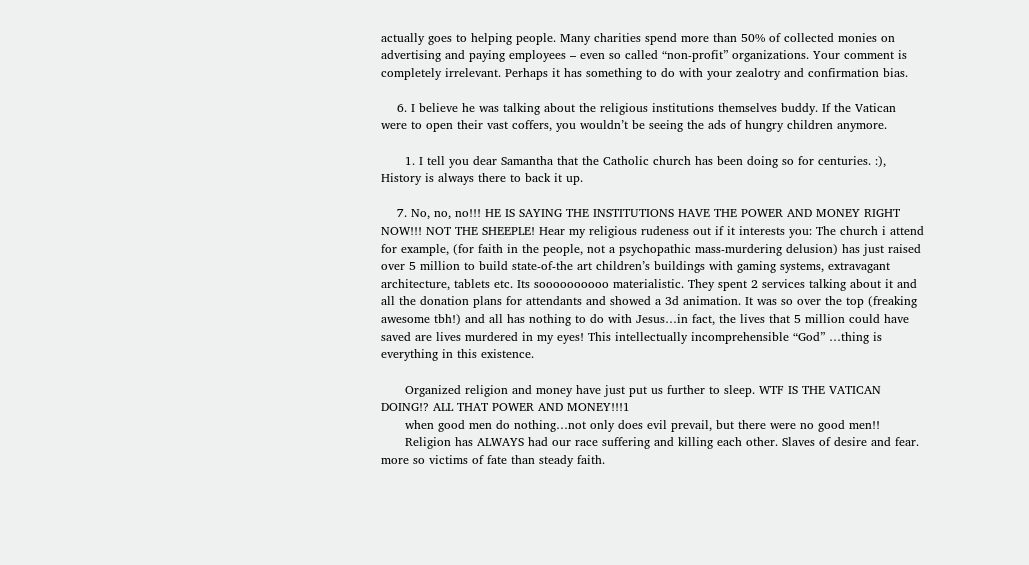actually goes to helping people. Many charities spend more than 50% of collected monies on advertising and paying employees – even so called “non-profit” organizations. Your comment is completely irrelevant. Perhaps it has something to do with your zealotry and confirmation bias.

    6. I believe he was talking about the religious institutions themselves buddy. If the Vatican were to open their vast coffers, you wouldn’t be seeing the ads of hungry children anymore.

      1. I tell you dear Samantha that the Catholic church has been doing so for centuries. :), History is always there to back it up.

    7. No, no, no!!! HE IS SAYING THE INSTITUTIONS HAVE THE POWER AND MONEY RIGHT NOW!!! NOT THE SHEEPLE! Hear my religious rudeness out if it interests you: The church i attend for example, (for faith in the people, not a psychopathic mass-murdering delusion) has just raised over 5 million to build state-of-the art children’s buildings with gaming systems, extravagant architecture, tablets etc. Its soooooooooo materialistic. They spent 2 services talking about it and all the donation plans for attendants and showed a 3d animation. It was so over the top (freaking awesome tbh!) and all has nothing to do with Jesus…in fact, the lives that 5 million could have saved are lives murdered in my eyes! This intellectually incomprehensible “God” …thing is everything in this existence.

      Organized religion and money have just put us further to sleep. WTF IS THE VATICAN DOING!? ALL THAT POWER AND MONEY!!!1
      when good men do nothing…not only does evil prevail, but there were no good men!!
      Religion has ALWAYS had our race suffering and killing each other. Slaves of desire and fear. more so victims of fate than steady faith.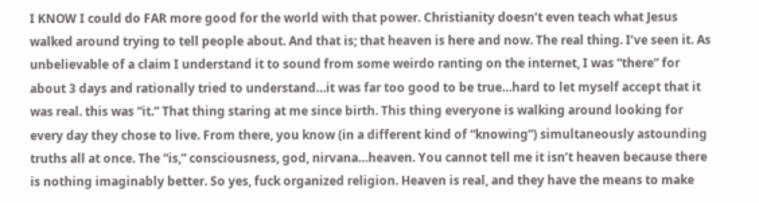I KNOW I could do FAR more good for the world with that power. Christianity doesn’t even teach what Jesus walked around trying to tell people about. And that is; that heaven is here and now. The real thing. I’ve seen it. As unbelievable of a claim I understand it to sound from some weirdo ranting on the internet, I was “there” for about 3 days and rationally tried to understand…it was far too good to be true…hard to let myself accept that it was real. this was “it.” That thing staring at me since birth. This thing everyone is walking around looking for every day they chose to live. From there, you know (in a different kind of “knowing”) simultaneously astounding truths all at once. The “is,” consciousness, god, nirvana…heaven. You cannot tell me it isn’t heaven because there is nothing imaginably better. So yes, fuck organized religion. Heaven is real, and they have the means to make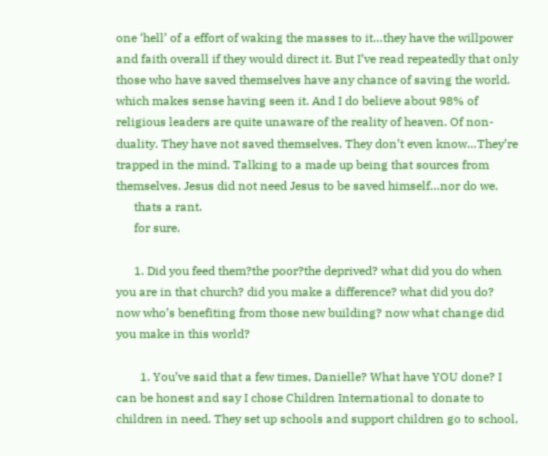one ‘hell’ of a effort of waking the masses to it…they have the willpower and faith overall if they would direct it. But I’ve read repeatedly that only those who have saved themselves have any chance of saving the world. which makes sense having seen it. And I do believe about 98% of religious leaders are quite unaware of the reality of heaven. Of non-duality. They have not saved themselves. They don’t even know…They’re trapped in the mind. Talking to a made up being that sources from themselves. Jesus did not need Jesus to be saved himself…nor do we.
      thats a rant.
      for sure.

      1. Did you feed them?the poor?the deprived? what did you do when you are in that church? did you make a difference? what did you do? now who’s benefiting from those new building? now what change did you make in this world?

        1. You’ve said that a few times, Danielle? What have YOU done? I can be honest and say I chose Children International to donate to children in need. They set up schools and support children go to school,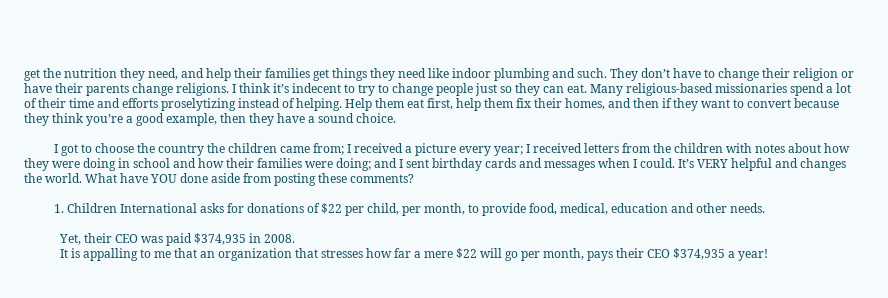get the nutrition they need, and help their families get things they need like indoor plumbing and such. They don’t have to change their religion or have their parents change religions. I think it’s indecent to try to change people just so they can eat. Many religious-based missionaries spend a lot of their time and efforts proselytizing instead of helping. Help them eat first, help them fix their homes, and then if they want to convert because they think you’re a good example, then they have a sound choice.

          I got to choose the country the children came from; I received a picture every year; I received letters from the children with notes about how they were doing in school and how their families were doing; and I sent birthday cards and messages when I could. It’s VERY helpful and changes the world. What have YOU done aside from posting these comments?

          1. Children International asks for donations of $22 per child, per month, to provide food, medical, education and other needs.

            Yet, their CEO was paid $374,935 in 2008.
            It is appalling to me that an organization that stresses how far a mere $22 will go per month, pays their CEO $374,935 a year!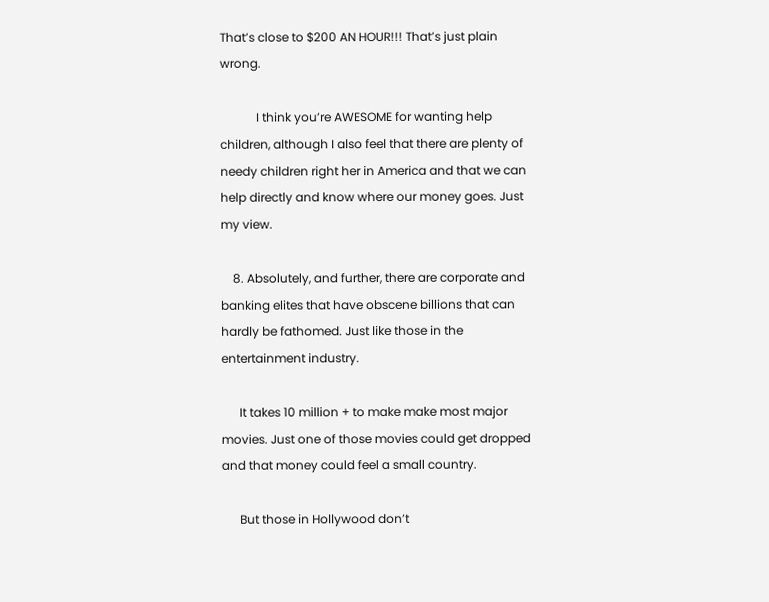That’s close to $200 AN HOUR!!! That’s just plain wrong.

            I think you’re AWESOME for wanting help children, although I also feel that there are plenty of needy children right her in America and that we can help directly and know where our money goes. Just my view.

    8. Absolutely, and further, there are corporate and banking elites that have obscene billions that can hardly be fathomed. Just like those in the entertainment industry.

      It takes 10 million + to make make most major movies. Just one of those movies could get dropped and that money could feel a small country.

      But those in Hollywood don’t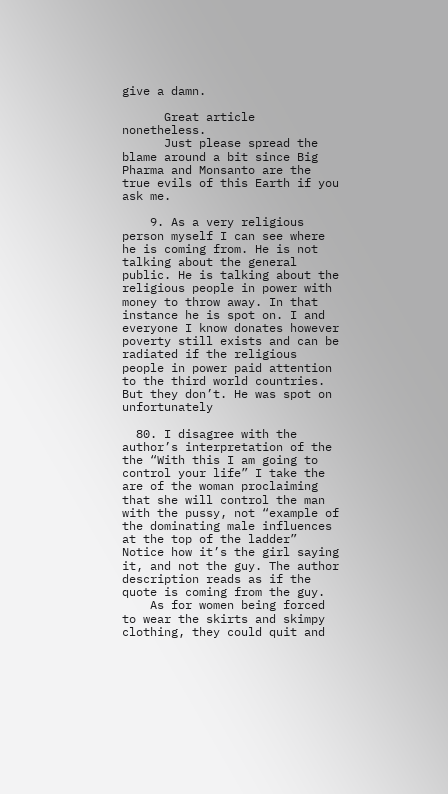give a damn.

      Great article nonetheless.
      Just please spread the blame around a bit since Big Pharma and Monsanto are the true evils of this Earth if you ask me.

    9. As a very religious person myself I can see where he is coming from. He is not talking about the general public. He is talking about the religious people in power with money to throw away. In that instance he is spot on. I and everyone I know donates however poverty still exists and can be radiated if the religious people in power paid attention to the third world countries. But they don’t. He was spot on unfortunately

  80. I disagree with the author’s interpretation of the the “With this I am going to control your life” I take the are of the woman proclaiming that she will control the man with the pussy, not “example of the dominating male influences at the top of the ladder” Notice how it’s the girl saying it, and not the guy. The author description reads as if the quote is coming from the guy.
    As for women being forced to wear the skirts and skimpy clothing, they could quit and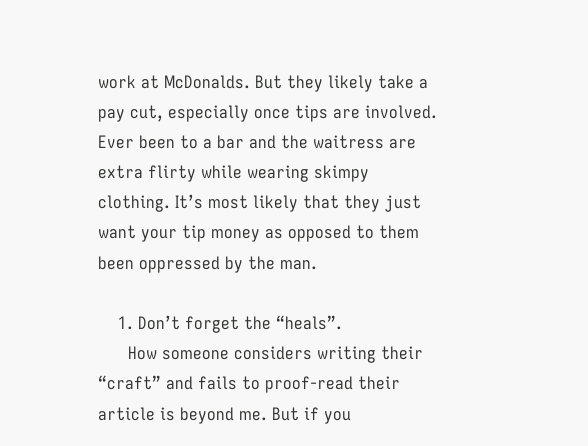work at McDonalds. But they likely take a pay cut, especially once tips are involved. Ever been to a bar and the waitress are extra flirty while wearing skimpy clothing. It’s most likely that they just want your tip money as opposed to them been oppressed by the man.

    1. Don’t forget the “heals”.
      How someone considers writing their “craft” and fails to proof-read their article is beyond me. But if you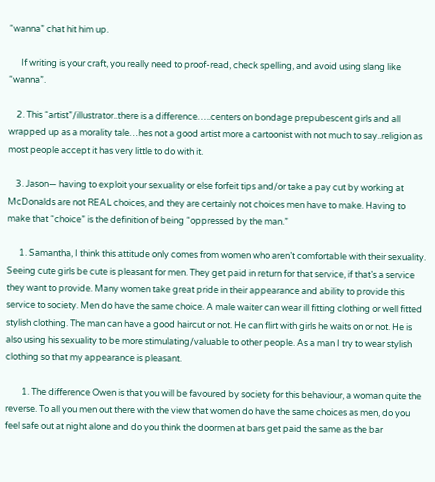“wanna” chat hit him up.

      If writing is your craft, you really need to proof-read, check spelling, and avoid using slang like “wanna”.

    2. This “artist”/illustrator..there is a difference…..centers on bondage prepubescent girls and all wrapped up as a morality tale…hes not a good artist more a cartoonist with not much to say..religion as most people accept it has very little to do with it.

    3. Jason— having to exploit your sexuality or else forfeit tips and/or take a pay cut by working at McDonalds are not REAL choices, and they are certainly not choices men have to make. Having to make that “choice” is the definition of being “oppressed by the man.”

      1. Samantha, I think this attitude only comes from women who aren’t comfortable with their sexuality. Seeing cute girls be cute is pleasant for men. They get paid in return for that service, if that’s a service they want to provide. Many women take great pride in their appearance and ability to provide this service to society. Men do have the same choice. A male waiter can wear ill fitting clothing or well fitted stylish clothing. The man can have a good haircut or not. He can flirt with girls he waits on or not. He is also using his sexuality to be more stimulating/valuable to other people. As a man I try to wear stylish clothing so that my appearance is pleasant.

        1. The difference Owen is that you will be favoured by society for this behaviour, a woman quite the reverse. To all you men out there with the view that women do have the same choices as men, do you feel safe out at night alone and do you think the doormen at bars get paid the same as the bar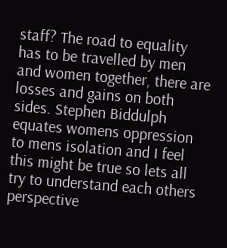staff? The road to equality has to be travelled by men and women together, there are losses and gains on both sides. Stephen Biddulph equates womens oppression to mens isolation and I feel this might be true so lets all try to understand each others perspective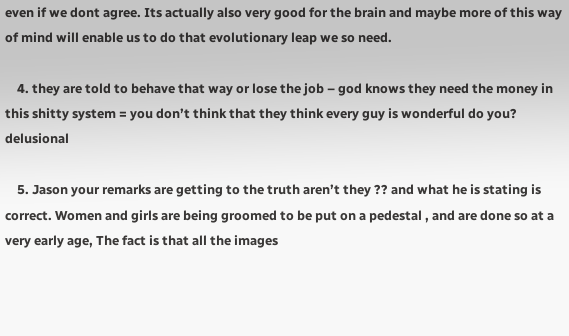even if we dont agree. Its actually also very good for the brain and maybe more of this way of mind will enable us to do that evolutionary leap we so need.

    4. they are told to behave that way or lose the job – god knows they need the money in this shitty system = you don’t think that they think every guy is wonderful do you? delusional

    5. Jason your remarks are getting to the truth aren’t they ?? and what he is stating is correct. Women and girls are being groomed to be put on a pedestal , and are done so at a very early age, The fact is that all the images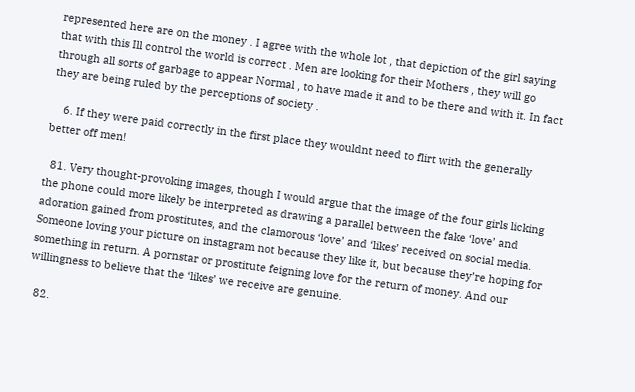represented here are on the money . I agree with the whole lot , that depiction of the girl saying that with this Ill control the world is correct . Men are looking for their Mothers , they will go through all sorts of garbage to appear Normal , to have made it and to be there and with it. In fact they are being ruled by the perceptions of society .

    6. If they were paid correctly in the first place they wouldnt need to flirt with the generally better off men!

  81. Very thought-provoking images, though I would argue that the image of the four girls licking the phone could more likely be interpreted as drawing a parallel between the fake ‘love’ and adoration gained from prostitutes, and the clamorous ‘love’ and ‘likes’ received on social media. Someone loving your picture on instagram not because they like it, but because they’re hoping for something in return. A pornstar or prostitute feigning love for the return of money. And our willingness to believe that the ‘likes’ we receive are genuine.

  82.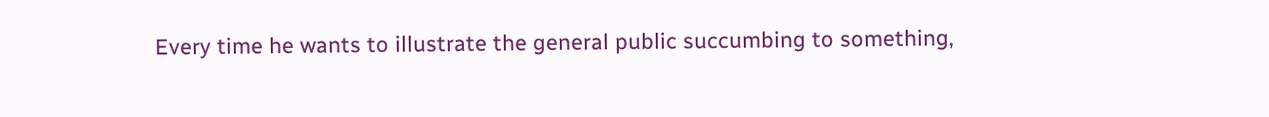Every time he wants to illustrate the general public succumbing to something,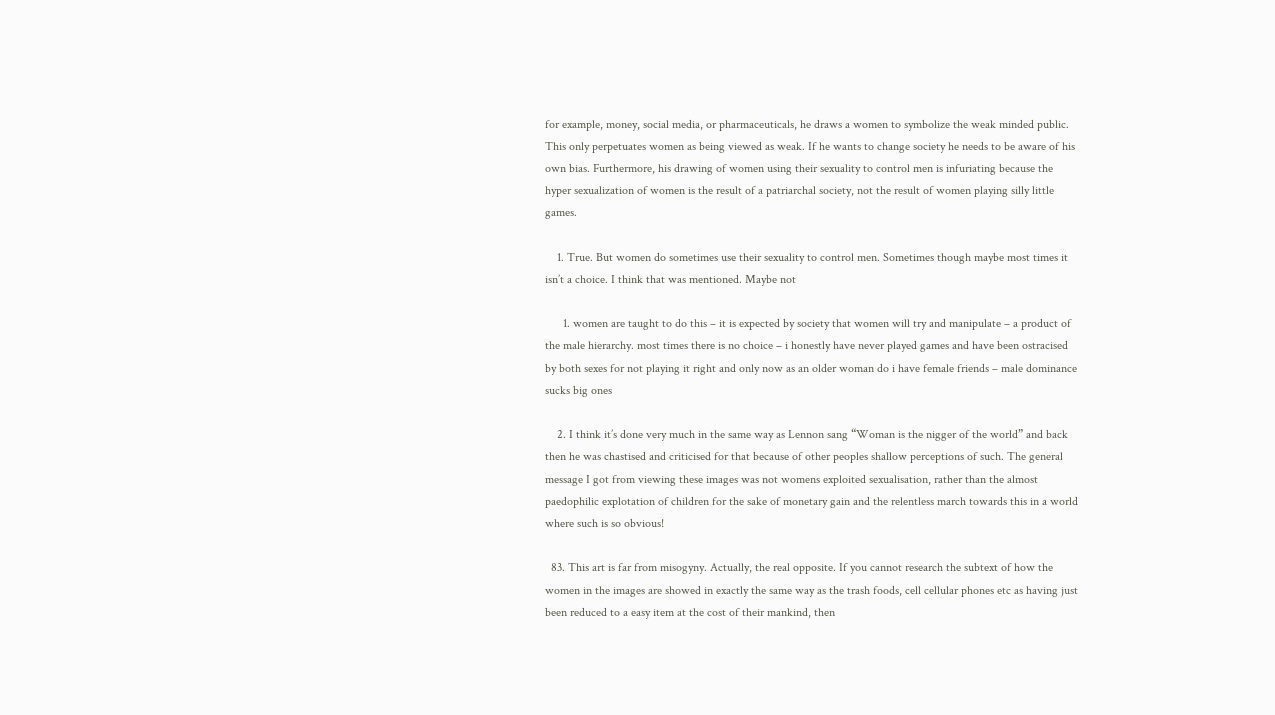for example, money, social media, or pharmaceuticals, he draws a women to symbolize the weak minded public. This only perpetuates women as being viewed as weak. If he wants to change society he needs to be aware of his own bias. Furthermore, his drawing of women using their sexuality to control men is infuriating because the hyper sexualization of women is the result of a patriarchal society, not the result of women playing silly little games.

    1. True. But women do sometimes use their sexuality to control men. Sometimes though maybe most times it isn’t a choice. I think that was mentioned. Maybe not

      1. women are taught to do this – it is expected by society that women will try and manipulate – a product of the male hierarchy. most times there is no choice – i honestly have never played games and have been ostracised by both sexes for not playing it right and only now as an older woman do i have female friends – male dominance sucks big ones

    2. I think it’s done very much in the same way as Lennon sang “Woman is the nigger of the world” and back then he was chastised and criticised for that because of other peoples shallow perceptions of such. The general message I got from viewing these images was not womens exploited sexualisation, rather than the almost paedophilic explotation of children for the sake of monetary gain and the relentless march towards this in a world where such is so obvious!

  83. This art is far from misogyny. Actually, the real opposite. If you cannot research the subtext of how the women in the images are showed in exactly the same way as the trash foods, cell cellular phones etc as having just been reduced to a easy item at the cost of their mankind, then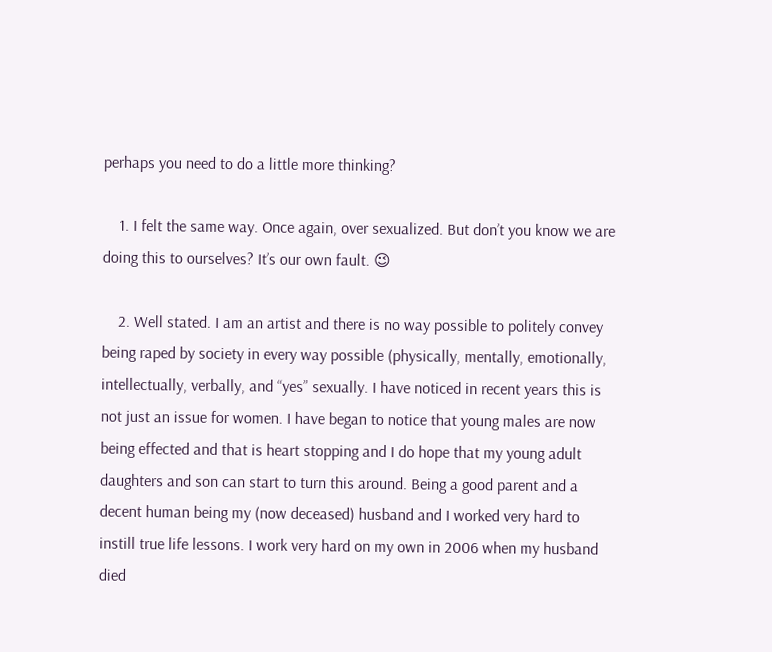perhaps you need to do a little more thinking?

    1. I felt the same way. Once again, over sexualized. But don’t you know we are doing this to ourselves? It’s our own fault. 😉

    2. Well stated. I am an artist and there is no way possible to politely convey being raped by society in every way possible (physically, mentally, emotionally, intellectually, verbally, and “yes” sexually. I have noticed in recent years this is not just an issue for women. I have began to notice that young males are now being effected and that is heart stopping and I do hope that my young adult daughters and son can start to turn this around. Being a good parent and a decent human being my (now deceased) husband and I worked very hard to instill true life lessons. I work very hard on my own in 2006 when my husband died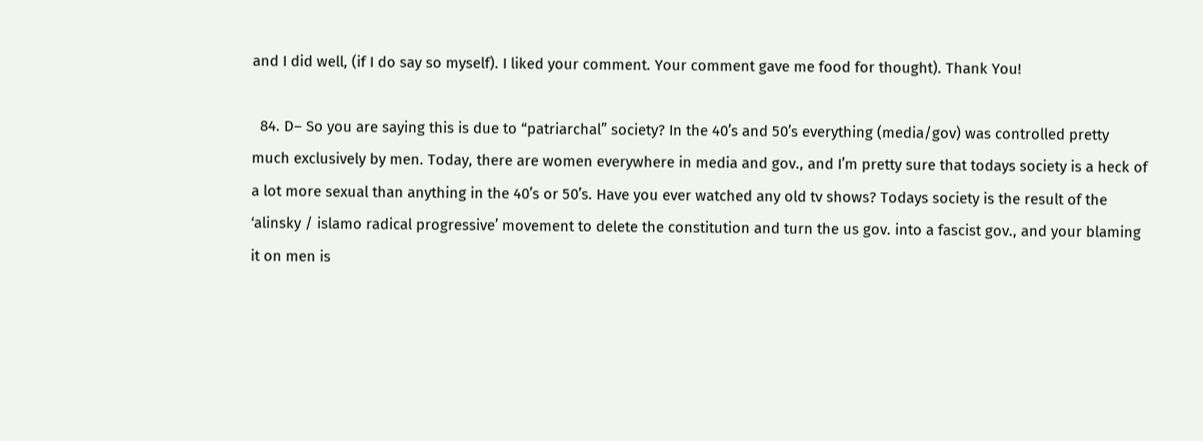and I did well, (if I do say so myself). I liked your comment. Your comment gave me food for thought). Thank You!

  84. D– So you are saying this is due to “patriarchal” society? In the 40’s and 50’s everything (media/gov) was controlled pretty much exclusively by men. Today, there are women everywhere in media and gov., and I’m pretty sure that todays society is a heck of a lot more sexual than anything in the 40’s or 50’s. Have you ever watched any old tv shows? Todays society is the result of the ‘alinsky / islamo radical progressive’ movement to delete the constitution and turn the us gov. into a fascist gov., and your blaming it on men is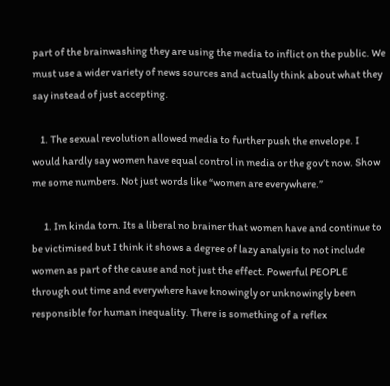part of the brainwashing they are using the media to inflict on the public. We must use a wider variety of news sources and actually think about what they say instead of just accepting.

    1. The sexual revolution allowed media to further push the envelope. I would hardly say women have equal control in media or the gov’t now. Show me some numbers. Not just words like “women are everywhere.”

      1. Im kinda torn. Its a liberal no brainer that women have and continue to be victimised but I think it shows a degree of lazy analysis to not include women as part of the cause and not just the effect. Powerful PEOPLE through out time and everywhere have knowingly or unknowingly been responsible for human inequality. There is something of a reflex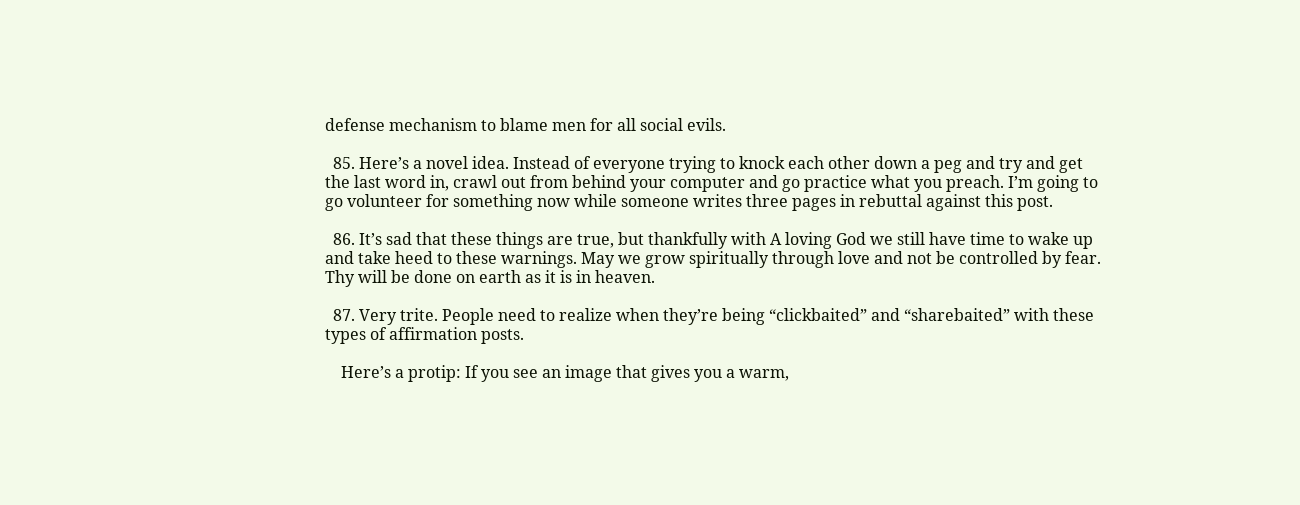defense mechanism to blame men for all social evils.

  85. Here’s a novel idea. Instead of everyone trying to knock each other down a peg and try and get the last word in, crawl out from behind your computer and go practice what you preach. I’m going to go volunteer for something now while someone writes three pages in rebuttal against this post.

  86. It’s sad that these things are true, but thankfully with A loving God we still have time to wake up and take heed to these warnings. May we grow spiritually through love and not be controlled by fear. Thy will be done on earth as it is in heaven.

  87. Very trite. People need to realize when they’re being “clickbaited” and “sharebaited” with these types of affirmation posts.

    Here’s a protip: If you see an image that gives you a warm,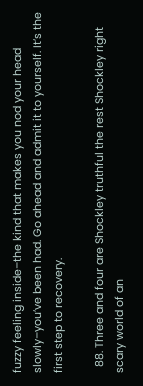fuzzy feeling inside–the kind that makes you nod your head slowly–you’ve been had. Go ahead and admit it to yourself. It’s the first step to recovery.

  88. Three and four are Shockley truthful the rest Shockley right scary world of an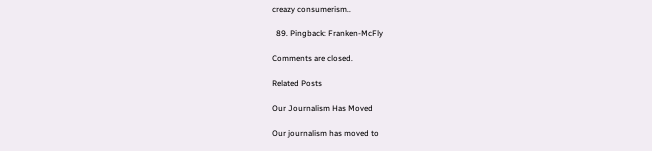creazy consumerism..

  89. Pingback: Franken-McFly

Comments are closed.

Related Posts

Our Journalism Has Moved

Our journalism has moved to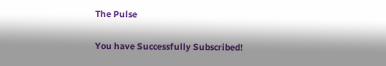The Pulse

You have Successfully Subscribed!